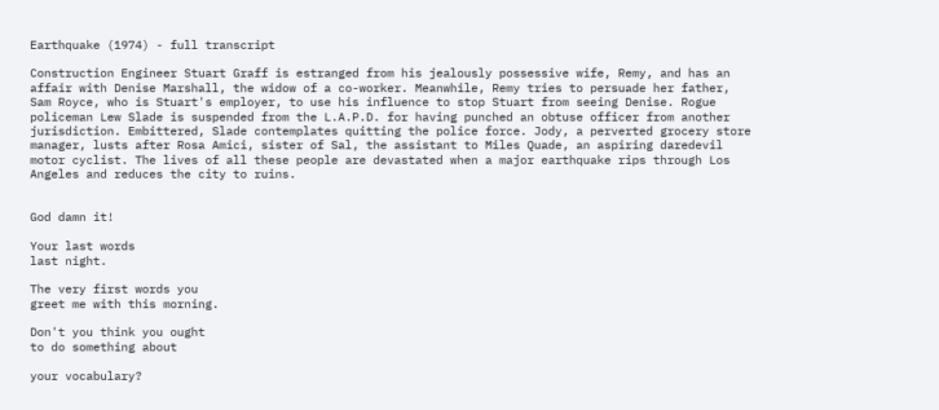Earthquake (1974) - full transcript

Construction Engineer Stuart Graff is estranged from his jealously possessive wife, Remy, and has an affair with Denise Marshall, the widow of a co-worker. Meanwhile, Remy tries to persuade her father, Sam Royce, who is Stuart's employer, to use his influence to stop Stuart from seeing Denise. Rogue policeman Lew Slade is suspended from the L.A.P.D. for having punched an obtuse officer from another jurisdiction. Embittered, Slade contemplates quitting the police force. Jody, a perverted grocery store manager, lusts after Rosa Amici, sister of Sal, the assistant to Miles Quade, an aspiring daredevil motor cyclist. The lives of all these people are devastated when a major earthquake rips through Los Angeles and reduces the city to ruins.


God damn it!

Your last words
last night.

The very first words you
greet me with this morning.

Don't you think you ought
to do something about

your vocabulary?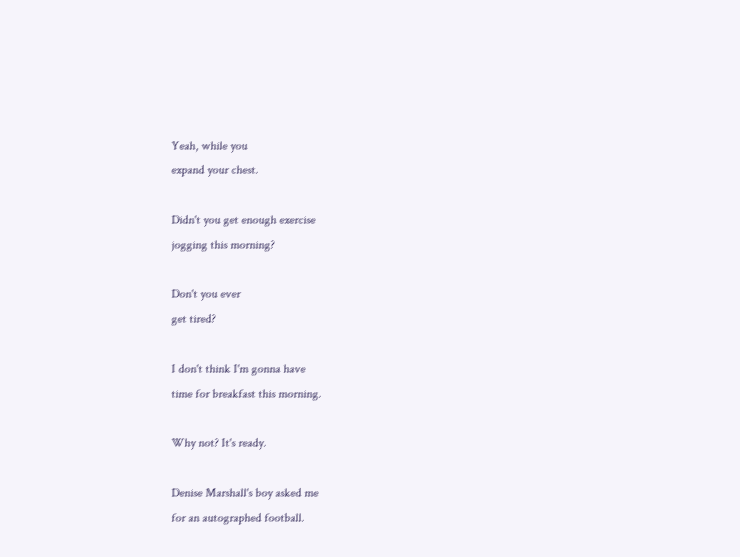Yeah, while you
expand your chest.

Didn't you get enough exercise
jogging this morning?

Don't you ever
get tired?

I don't think I'm gonna have
time for breakfast this morning.

Why not? It's ready.

Denise Marshall's boy asked me
for an autographed football.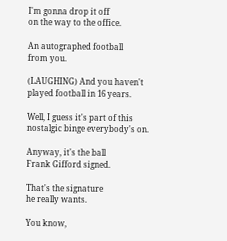I'm gonna drop it off
on the way to the office.

An autographed football
from you.

(LAUGHING) And you haven't
played football in 16 years.

Well, I guess it's part of this
nostalgic binge everybody's on.

Anyway, it's the ball
Frank Gifford signed.

That's the signature
he really wants.

You know,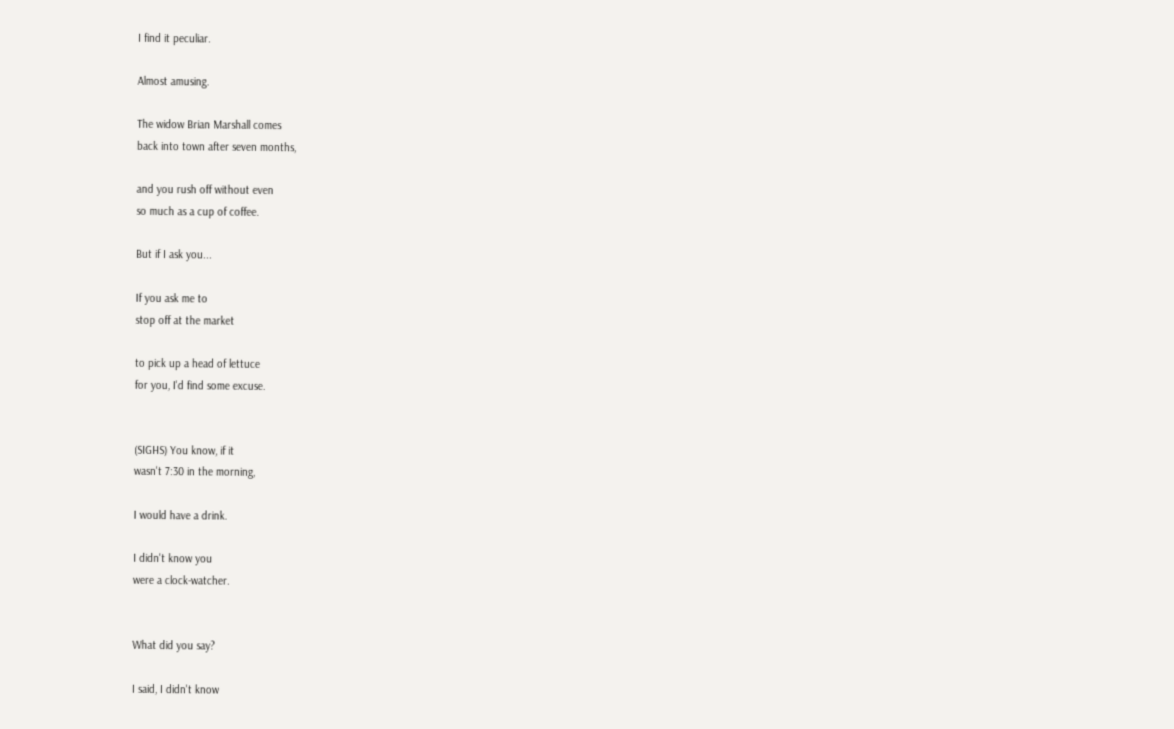I find it peculiar.

Almost amusing.

The widow Brian Marshall comes
back into town after seven months,

and you rush off without even
so much as a cup of coffee.

But if I ask you...

If you ask me to
stop off at the market

to pick up a head of lettuce
for you, I'd find some excuse.


(SIGHS) You know, if it
wasn't 7:30 in the morning,

I would have a drink.

I didn't know you
were a clock-watcher.


What did you say?

I said, I didn't know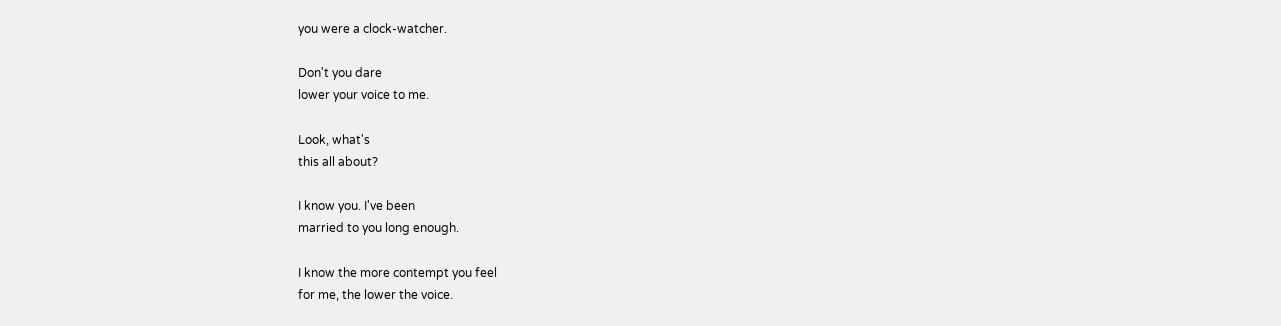you were a clock-watcher.

Don't you dare
lower your voice to me.

Look, what's
this all about?

I know you. I've been
married to you long enough.

I know the more contempt you feel
for me, the lower the voice.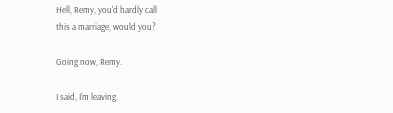Hell, Remy, you'd hardly call
this a marriage, would you?

Going now, Remy.

I said, I'm leaving.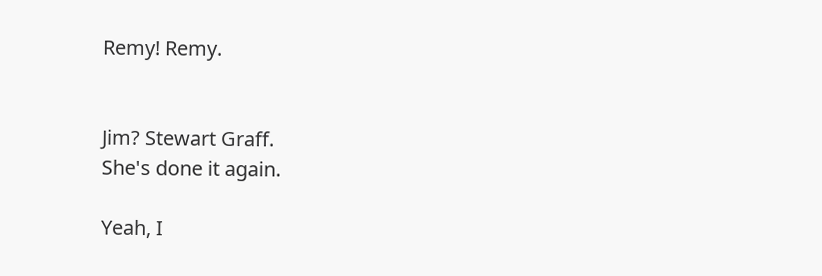Remy! Remy.


Jim? Stewart Graff.
She's done it again.

Yeah, I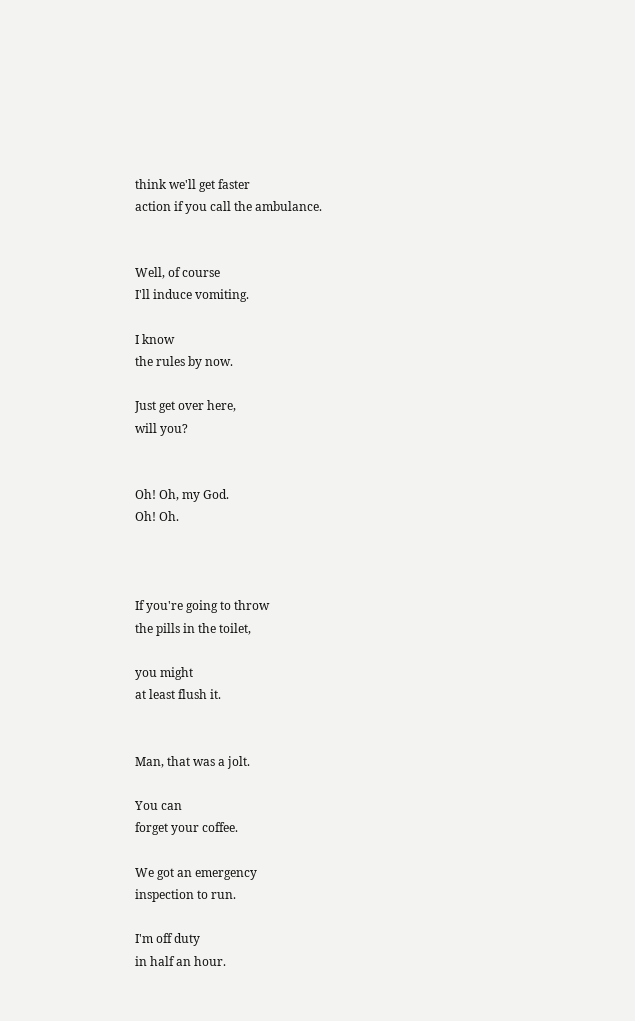think we'll get faster
action if you call the ambulance.


Well, of course
I'll induce vomiting.

I know
the rules by now.

Just get over here,
will you?


Oh! Oh, my God.
Oh! Oh.



If you're going to throw
the pills in the toilet,

you might
at least flush it.


Man, that was a jolt.

You can
forget your coffee.

We got an emergency
inspection to run.

I'm off duty
in half an hour.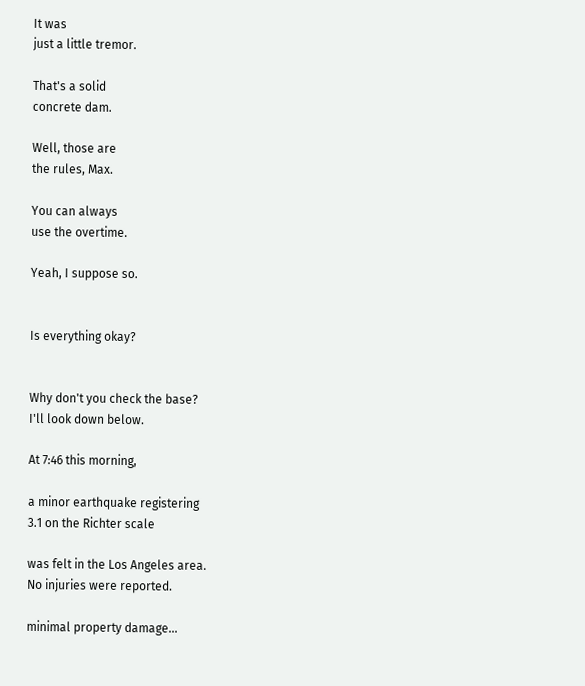It was
just a little tremor.

That's a solid
concrete dam.

Well, those are
the rules, Max.

You can always
use the overtime.

Yeah, I suppose so.


Is everything okay?


Why don't you check the base?
I'll look down below.

At 7:46 this morning,

a minor earthquake registering
3.1 on the Richter scale

was felt in the Los Angeles area.
No injuries were reported.

minimal property damage...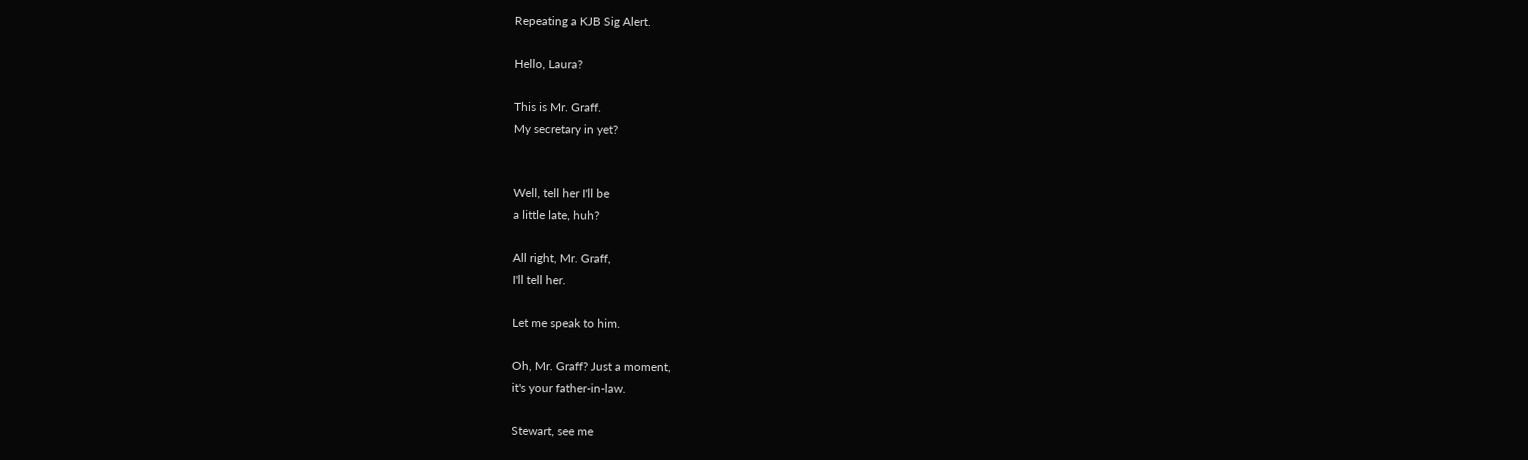Repeating a KJB Sig Alert.

Hello, Laura?

This is Mr. Graff.
My secretary in yet?


Well, tell her I'll be
a little late, huh?

All right, Mr. Graff,
I'll tell her.

Let me speak to him.

Oh, Mr. Graff? Just a moment,
it's your father-in-law.

Stewart, see me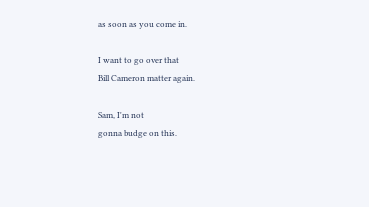as soon as you come in.

I want to go over that
Bill Cameron matter again.

Sam, I'm not
gonna budge on this.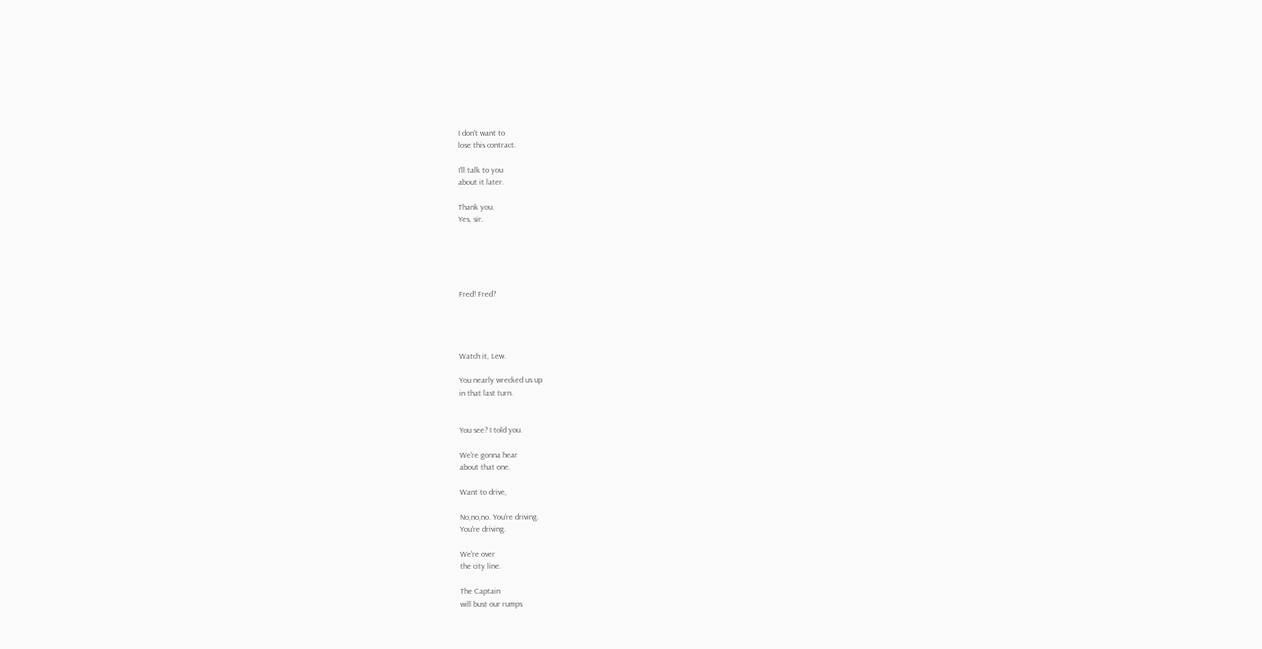I don't want to
lose this contract.

I'll talk to you
about it later.

Thank you.
Yes, sir.





Fred! Fred?




Watch it, Lew.

You nearly wrecked us up
in that last turn.


You see? I told you.

We're gonna hear
about that one.

Want to drive,

No,no,no. You're driving.
You're driving.

We're over
the city line.

The Captain
will bust our rumps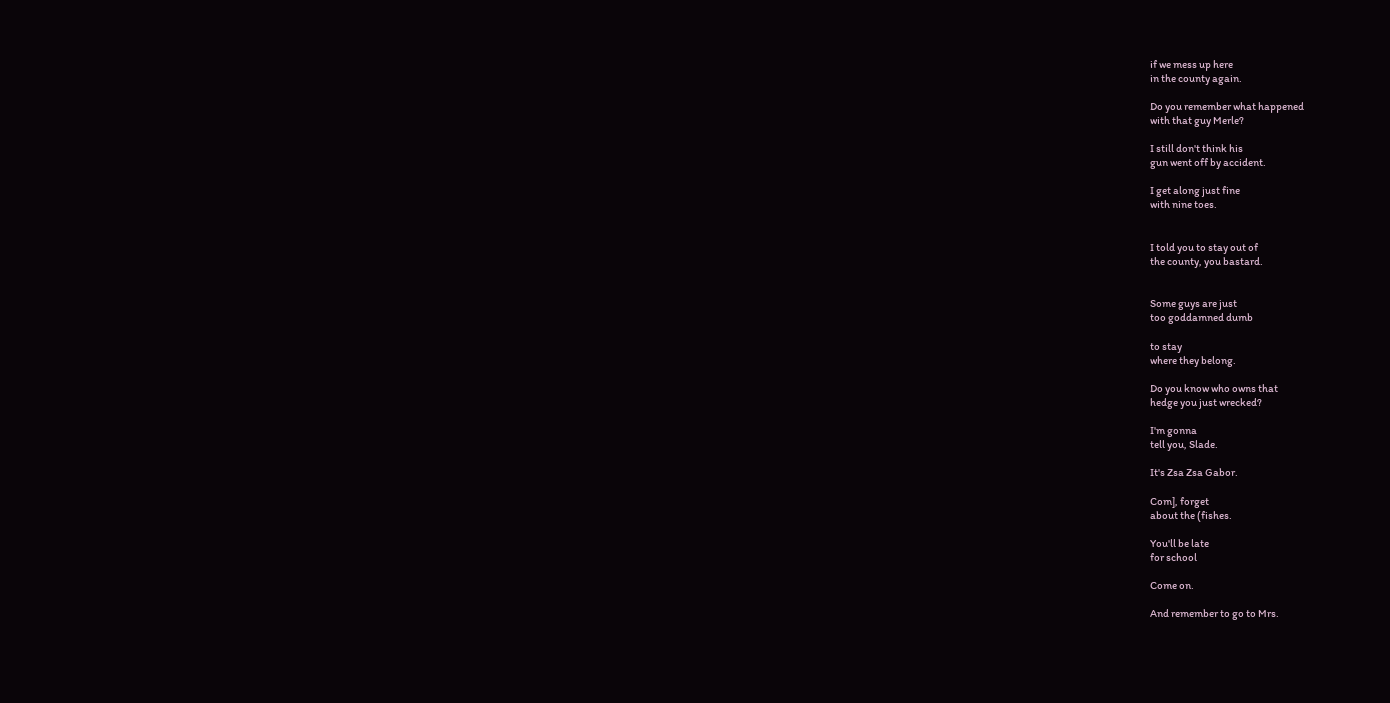if we mess up here
in the county again.

Do you remember what happened
with that guy Merle?

I still don't think his
gun went off by accident.

I get along just fine
with nine toes.


I told you to stay out of
the county, you bastard.


Some guys are just
too goddamned dumb

to stay
where they belong.

Do you know who owns that
hedge you just wrecked?

I'm gonna
tell you, Slade.

It's Zsa Zsa Gabor.

Com], forget
about the (fishes.

You'll be late
for school

Come on.

And remember to go to Mrs.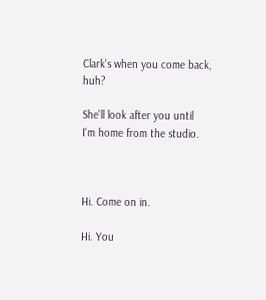Clark's when you come back, huh?

She'll look after you until
I'm home from the studio.



Hi. Come on in.

Hi. You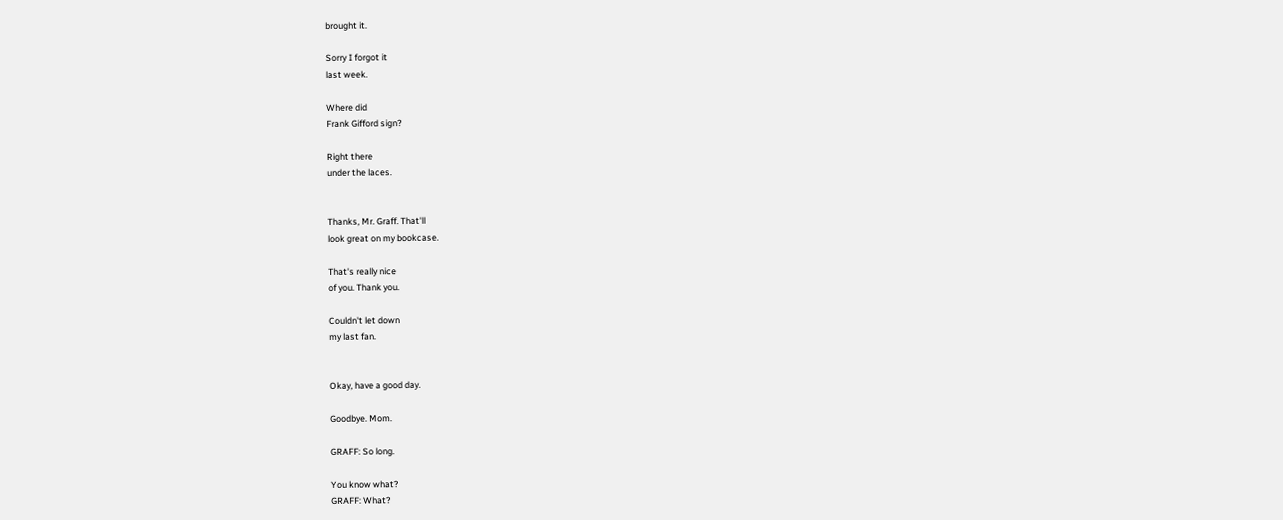brought it.

Sorry I forgot it
last week.

Where did
Frank Gifford sign?

Right there
under the laces.


Thanks, Mr. Graff. That'll
look great on my bookcase.

That's really nice
of you. Thank you.

Couldn't let down
my last fan.


Okay, have a good day.

Goodbye. Mom.

GRAFF: So long.

You know what?
GRAFF: What?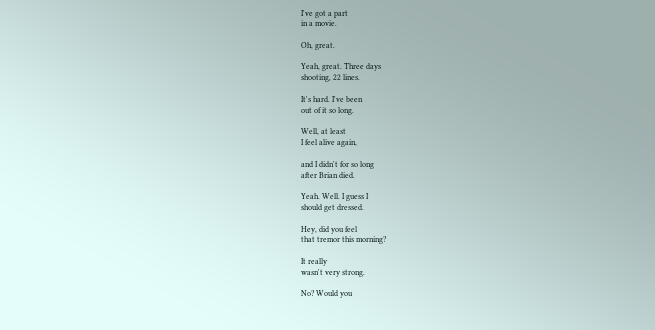I've got a part
in a movie.

Oh, great.

Yeah, great. Three days
shooting, 22 lines.

It's hard. I've been
out of it so long.

Well, at least
I feel alive again,

and I didn't for so long
after Brian died.

Yeah. Well. I guess I
should get dressed.

Hey, did you feel
that tremor this morning?

It really
wasn't very strong.

No? Would you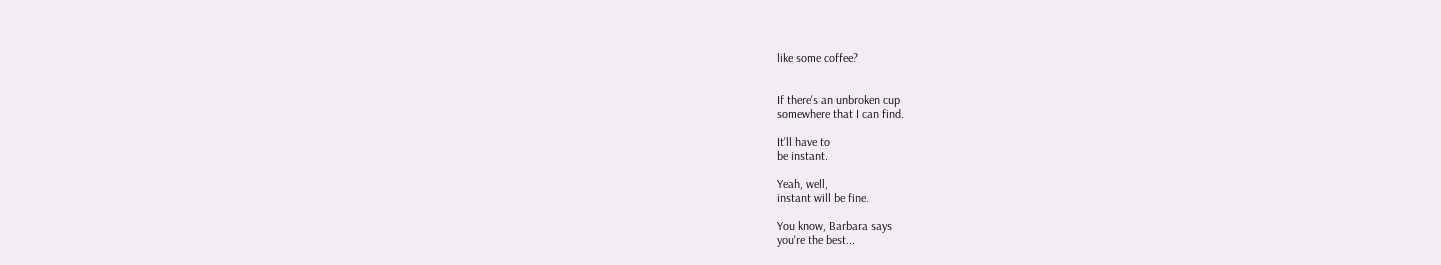like some coffee?


If there's an unbroken cup
somewhere that I can find.

It'll have to
be instant.

Yeah, well,
instant will be fine.

You know, Barbara says
you're the best...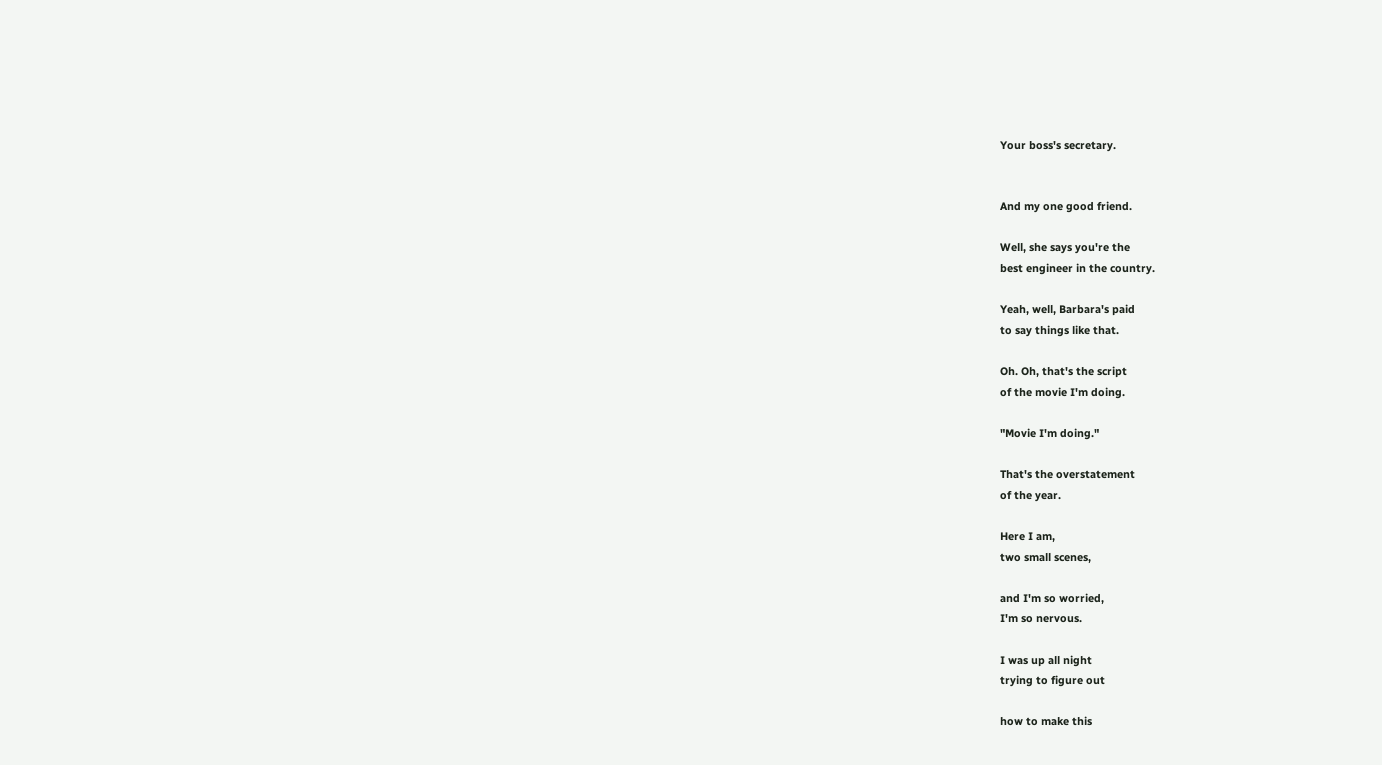Your boss's secretary.


And my one good friend.

Well, she says you're the
best engineer in the country.

Yeah, well, Barbara's paid
to say things like that.

Oh. Oh, that's the script
of the movie I'm doing.

"Movie I'm doing."

That's the overstatement
of the year.

Here I am,
two small scenes,

and I'm so worried,
I'm so nervous.

I was up all night
trying to figure out

how to make this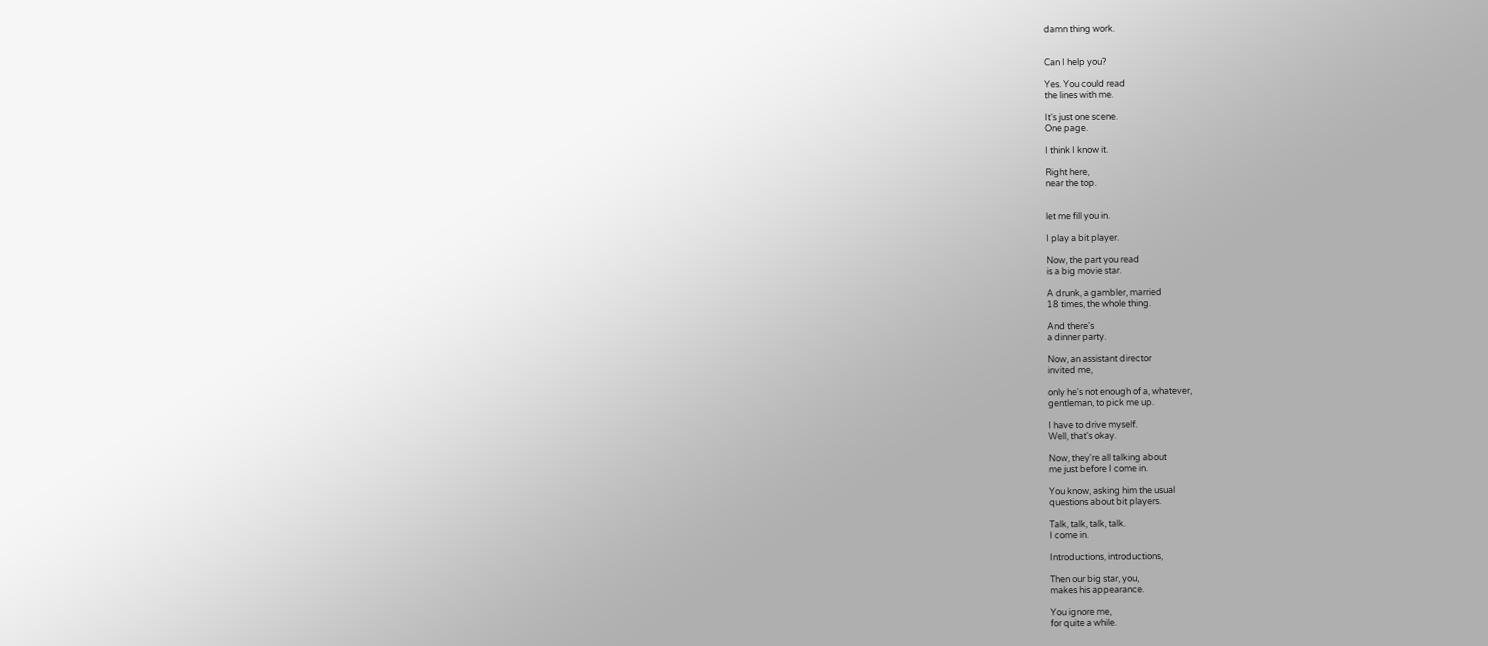damn thing work.


Can I help you?

Yes. You could read
the lines with me.

It's just one scene.
One page.

I think I know it.

Right here,
near the top.


let me fill you in.

I play a bit player.

Now, the part you read
is a big movie star.

A drunk, a gambler, married
18 times, the whole thing.

And there's
a dinner party.

Now, an assistant director
invited me,

only he's not enough of a, whatever,
gentleman, to pick me up.

I have to drive myself.
Well, that's okay.

Now, they're all talking about
me just before I come in.

You know, asking him the usual
questions about bit players.

Talk, talk, talk, talk.
I come in.

Introductions, introductions,

Then our big star, you,
makes his appearance.

You ignore me,
for quite a while.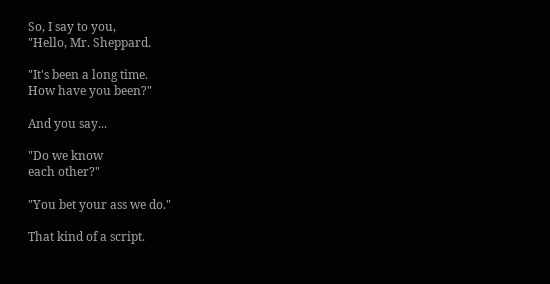So, I say to you,
"Hello, Mr. Sheppard.

"It's been a long time.
How have you been?"

And you say...

"Do we know
each other?"

"You bet your ass we do."

That kind of a script.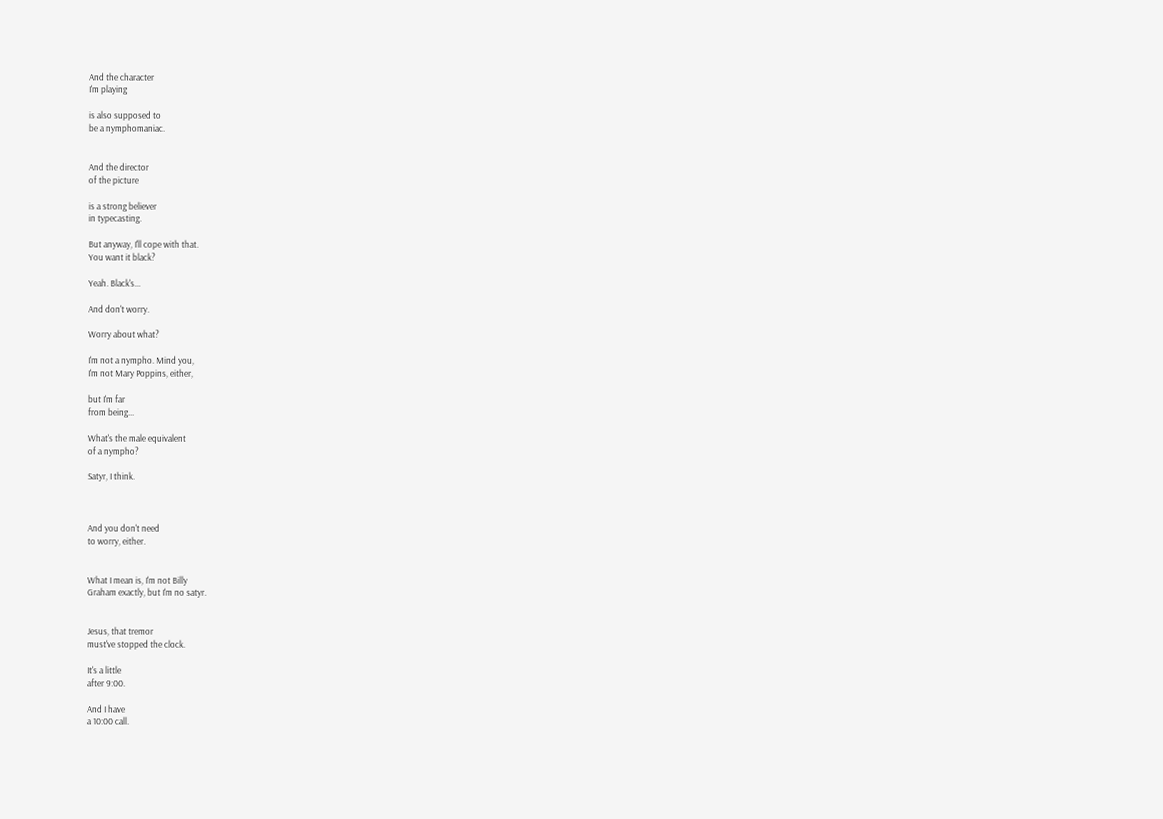And the character
I'm playing

is also supposed to
be a nymphomaniac.


And the director
of the picture

is a strong believer
in typecasting.

But anyway, I'll cope with that.
You want it black?

Yeah. Black's...

And don't worry.

Worry about what?

I'm not a nympho. Mind you,
I'm not Mary Poppins, either,

but I'm far
from being...

What's the male equivalent
of a nympho?

Satyr, I think.



And you don't need
to worry, either.


What I mean is, I'm not Billy
Graham exactly, but I'm no satyr.


Jesus, that tremor
must've stopped the clock.

It's a little
after 9:00.

And I have
a 10:00 call.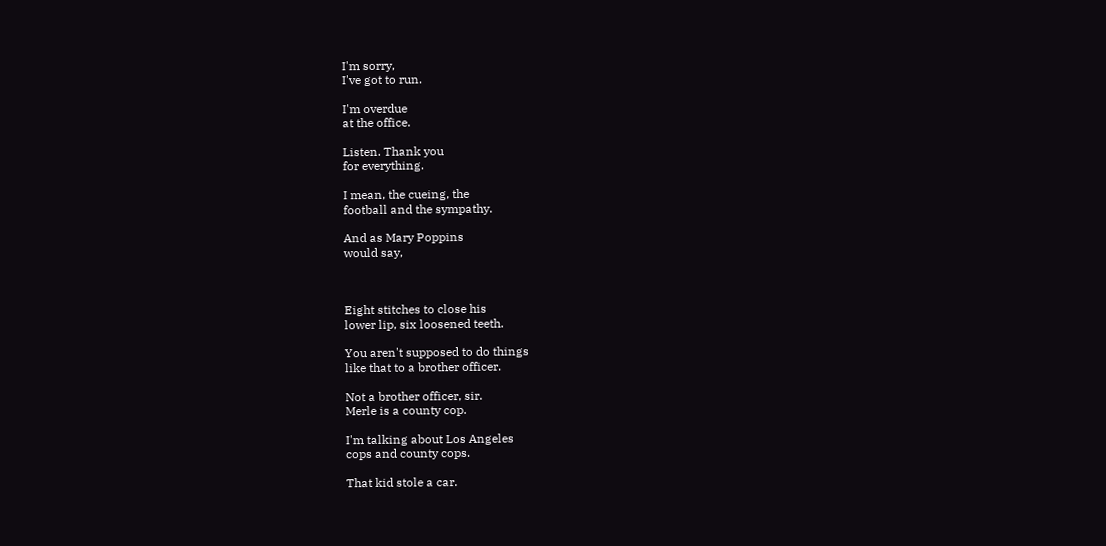I'm sorry,
I've got to run.

I'm overdue
at the office.

Listen. Thank you
for everything.

I mean, the cueing, the
football and the sympathy.

And as Mary Poppins
would say,



Eight stitches to close his
lower lip, six loosened teeth.

You aren't supposed to do things
like that to a brother officer.

Not a brother officer, sir.
Merle is a county cop.

I'm talking about Los Angeles
cops and county cops.

That kid stole a car.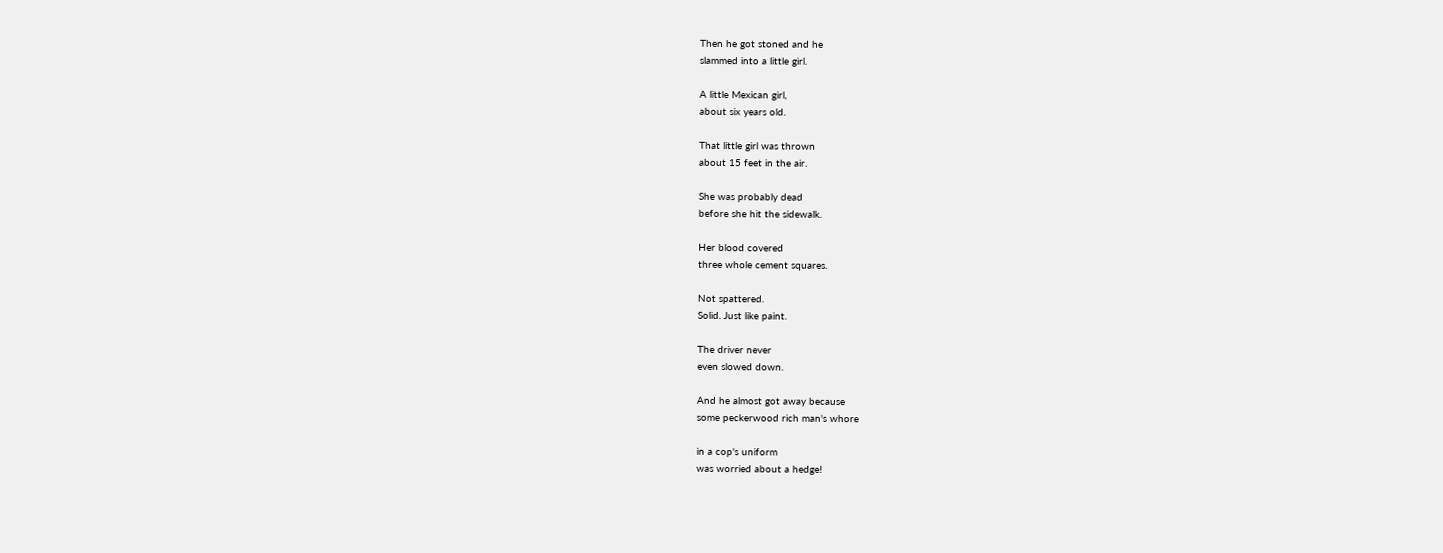Then he got stoned and he
slammed into a little girl.

A little Mexican girl,
about six years old.

That little girl was thrown
about 15 feet in the air.

She was probably dead
before she hit the sidewalk.

Her blood covered
three whole cement squares.

Not spattered.
Solid. Just like paint.

The driver never
even slowed down.

And he almost got away because
some peckerwood rich man's whore

in a cop's uniform
was worried about a hedge!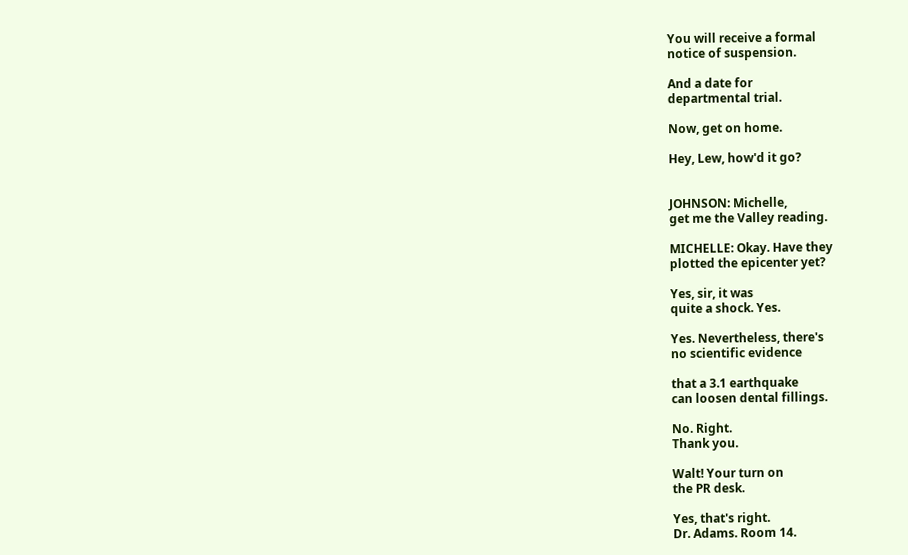You will receive a formal
notice of suspension.

And a date for
departmental trial.

Now, get on home.

Hey, Lew, how'd it go?


JOHNSON: Michelle,
get me the Valley reading.

MICHELLE: Okay. Have they
plotted the epicenter yet?

Yes, sir, it was
quite a shock. Yes.

Yes. Nevertheless, there's
no scientific evidence

that a 3.1 earthquake
can loosen dental fillings.

No. Right.
Thank you.

Walt! Your turn on
the PR desk.

Yes, that's right.
Dr. Adams. Room 14.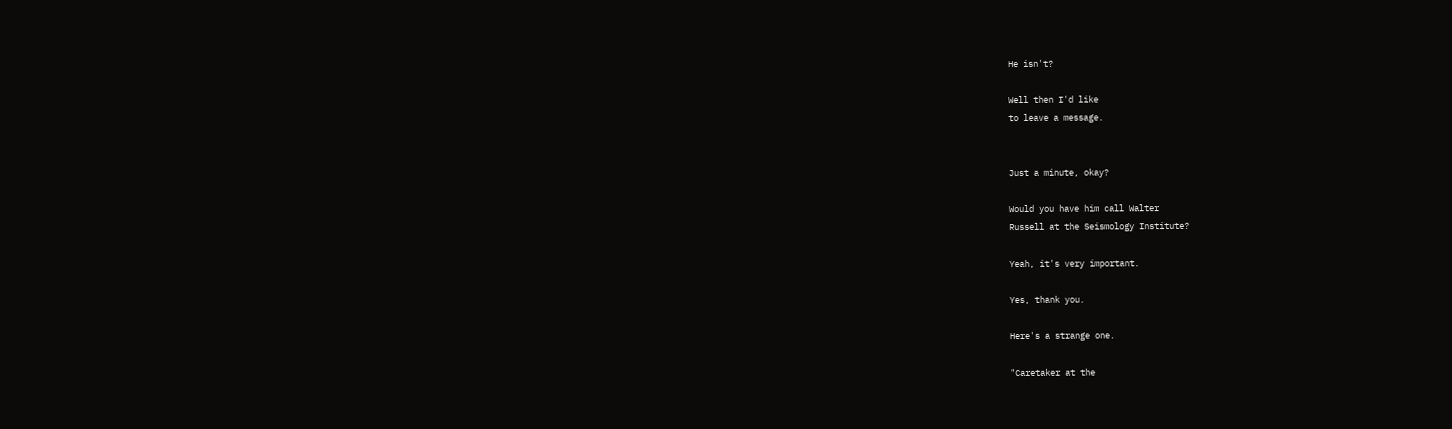He isn't?

Well then I'd like
to leave a message.


Just a minute, okay?

Would you have him call Walter
Russell at the Seismology Institute?

Yeah, it's very important.

Yes, thank you.

Here's a strange one.

"Caretaker at the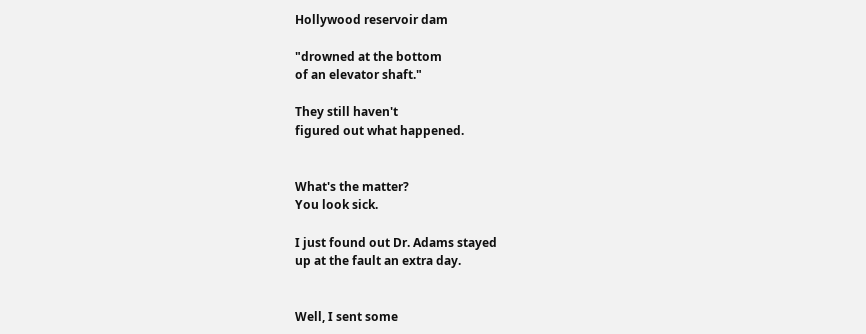Hollywood reservoir dam

"drowned at the bottom
of an elevator shaft."

They still haven't
figured out what happened.


What's the matter?
You look sick.

I just found out Dr. Adams stayed
up at the fault an extra day.


Well, I sent some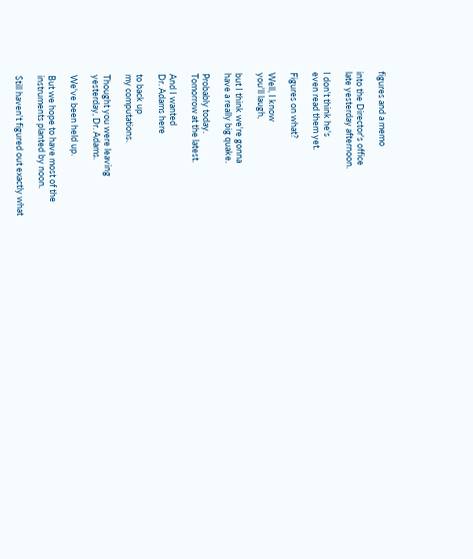figures and a memo

into the Director's office
late yesterday afternoon.

I don't think he's
even read them yet.

Figures on what?

Well, I know
you'll laugh,

but I think we're gonna
have a really big quake.

Probably today.
Tomorrow at the latest.

And I wanted
Dr. Adams here

to back up
my computations.

Thought you were leaving
yesterday, Dr. Adams.

We've been held up.

But we hope to have most of the
instruments planted by noon.

Still haven't figured out exactly what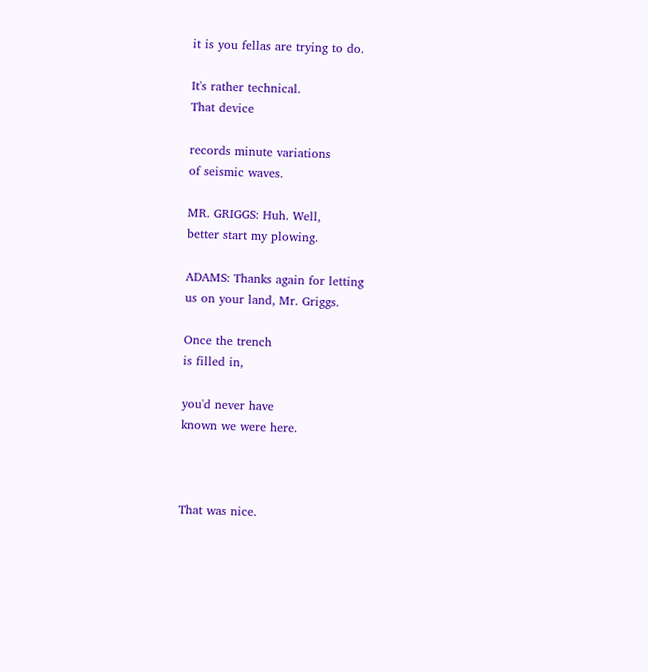it is you fellas are trying to do.

It's rather technical.
That device

records minute variations
of seismic waves.

MR. GRIGGS: Huh. Well,
better start my plowing.

ADAMS: Thanks again for letting
us on your land, Mr. Griggs.

Once the trench
is filled in,

you'd never have
known we were here.



That was nice.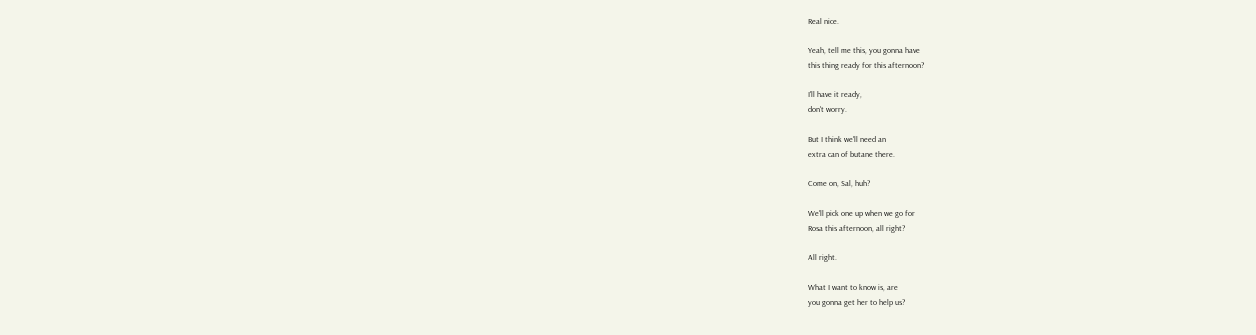Real nice.

Yeah, tell me this, you gonna have
this thing ready for this afternoon?

I'll have it ready,
don't worry.

But I think we'll need an
extra can of butane there.

Come on, Sal, huh?

We'll pick one up when we go for
Rosa this afternoon, all right?

All right.

What I want to know is, are
you gonna get her to help us?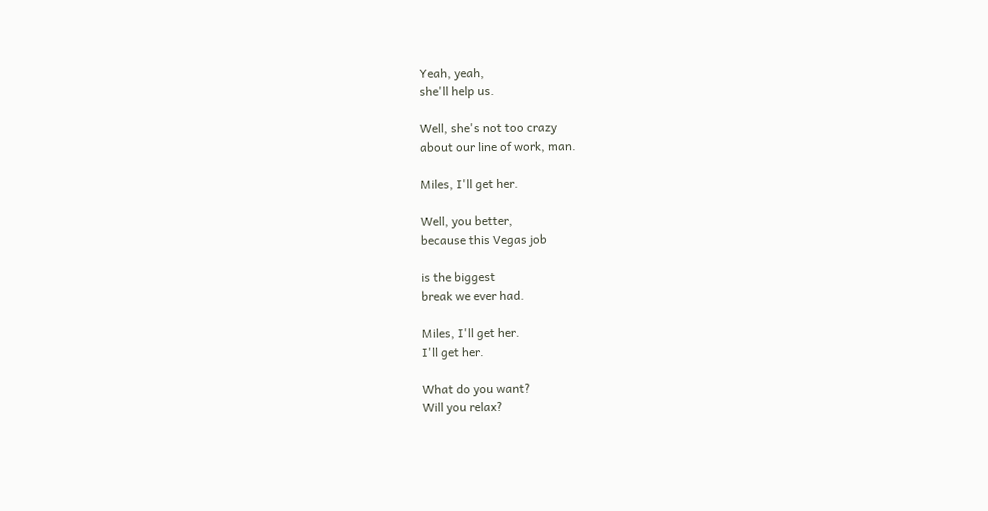Yeah, yeah,
she'll help us.

Well, she's not too crazy
about our line of work, man.

Miles, I'll get her.

Well, you better,
because this Vegas job

is the biggest
break we ever had.

Miles, I'll get her.
I'll get her.

What do you want?
Will you relax?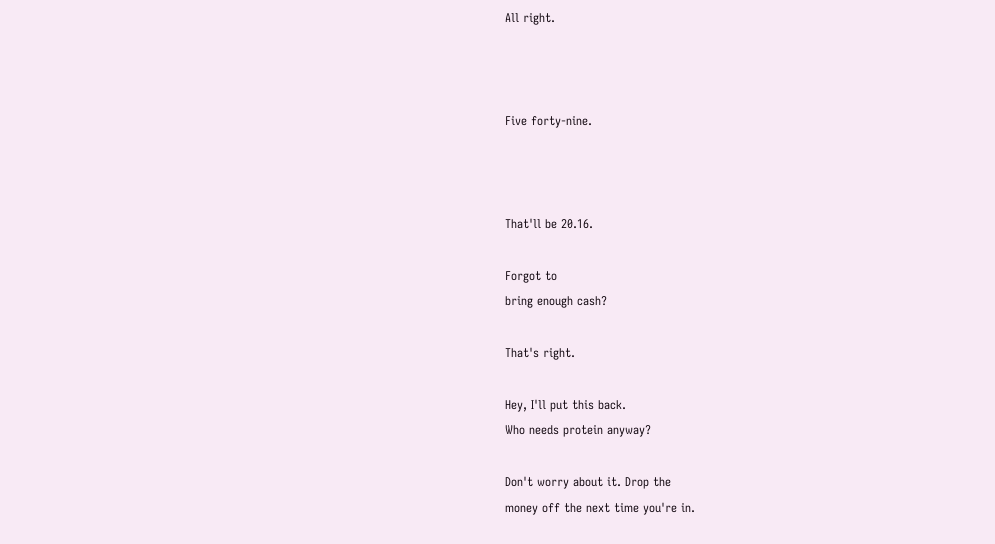All right.



Five forty-nine.



That'll be 20.16.

Forgot to
bring enough cash?

That's right.

Hey, I'll put this back.
Who needs protein anyway?

Don't worry about it. Drop the
money off the next time you're in.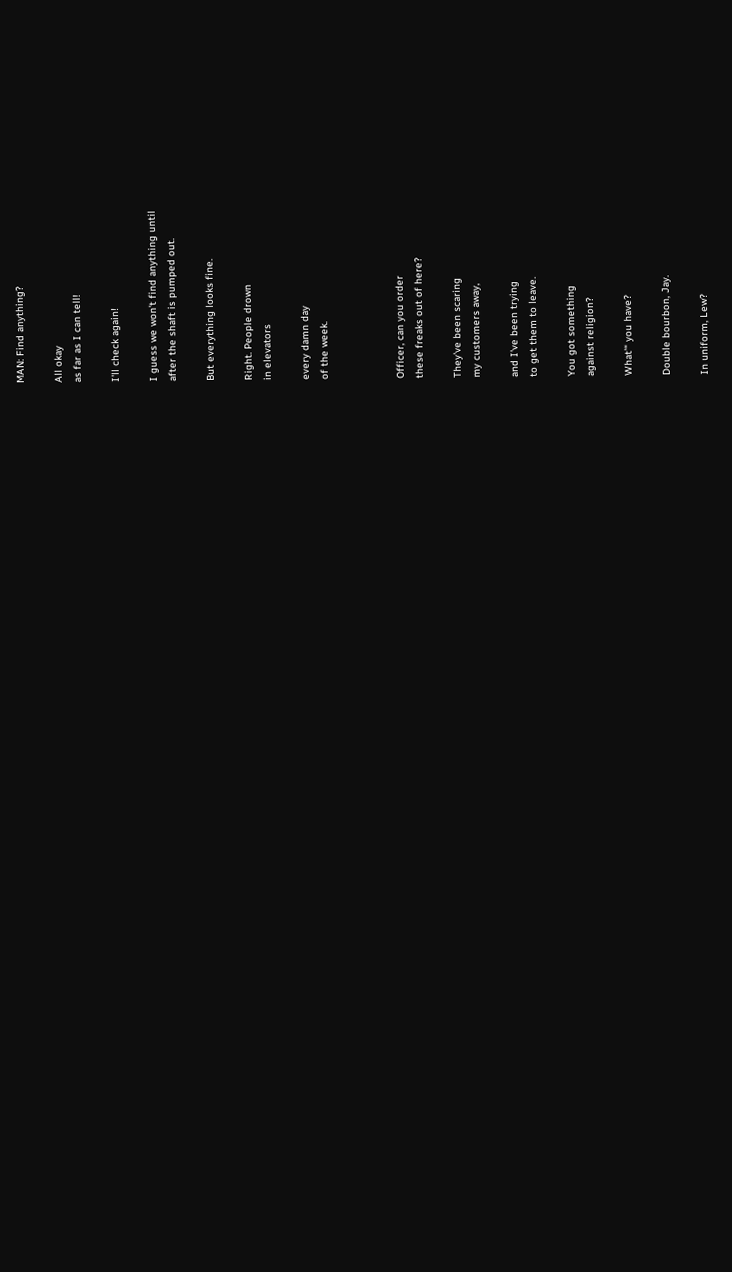MAN: Find anything?

All okay
as far as I can tell!

I'll check again!

I guess we won't find anything until
after the shaft is pumped out.

But everything looks fine.

Right. People drown
in elevators

every damn day
of the week.



Officer, can you order
these freaks out of here?

They've been scaring
my customers away,

and I've been trying
to get them to leave.

You got something
against religion?

What'“ you have?

Double bourbon, Jay.

In uniform, Lew?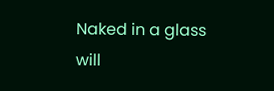Naked in a glass
will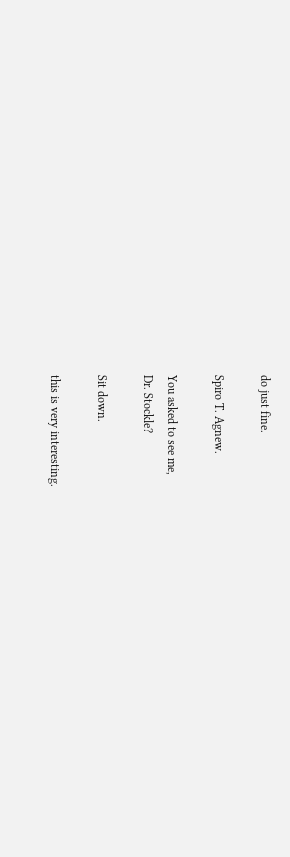do just fine.

Spiro T. Agnew.

You asked to see me,
Dr. Stockle?

Sit down.

this is very interesting.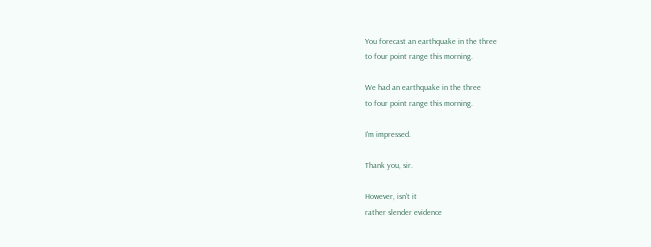You forecast an earthquake in the three
to four point range this morning.

We had an earthquake in the three
to four point range this morning.

I'm impressed.

Thank you, sir.

However, isn't it
rather slender evidence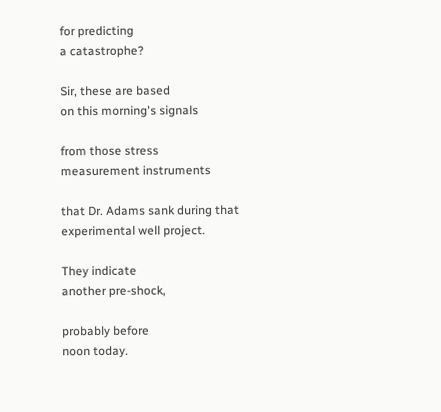for predicting
a catastrophe?

Sir, these are based
on this morning's signals

from those stress
measurement instruments

that Dr. Adams sank during that
experimental well project.

They indicate
another pre-shock,

probably before
noon today.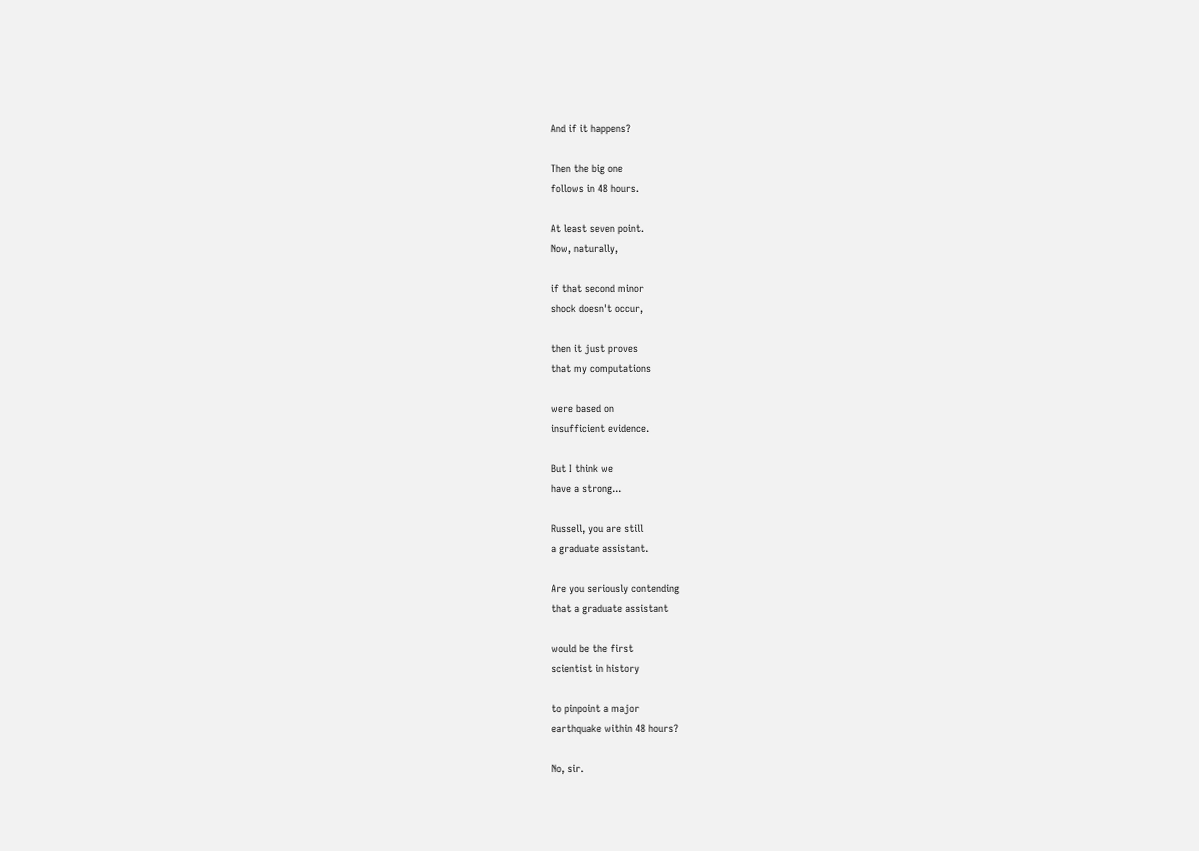And if it happens?

Then the big one
follows in 48 hours.

At least seven point.
Now, naturally,

if that second minor
shock doesn't occur,

then it just proves
that my computations

were based on
insufficient evidence.

But I think we
have a strong...

Russell, you are still
a graduate assistant.

Are you seriously contending
that a graduate assistant

would be the first
scientist in history

to pinpoint a major
earthquake within 48 hours?

No, sir.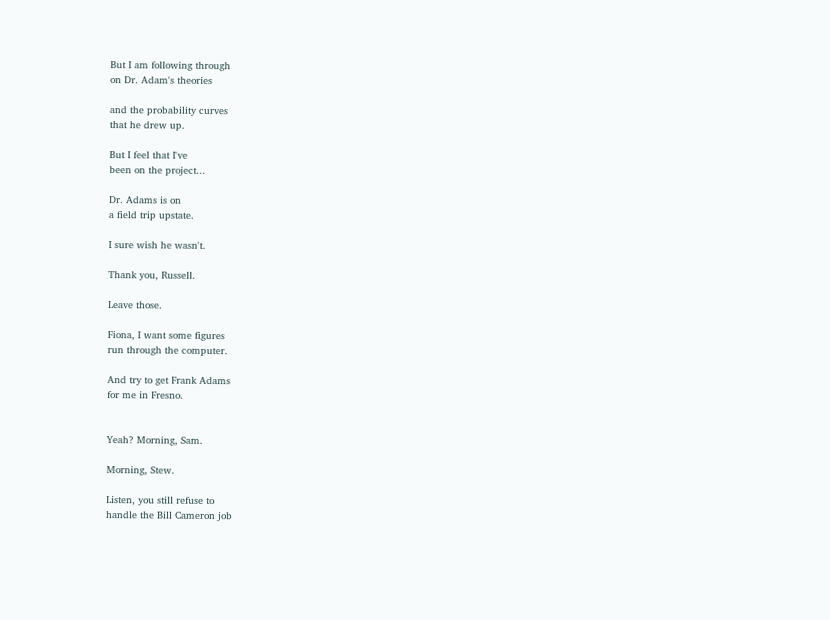But I am following through
on Dr. Adam's theories

and the probability curves
that he drew up.

But I feel that I've
been on the project...

Dr. Adams is on
a field trip upstate.

I sure wish he wasn't.

Thank you, Russell.

Leave those.

Fiona, I want some figures
run through the computer.

And try to get Frank Adams
for me in Fresno.


Yeah? Morning, Sam.

Morning, Stew.

Listen, you still refuse to
handle the Bill Cameron job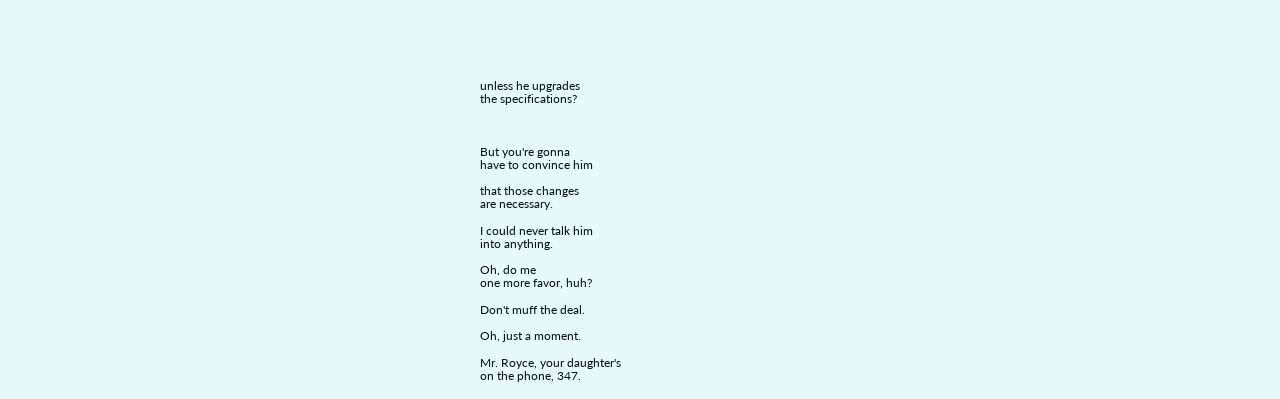unless he upgrades
the specifications?



But you're gonna
have to convince him

that those changes
are necessary.

I could never talk him
into anything.

Oh, do me
one more favor, huh?

Don't muff the deal.

Oh, just a moment.

Mr. Royce, your daughter's
on the phone, 347.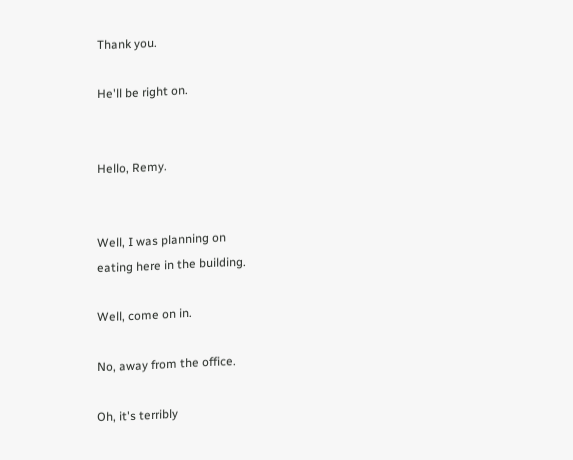Thank you.

He'll be right on.


Hello, Remy.


Well, I was planning on
eating here in the building.

Well, come on in.

No, away from the office.

Oh, it's terribly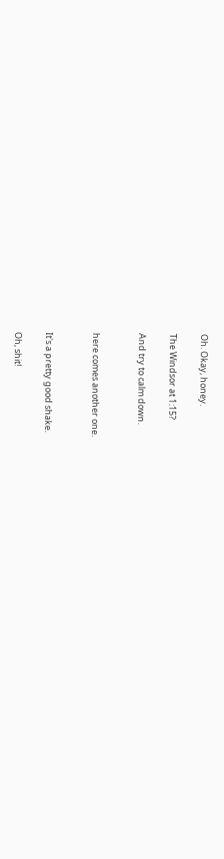Oh. Okay, honey.

The Windsor at 1:15?

And try to calm down.


here comes another one.


It's a pretty good shake.

Oh, shit!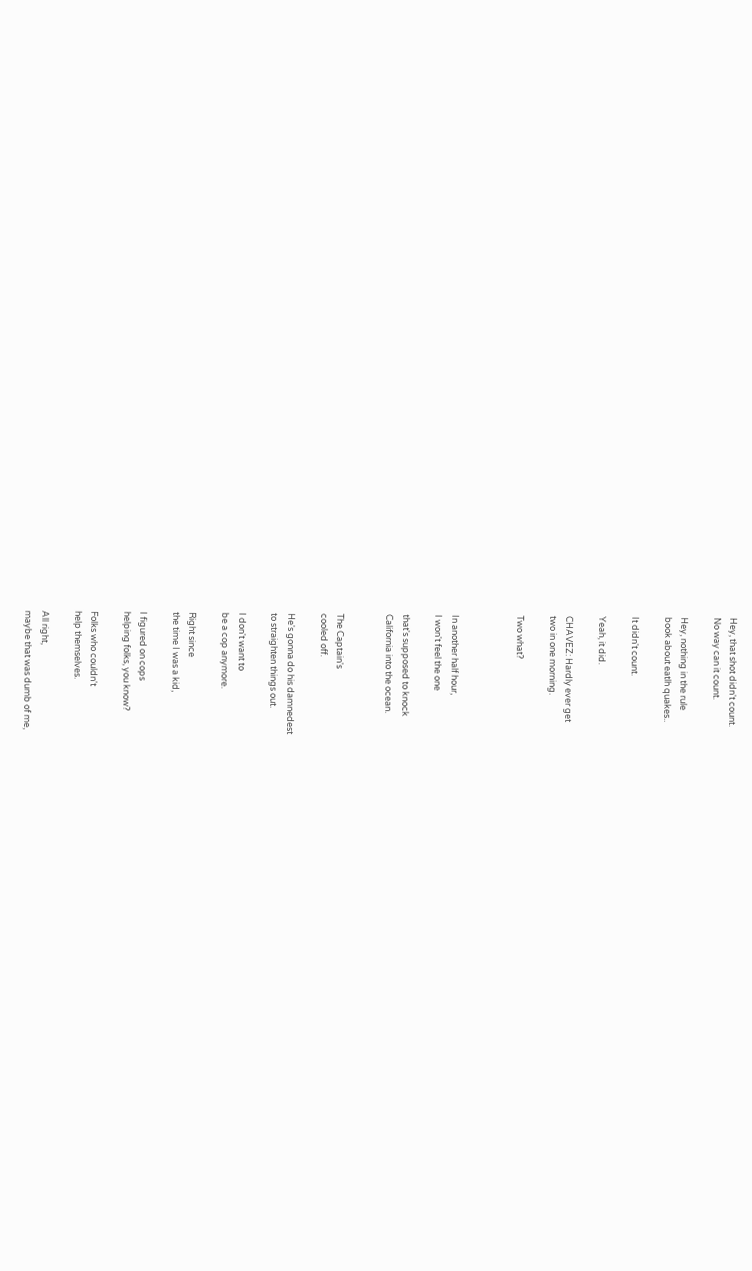Hey, that shot didn't count.
No way can it count.

Hey, nothing in the rule
book about eatlh quakes..

It didn't count.

Yeah, it did.

CHAVEZ: Hardly ever get
two in one morning.

Two what?



In another half hour,
I won't feel the one

that's supposed to knock
California into the ocean.


The Captain's
cooled off.

He's gonna do his damnedest
to straighten things out.

I don't want to
be a cop anymore.

Right since
the time I was a kid,

I figured on cops
helping folks, you know?

Folks who couldn't
help themselves.

All right,
maybe that was dumb of me,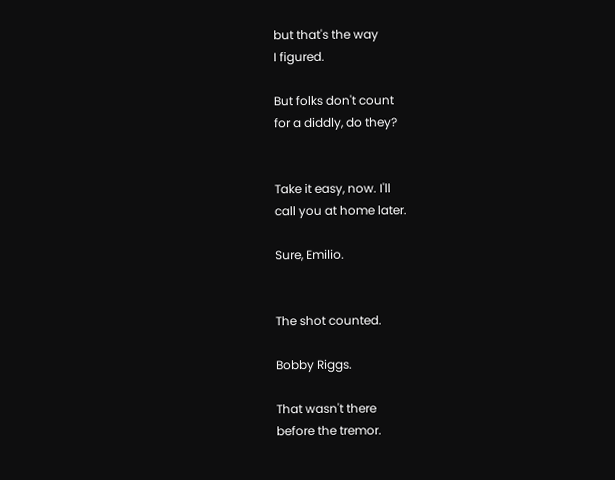but that's the way
I figured.

But folks don't count
for a diddly, do they?


Take it easy, now. I'll
call you at home later.

Sure, Emilio.


The shot counted.

Bobby Riggs.

That wasn't there
before the tremor.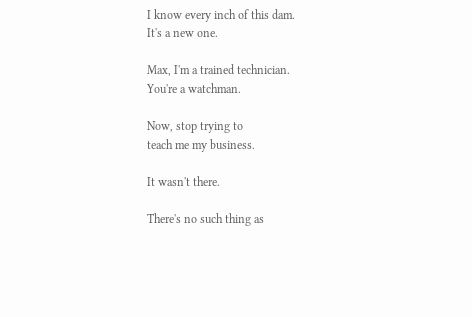I know every inch of this dam.
It's a new one.

Max, I'm a trained technician.
You're a watchman.

Now, stop trying to
teach me my business.

It wasn't there.

There's no such thing as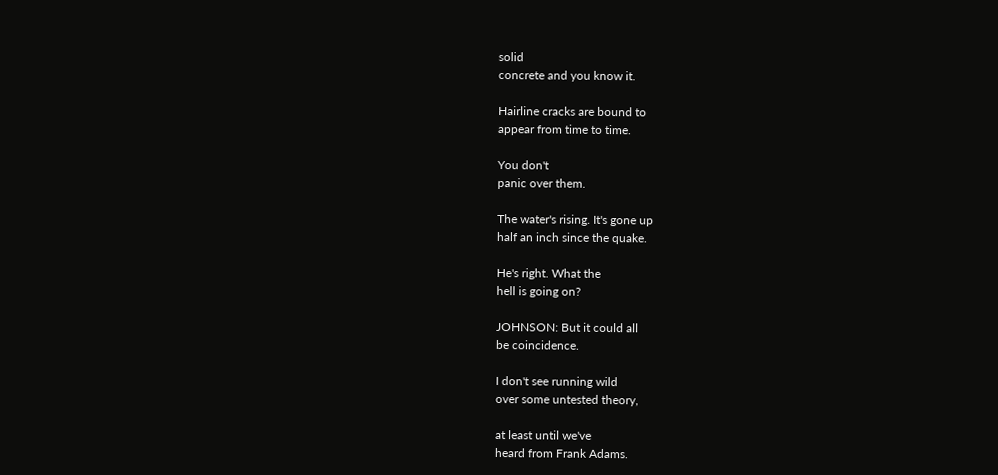solid
concrete and you know it.

Hairline cracks are bound to
appear from time to time.

You don't
panic over them.

The water's rising. It's gone up
half an inch since the quake.

He's right. What the
hell is going on?

JOHNSON: But it could all
be coincidence.

I don't see running wild
over some untested theory,

at least until we've
heard from Frank Adams.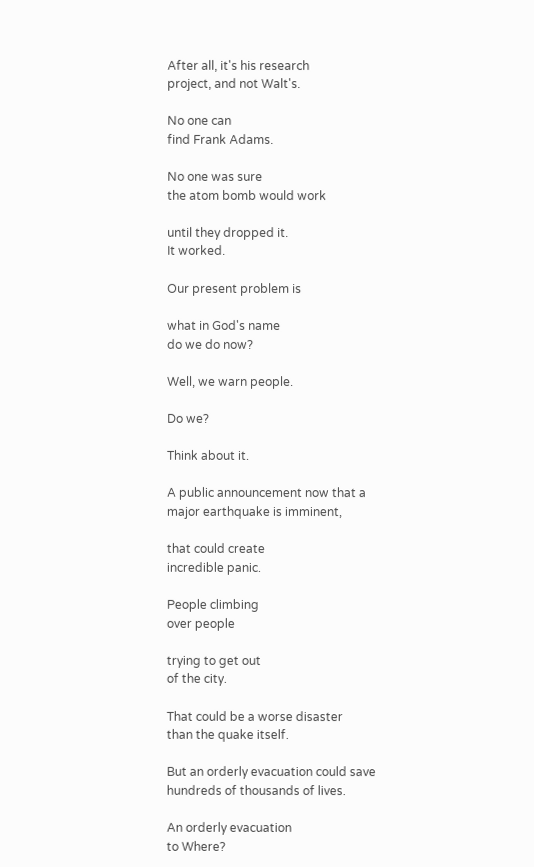After all, it's his research
project, and not Walt's.

No one can
find Frank Adams.

No one was sure
the atom bomb would work

until they dropped it.
It worked.

Our present problem is

what in God's name
do we do now?

Well, we warn people.

Do we?

Think about it.

A public announcement now that a
major earthquake is imminent,

that could create
incredible panic.

People climbing
over people

trying to get out
of the city.

That could be a worse disaster
than the quake itself.

But an orderly evacuation could save
hundreds of thousands of lives.

An orderly evacuation
to Where?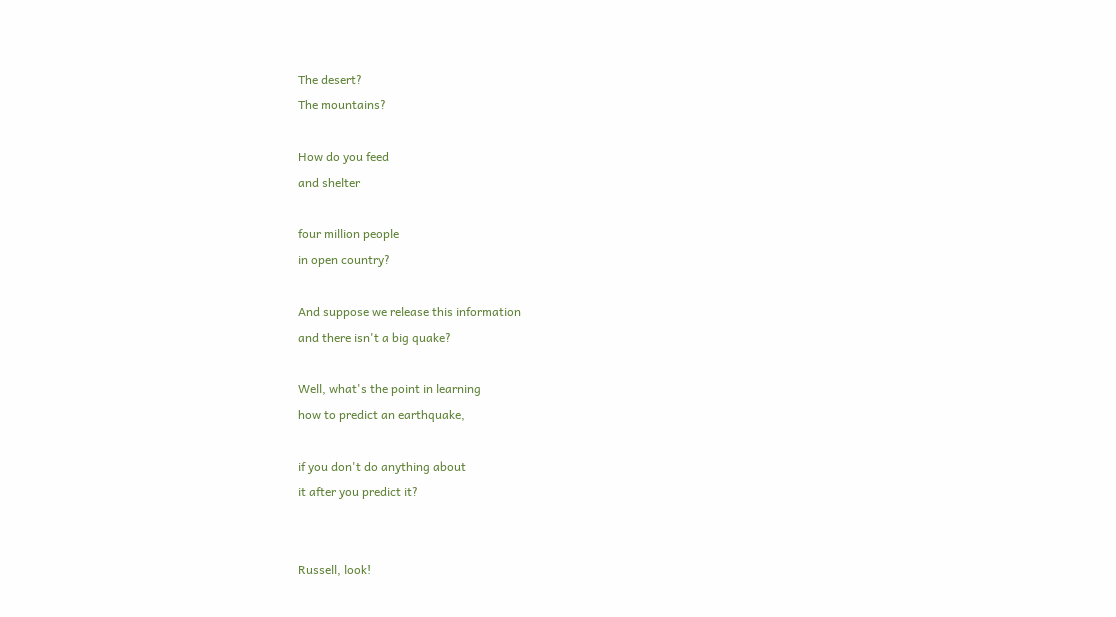The desert?
The mountains?

How do you feed
and shelter

four million people
in open country?

And suppose we release this information
and there isn't a big quake?

Well, what's the point in learning
how to predict an earthquake,

if you don't do anything about
it after you predict it?


Russell, look!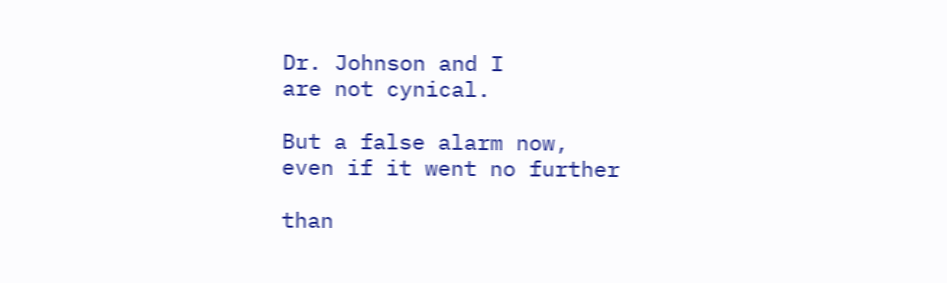Dr. Johnson and I
are not cynical.

But a false alarm now,
even if it went no further

than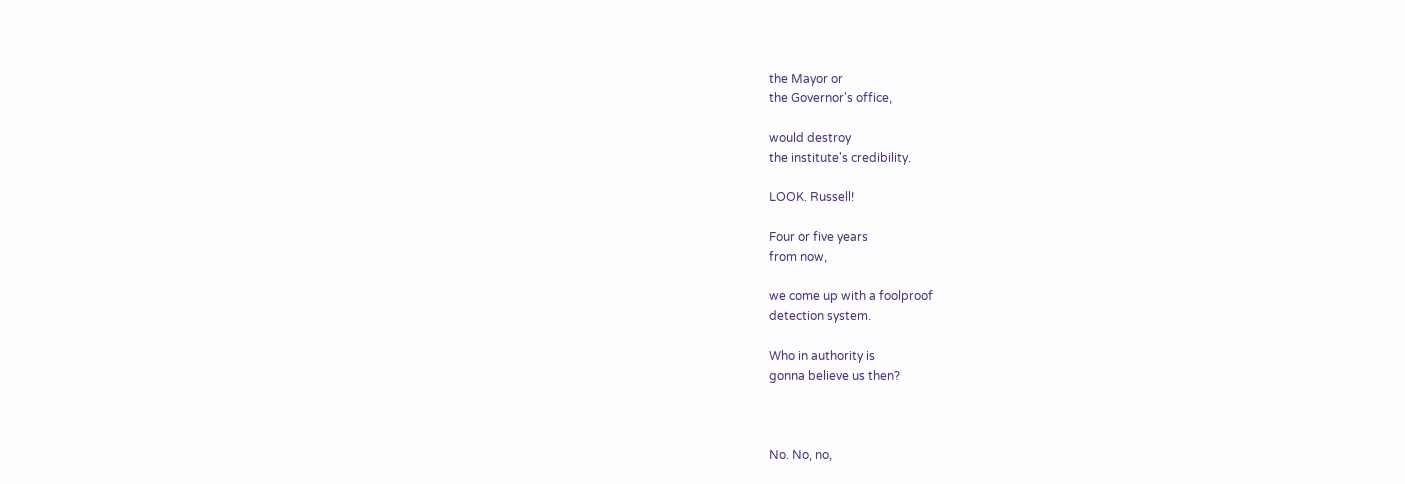the Mayor or
the Governor's office,

would destroy
the institute's credibility.

LOOK. Russell!

Four or five years
from now,

we come up with a foolproof
detection system.

Who in authority is
gonna believe us then?



No. No, no,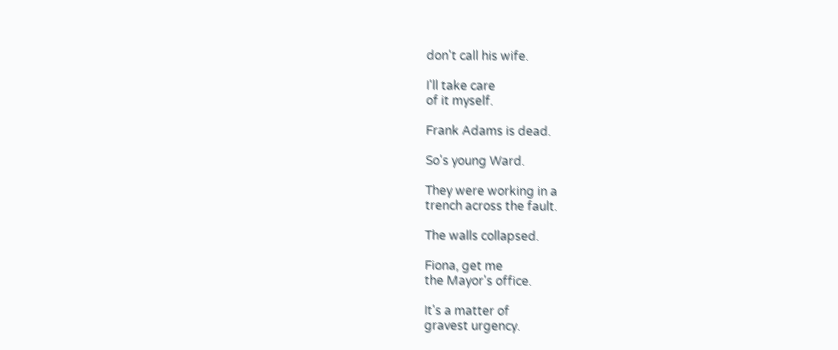don't call his wife.

I'll take care
of it myself.

Frank Adams is dead.

So's young Ward.

They were working in a
trench across the fault.

The walls collapsed.

Fiona, get me
the Mayor's office.

It's a matter of
gravest urgency.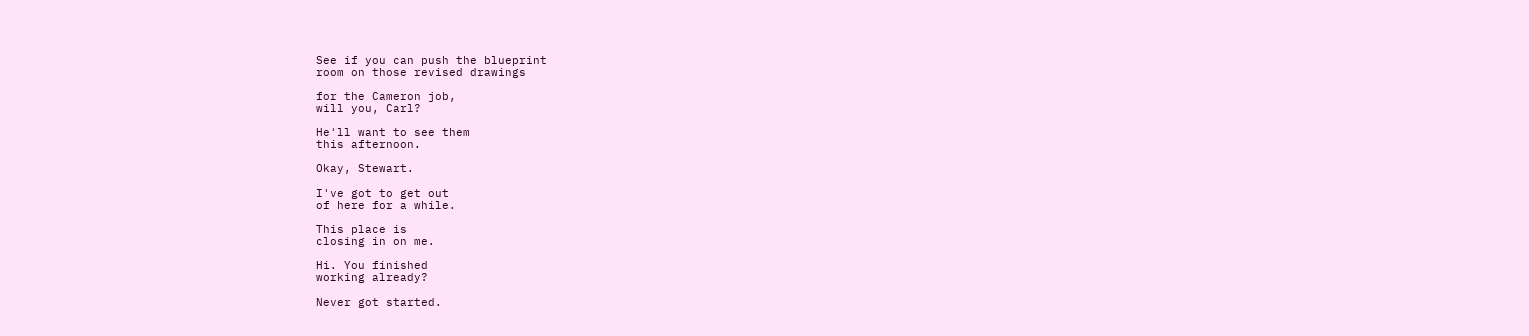See if you can push the blueprint
room on those revised drawings

for the Cameron job,
will you, Carl?

He'll want to see them
this afternoon.

Okay, Stewart.

I've got to get out
of here for a while.

This place is
closing in on me.

Hi. You finished
working already?

Never got started.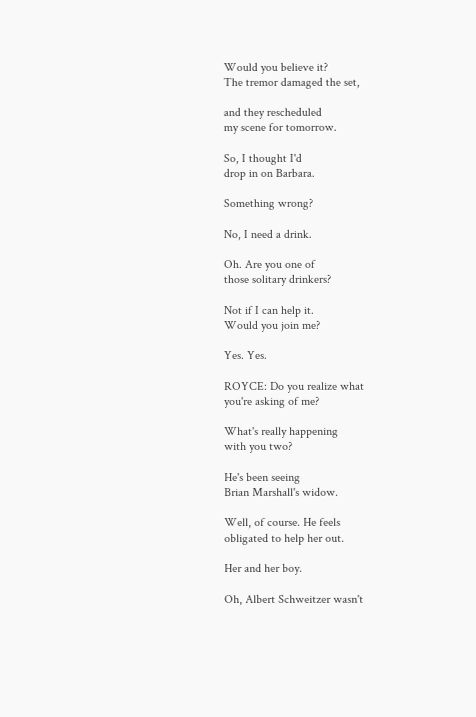Would you believe it?
The tremor damaged the set,

and they rescheduled
my scene for tomorrow.

So, I thought I'd
drop in on Barbara.

Something wrong?

No, I need a drink.

Oh. Are you one of
those solitary drinkers?

Not if I can help it.
Would you join me?

Yes. Yes.

ROYCE: Do you realize what
you're asking of me?

What's really happening
with you two?

He's been seeing
Brian Marshall's widow.

Well, of course. He feels
obligated to help her out.

Her and her boy.

Oh, Albert Schweitzer wasn't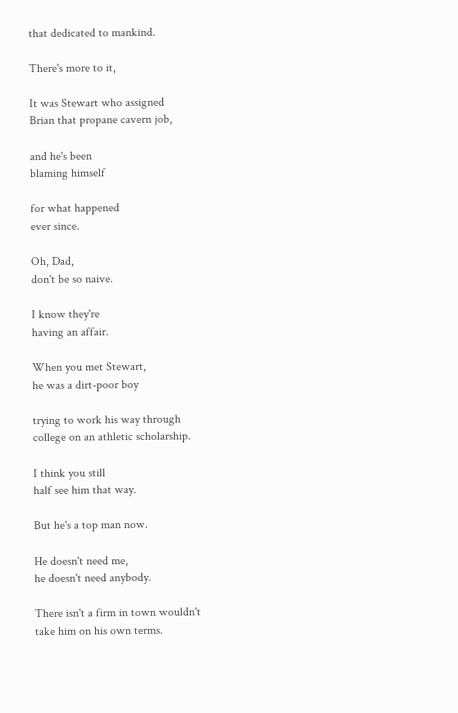that dedicated to mankind.

There's more to it,

It was Stewart who assigned
Brian that propane cavern job,

and he's been
blaming himself

for what happened
ever since.

Oh, Dad,
don't be so naive.

I know they're
having an affair.

When you met Stewart,
he was a dirt-poor boy

trying to work his way through
college on an athletic scholarship.

I think you still
half see him that way.

But he's a top man now.

He doesn't need me,
he doesn't need anybody.

There isn't a firm in town wouldn't
take him on his own terms.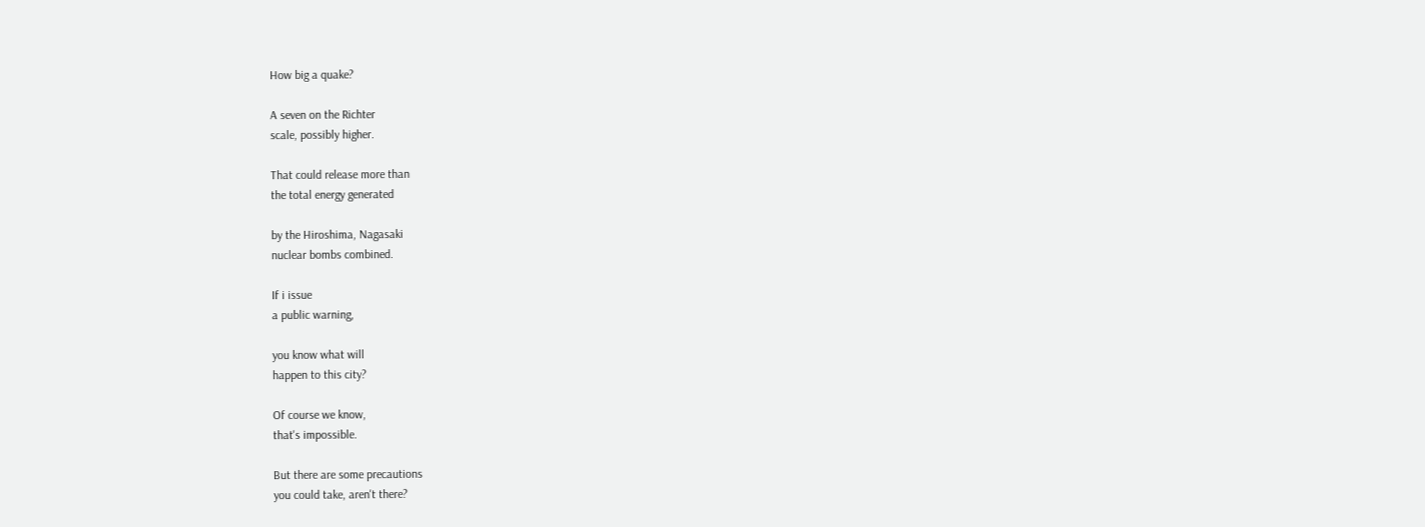How big a quake?

A seven on the Richter
scale, possibly higher.

That could release more than
the total energy generated

by the Hiroshima, Nagasaki
nuclear bombs combined.

If i issue
a public warning,

you know what will
happen to this city?

Of course we know,
that's impossible.

But there are some precautions
you could take, aren't there?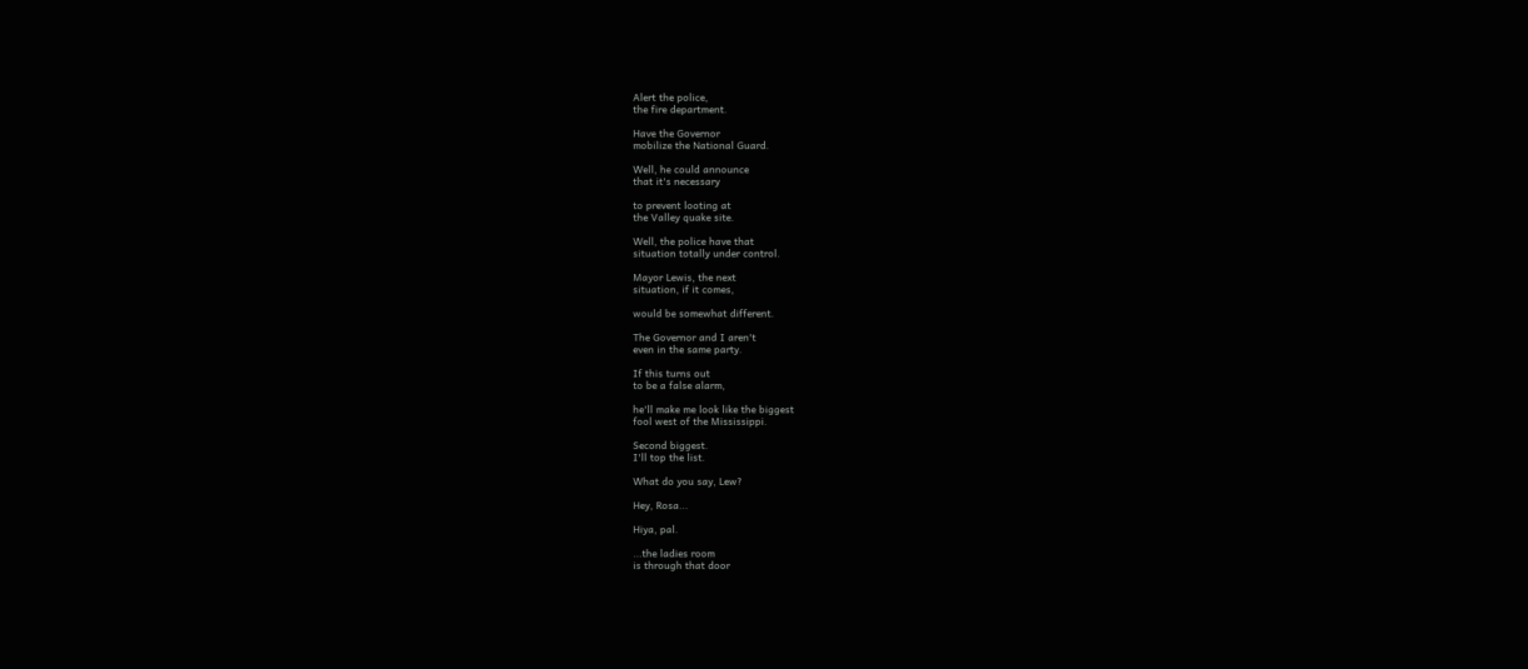Alert the police,
the fire department.

Have the Governor
mobilize the National Guard.

Well, he could announce
that it's necessary

to prevent looting at
the Valley quake site.

Well, the police have that
situation totally under control.

Mayor Lewis, the next
situation, if it comes,

would be somewhat different.

The Governor and I aren't
even in the same party.

If this turns out
to be a false alarm,

he'll make me look like the biggest
fool west of the Mississippi.

Second biggest.
I'll top the list.

What do you say, Lew?

Hey, Rosa...

Hiya, pal.

...the ladies room
is through that door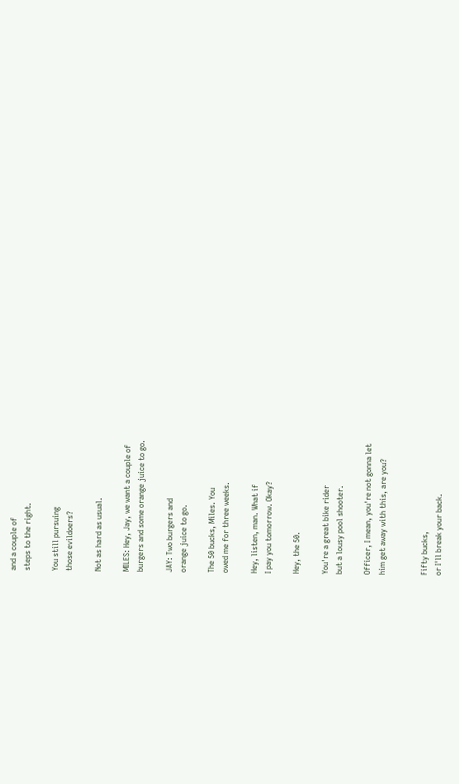and a couple of
steps to the right.

You still pursuing
those evildoers?

Not as hard as usual.

MILES: Hey, Jay, we want a couple of
burgers and some orange juice to go.

JAY: Two burgers and
orange juice to go.

The 50 bucks, Miles. You
owed me for three weeks.

Hey, listen, man. What if
I pay you tomorrow. Okay?

Hey, the 50.

You're a great bike rider
but a lousy pool shooter.

Officer, I mean, you're not gonna let
him get away with this, are you?


Fifty bucks,
or I'll break your back.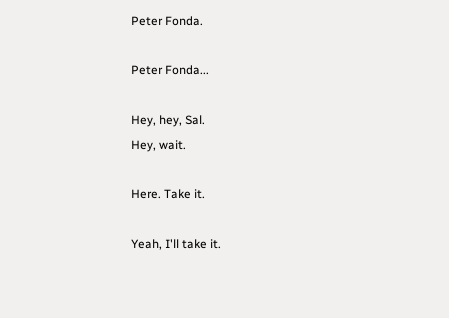Peter Fonda.

Peter Fonda...

Hey, hey, Sal.
Hey, wait.

Here. Take it.

Yeah, I'll take it.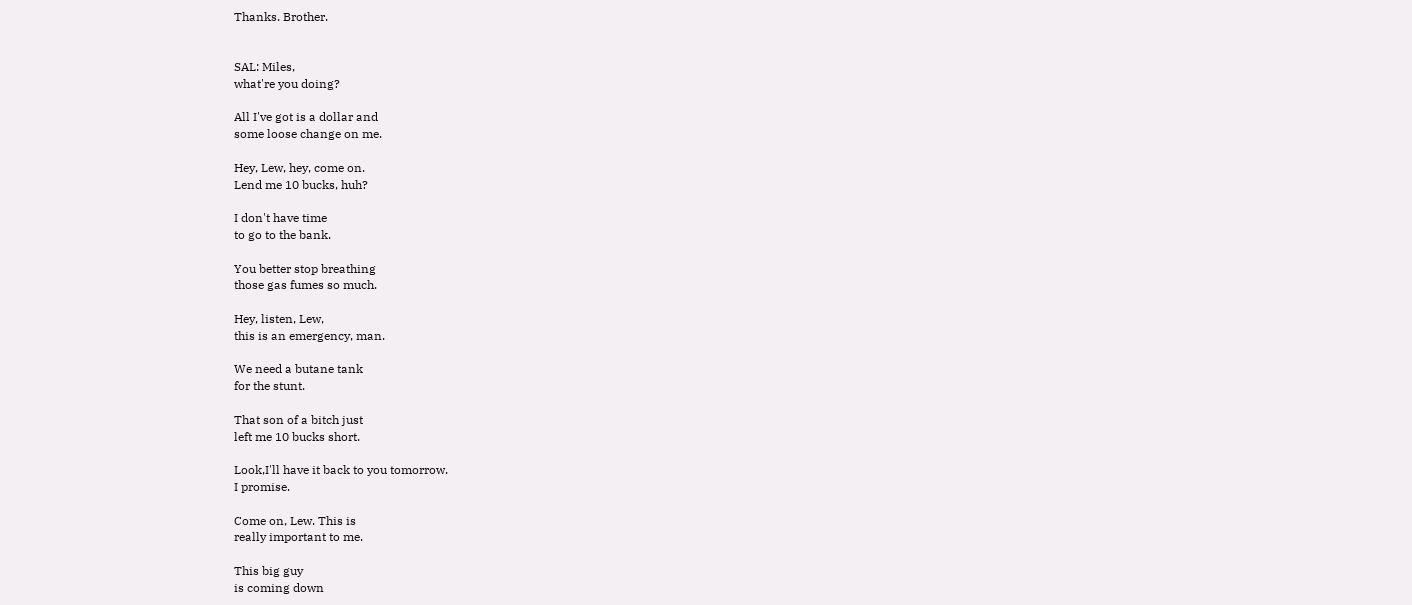Thanks. Brother.


SAL: Miles,
what're you doing?

All I've got is a dollar and
some loose change on me.

Hey, Lew, hey, come on.
Lend me 10 bucks, huh?

I don't have time
to go to the bank.

You better stop breathing
those gas fumes so much.

Hey, listen, Lew,
this is an emergency, man.

We need a butane tank
for the stunt.

That son of a bitch just
left me 10 bucks short.

Look,I'll have it back to you tomorrow.
I promise.

Come on, Lew. This is
really important to me.

This big guy
is coming down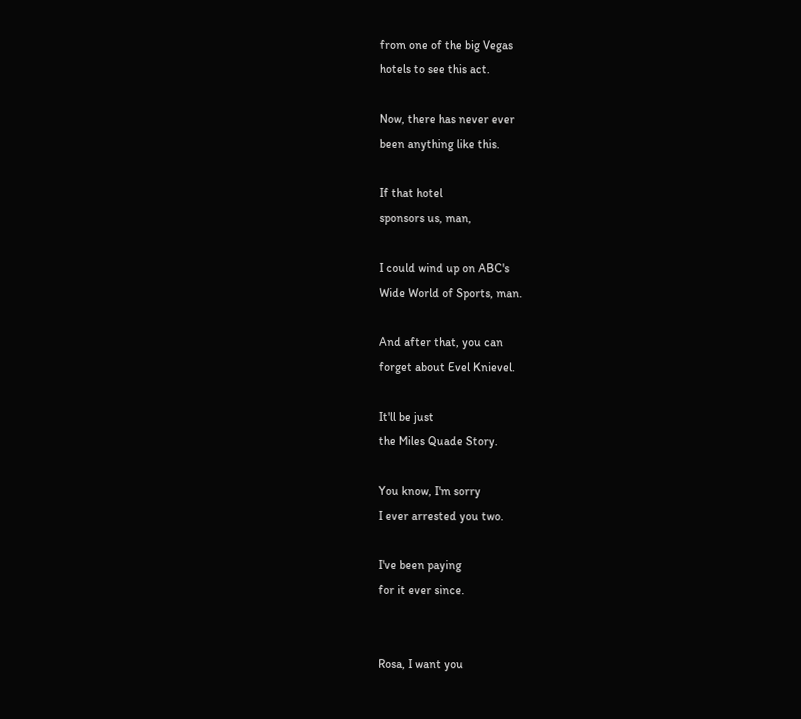from one of the big Vegas
hotels to see this act.

Now, there has never ever
been anything like this.

If that hotel
sponsors us, man,

I could wind up on ABC's
Wide World of Sports, man.

And after that, you can
forget about Evel Knievel.

It'll be just
the Miles Quade Story.

You know, I'm sorry
I ever arrested you two.

I've been paying
for it ever since.


Rosa, I want you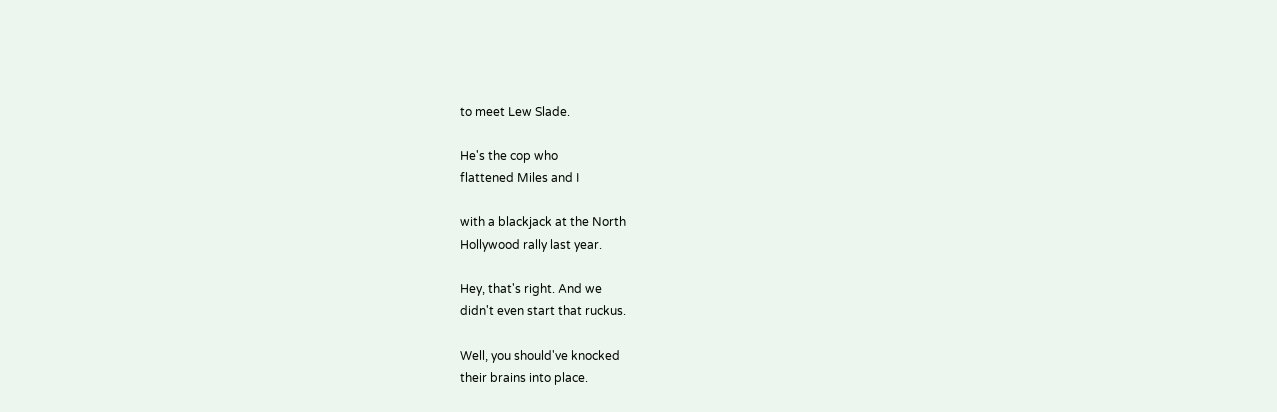to meet Lew Slade.

He's the cop who
flattened Miles and I

with a blackjack at the North
Hollywood rally last year.

Hey, that's right. And we
didn't even start that ruckus.

Well, you should've knocked
their brains into place.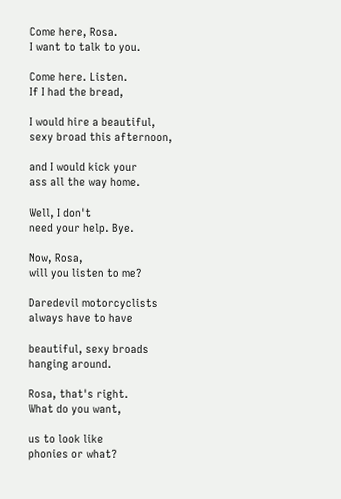Come here, Rosa.
I want to talk to you.

Come here. Listen.
If I had the bread,

I would hire a beautiful,
sexy broad this afternoon,

and I would kick your
ass all the way home.

Well, I don't
need your help. Bye.

Now, Rosa,
will you listen to me?

Daredevil motorcyclists
always have to have

beautiful, sexy broads
hanging around.

Rosa, that's right.
What do you want,

us to look like
phonies or what?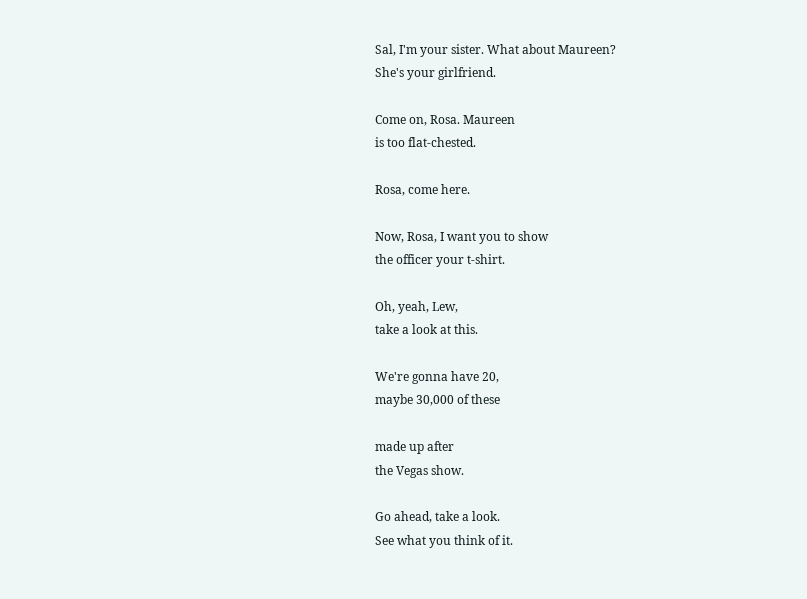Sal, I'm your sister. What about Maureen?
She's your girlfriend.

Come on, Rosa. Maureen
is too flat-chested.

Rosa, come here.

Now, Rosa, I want you to show
the officer your t-shirt.

Oh, yeah, Lew,
take a look at this.

We're gonna have 20,
maybe 30,000 of these

made up after
the Vegas show.

Go ahead, take a look.
See what you think of it.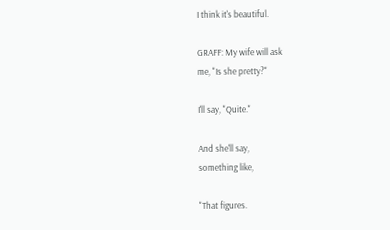I think it's beautiful.

GRAFF: My wife will ask
me, "Is she pretty?"

I'll say, "Quite."

And she'll say,
something like,

"That figures.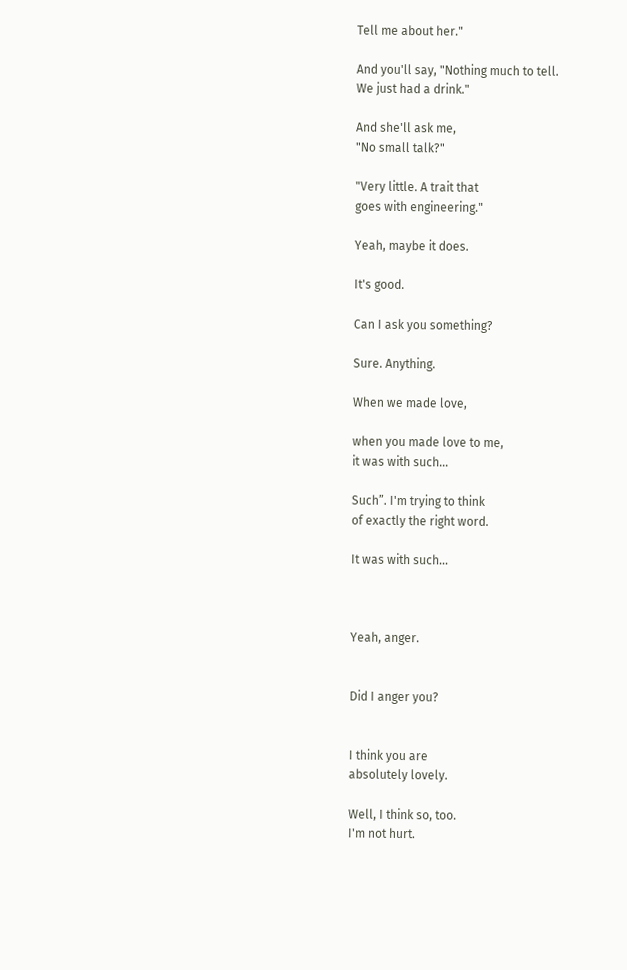Tell me about her."

And you'll say, "Nothing much to tell.
We just had a drink."

And she'll ask me,
"No small talk?"

"Very little. A trait that
goes with engineering."

Yeah, maybe it does.

It's good.

Can I ask you something?

Sure. Anything.

When we made love,

when you made love to me,
it was with such...

Such”. I'm trying to think
of exactly the right word.

It was with such...



Yeah, anger.


Did I anger you?


I think you are
absolutely lovely.

Well, I think so, too.
I'm not hurt.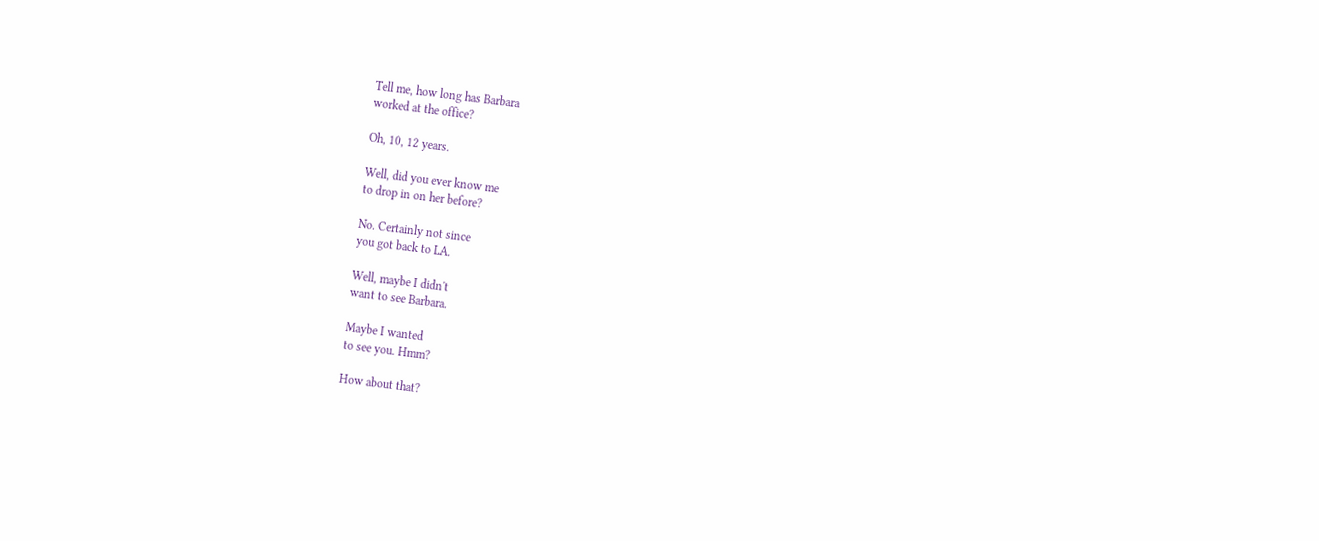Tell me, how long has Barbara
worked at the office?

Oh, 10, 12 years.

Well, did you ever know me
to drop in on her before?

No. Certainly not since
you got back to LA.

Well, maybe I didn't
want to see Barbara.

Maybe I wanted
to see you. Hmm?

How about that?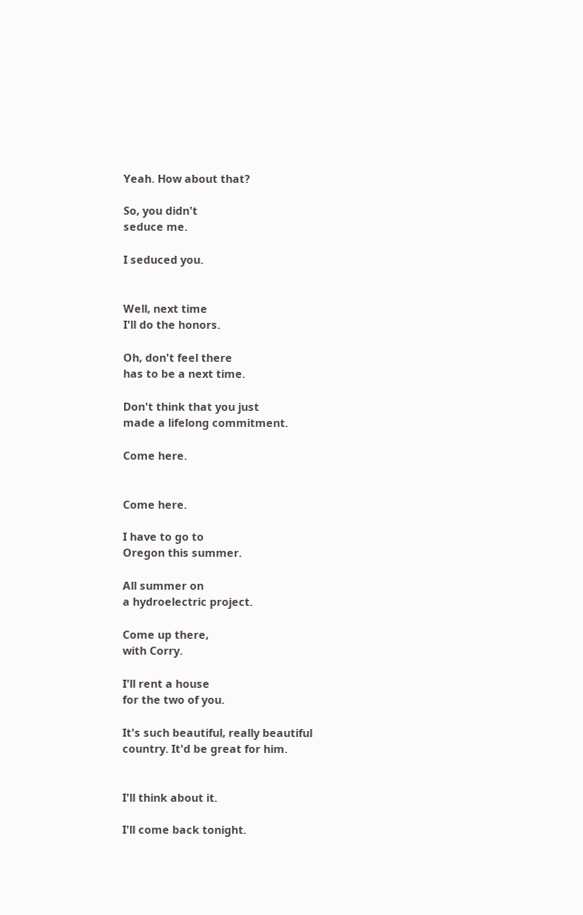Yeah. How about that?

So, you didn't
seduce me.

I seduced you.


Well, next time
I'll do the honors.

Oh, don't feel there
has to be a next time.

Don't think that you just
made a lifelong commitment.

Come here.


Come here.

I have to go to
Oregon this summer.

All summer on
a hydroelectric project.

Come up there,
with Corry.

I'll rent a house
for the two of you.

It's such beautiful, really beautiful
country. It'd be great for him.


I'll think about it.

I'll come back tonight.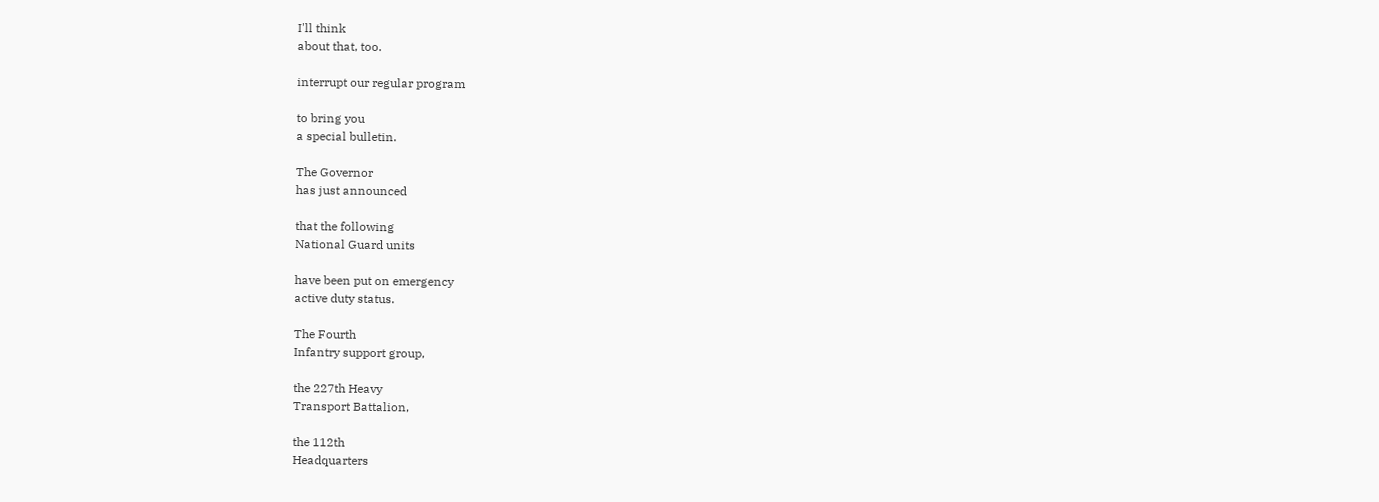I'll think
about that, too.

interrupt our regular program

to bring you
a special bulletin.

The Governor
has just announced

that the following
National Guard units

have been put on emergency
active duty status.

The Fourth
Infantry support group,

the 227th Heavy
Transport Battalion,

the 112th
Headquarters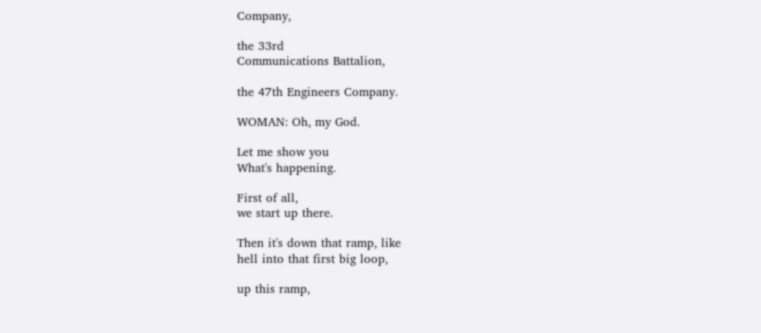Company,

the 33rd
Communications Battalion,

the 47th Engineers Company.

WOMAN: Oh, my God.

Let me show you
What's happening.

First of all,
we start up there.

Then it's down that ramp, like
hell into that first big loop,

up this ramp,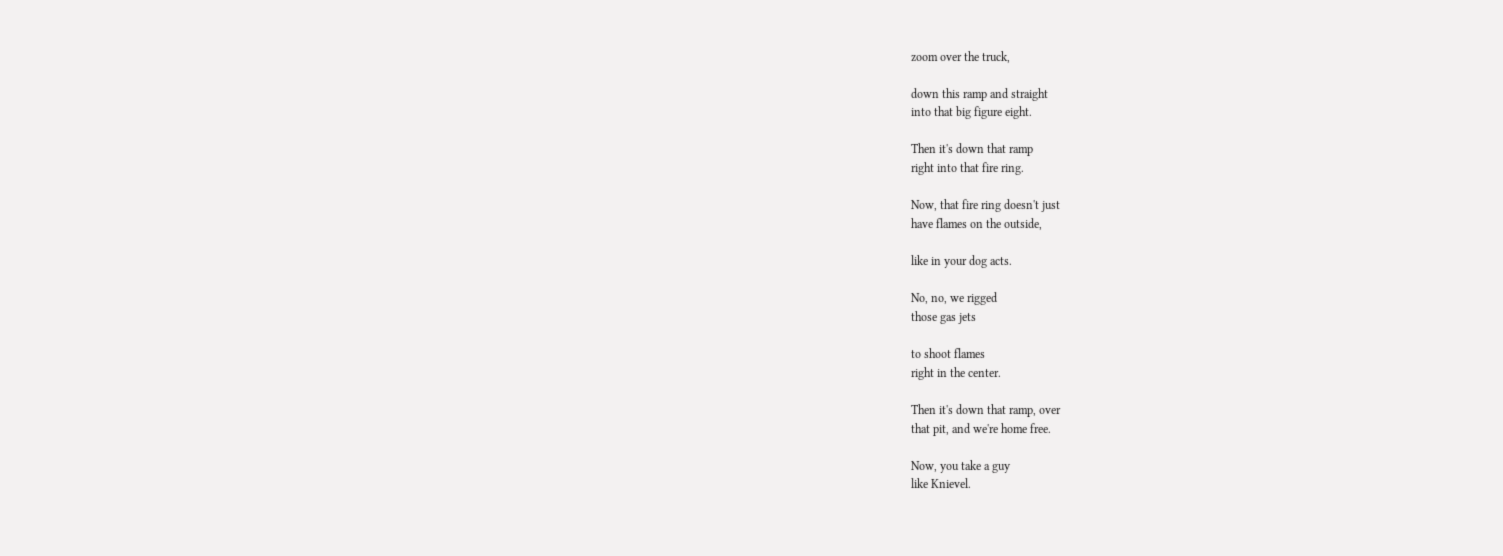zoom over the truck,

down this ramp and straight
into that big figure eight.

Then it's down that ramp
right into that fire ring.

Now, that fire ring doesn't just
have flames on the outside,

like in your dog acts.

No, no, we rigged
those gas jets

to shoot flames
right in the center.

Then it's down that ramp, over
that pit, and we're home free.

Now, you take a guy
like Knievel.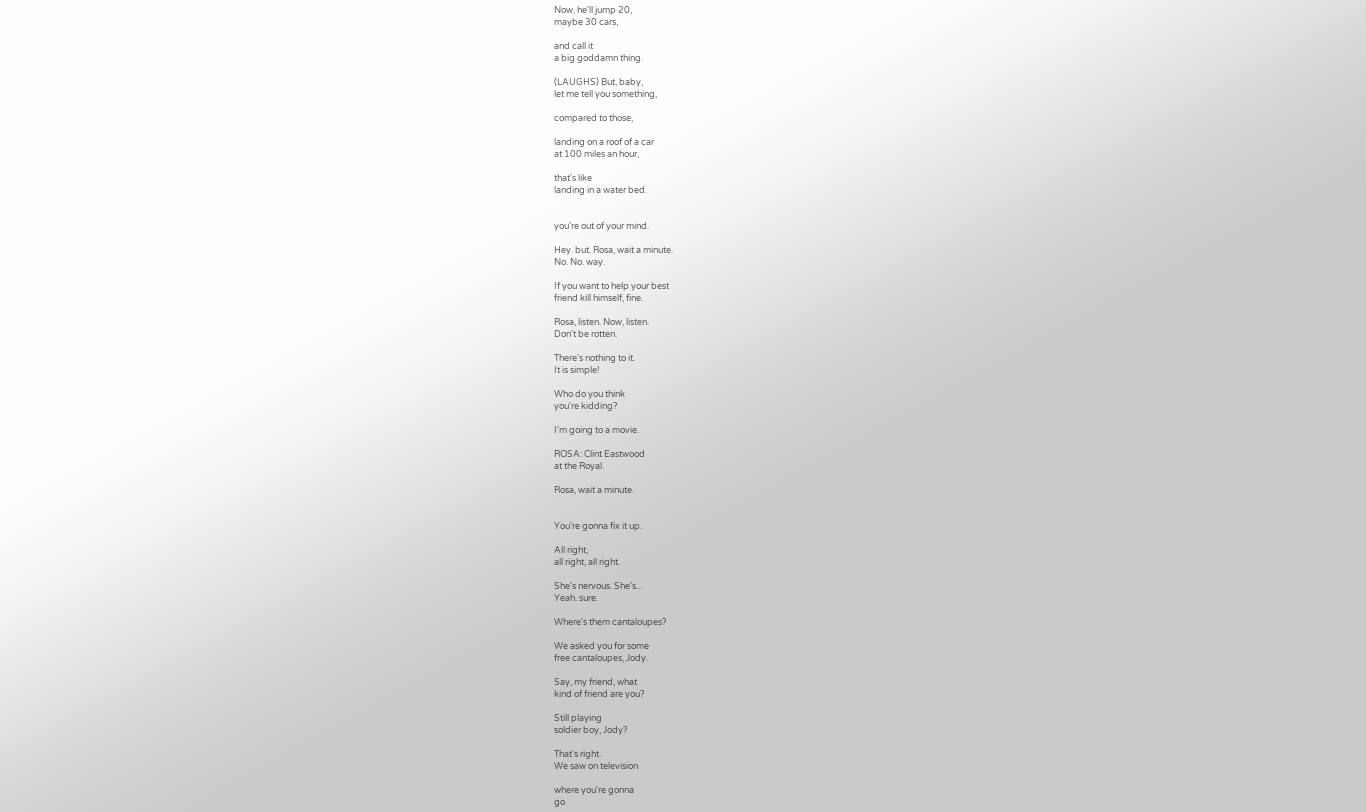Now, he'll jump 20,
maybe 30 cars,

and call it
a big goddamn thing.

(LAUGHS) But, baby,
let me tell you something,

compared to those,

landing on a roof of a car
at 100 miles an hour,

that's like
landing in a water bed.


you're out of your mind.

Hey. but. Rosa, wait a minute.
No. No. way.

If you want to help your best
friend kill himself, fine.

Rosa, listen. Now, listen.
Don't be rotten.

There's nothing to it.
It is simple!

Who do you think
you're kidding?

I'm going to a movie.

ROSA: Clint Eastwood
at the Royal.

Rosa, wait a minute.


You're gonna fix it up.

All right,
all right, all right.

She's nervous. She's...
Yeah. sure.

Where's them cantaloupes?

We asked you for some
free cantaloupes, Jody.

Say, my friend, what
kind of friend are you?

Still playing
soldier boy, Jody?

That's right.
We saw on television

where you're gonna
go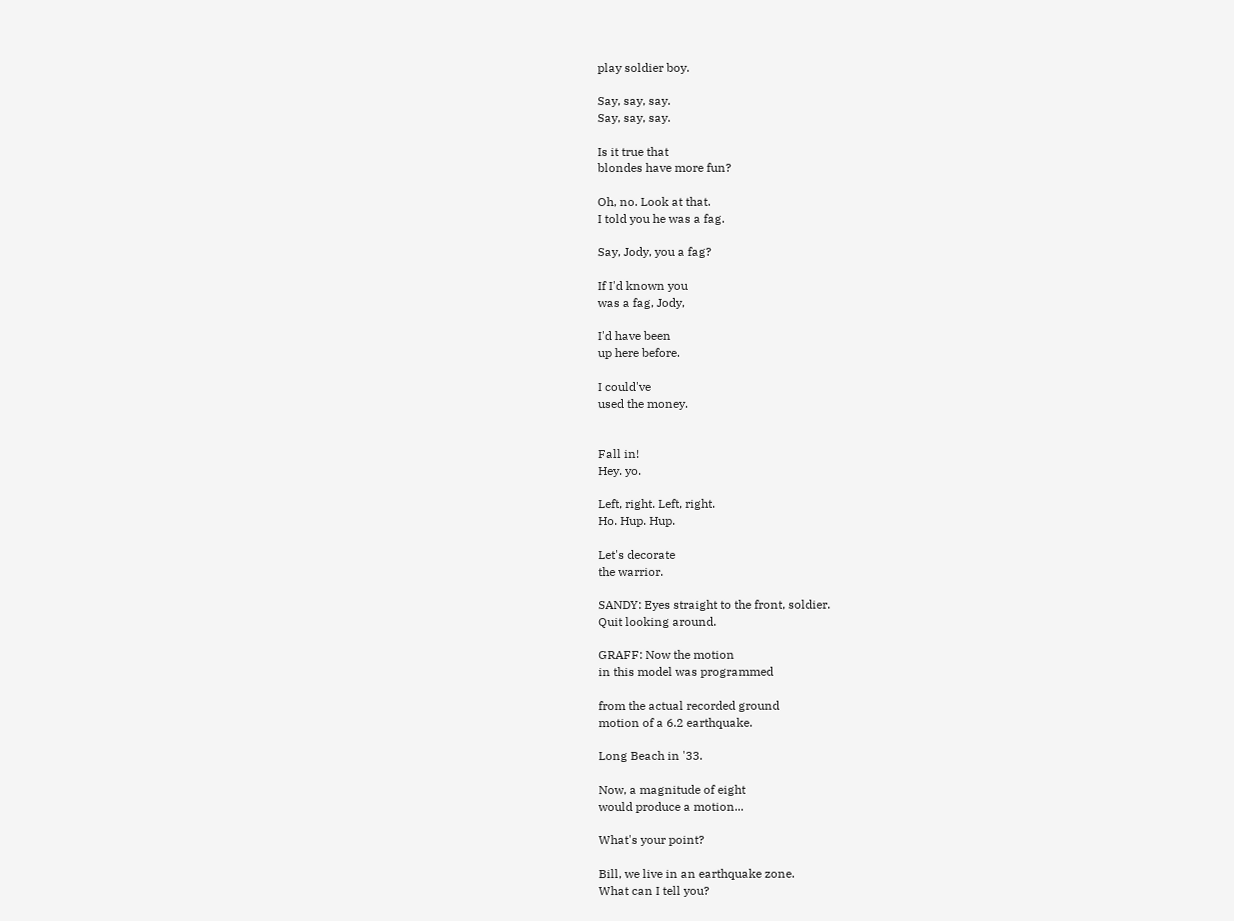play soldier boy.

Say, say, say.
Say, say, say.

Is it true that
blondes have more fun?

Oh, no. Look at that.
I told you he was a fag.

Say, Jody, you a fag?

If I'd known you
was a fag, Jody,

I'd have been
up here before.

I could've
used the money.


Fall in!
Hey. yo.

Left, right. Left, right.
Ho. Hup. Hup.

Let's decorate
the warrior.

SANDY: Eyes straight to the front, soldier.
Quit looking around.

GRAFF: Now the motion
in this model was programmed

from the actual recorded ground
motion of a 6.2 earthquake.

Long Beach in '33.

Now, a magnitude of eight
would produce a motion...

What's your point?

Bill, we live in an earthquake zone.
What can I tell you?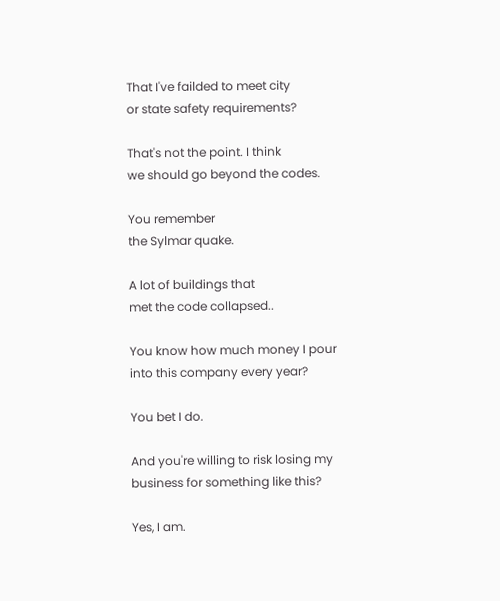That I've failded to meet city
or state safety requirements?

That's not the point. I think
we should go beyond the codes.

You remember
the Sylmar quake.

A lot of buildings that
met the code collapsed..

You know how much money I pour
into this company every year?

You bet I do.

And you're willing to risk losing my
business for something like this?

Yes, I am.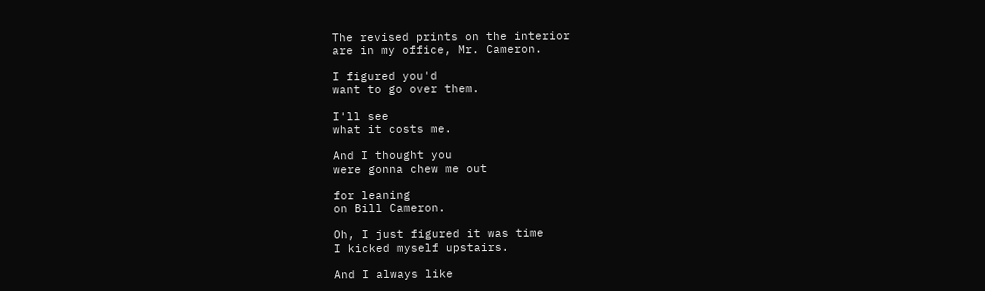The revised prints on the interior
are in my office, Mr. Cameron.

I figured you'd
want to go over them.

I'll see
what it costs me.

And I thought you
were gonna chew me out

for leaning
on Bill Cameron.

Oh, I just figured it was time
I kicked myself upstairs.

And I always like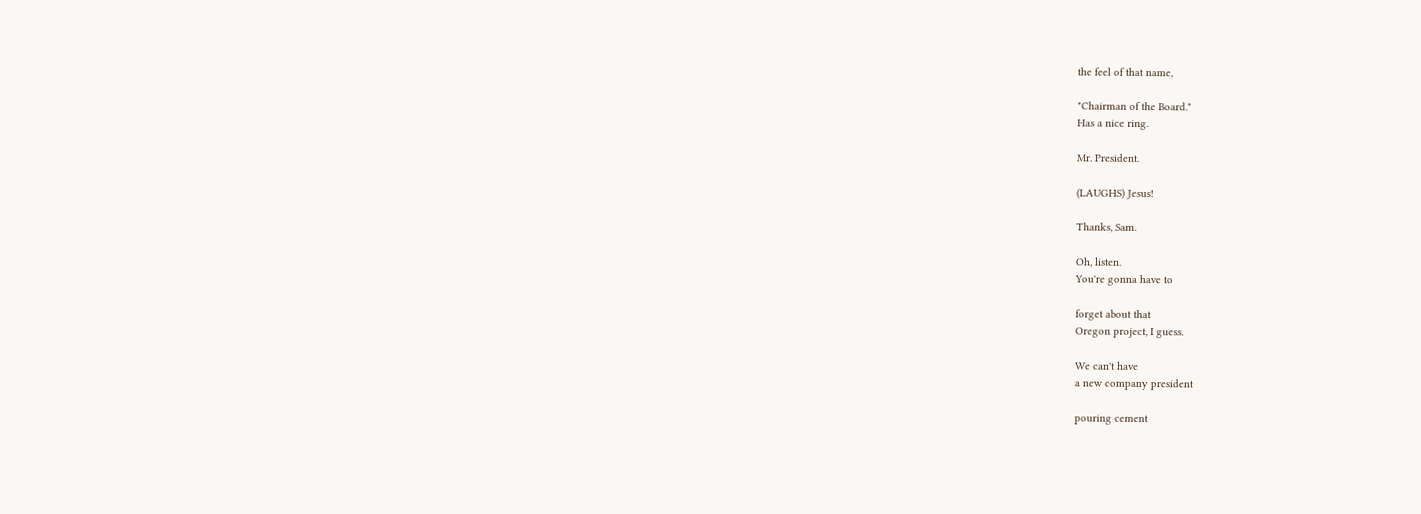the feel of that name,

"Chairman of the Board."
Has a nice ring.

Mr. President.

(LAUGHS) Jesus!

Thanks, Sam.

Oh, listen.
You're gonna have to

forget about that
Oregon project, I guess.

We can't have
a new company president

pouring cement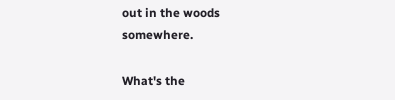out in the woods somewhere.

What's the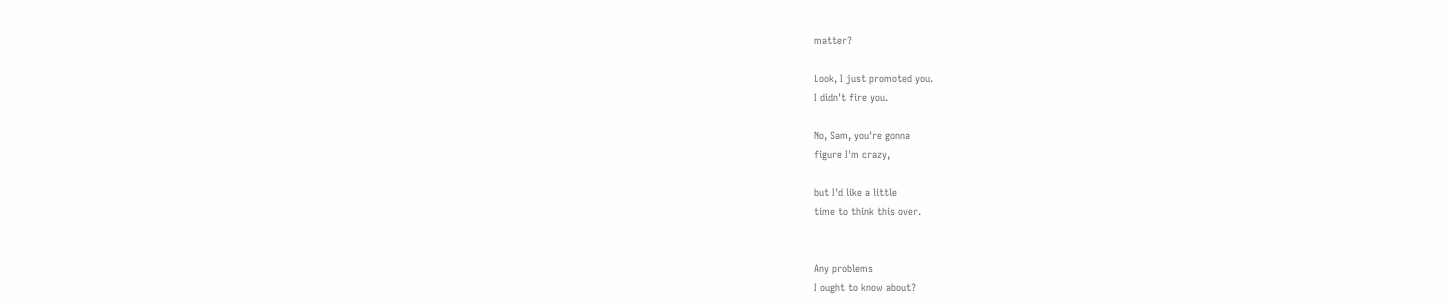matter?

Look, I just promoted you.
I didn't fire you.

No, Sam, you're gonna
figure I'm crazy,

but I'd like a little
time to think this over.


Any problems
I ought to know about?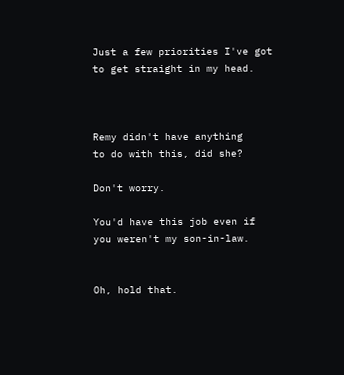Just a few priorities I've got
to get straight in my head.



Remy didn't have anything
to do with this, did she?

Don't worry.

You'd have this job even if
you weren't my son-in-law.


Oh, hold that.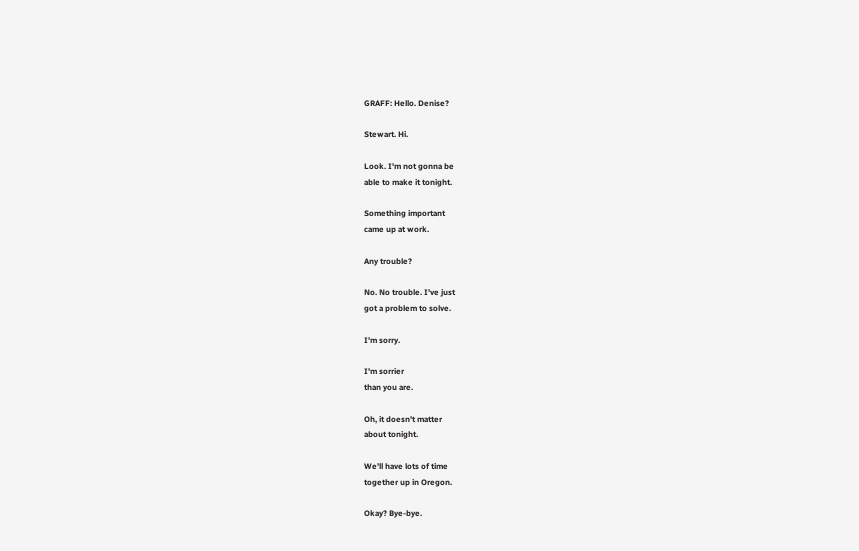GRAFF: Hello. Denise?

Stewart. Hi.

Look. I'm not gonna be
able to make it tonight.

Something important
came up at work.

Any trouble?

No. No trouble. I've just
got a problem to solve.

I'm sorry.

I'm sorrier
than you are.

Oh, it doesn't matter
about tonight.

We'll have lots of time
together up in Oregon.

Okay? Bye-bye.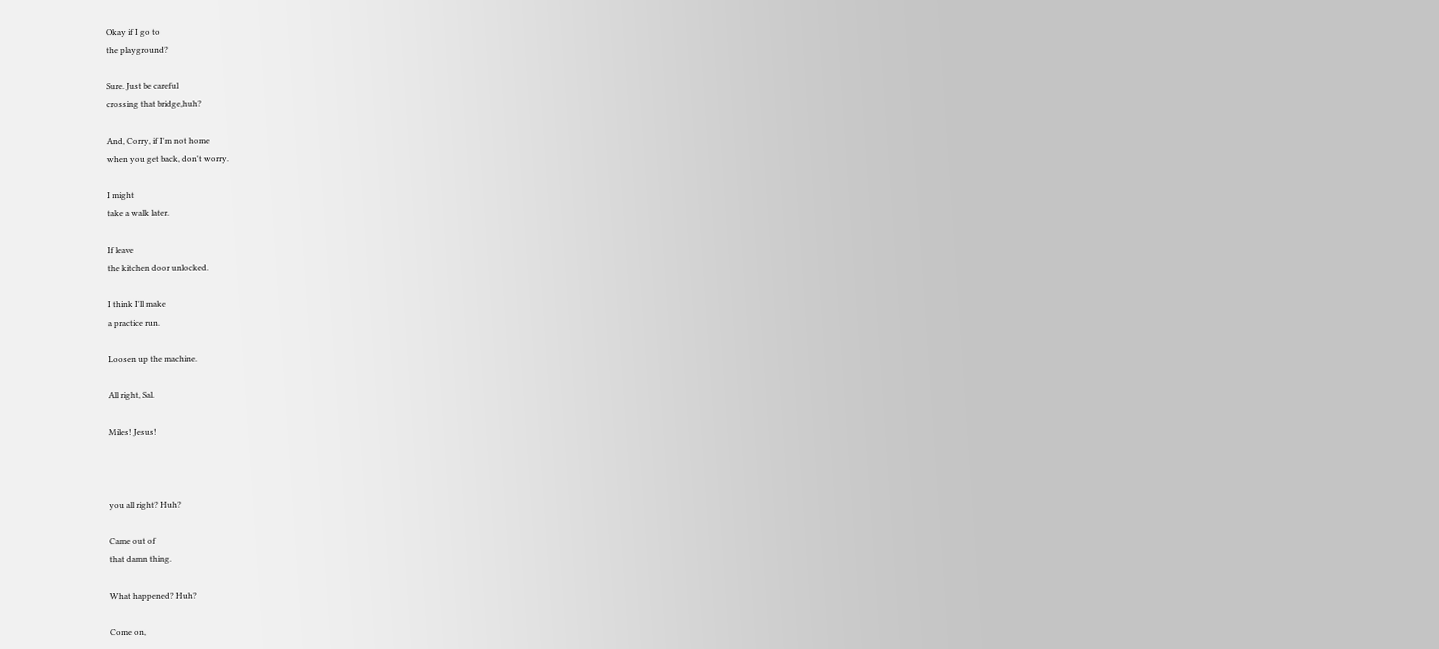Okay if I go to
the playground?

Sure. Just be careful
crossing that bridge,huh?

And, Corry, if I'm not home
when you get back, don't worry.

I might
take a walk later.

If leave
the kitchen door unlocked.

I think I'll make
a practice run.

Loosen up the machine.

All right, Sal.

Miles! Jesus!



you all right? Huh?

Came out of
that damn thing.

What happened? Huh?

Come on,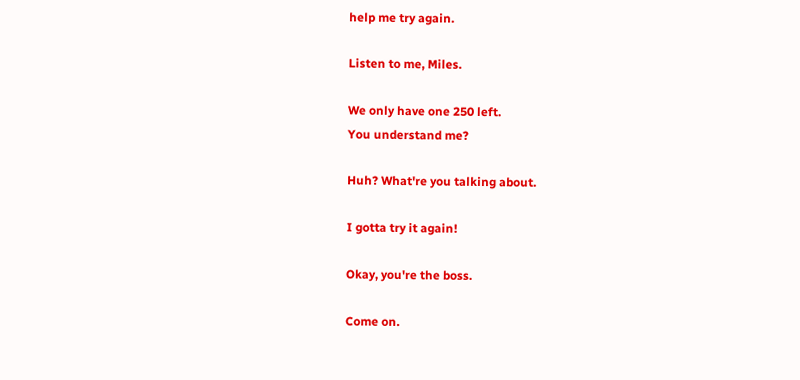help me try again.

Listen to me, Miles.

We only have one 250 left.
You understand me?

Huh? What're you talking about.

I gotta try it again!

Okay, you're the boss.

Come on.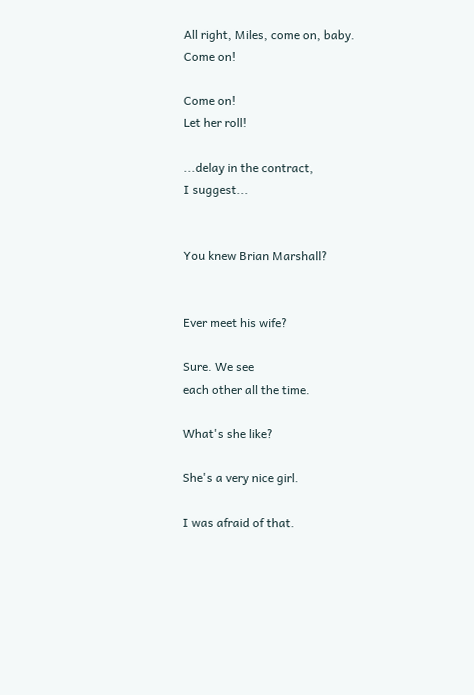All right, Miles, come on, baby.
Come on!

Come on!
Let her roll!

...delay in the contract,
I suggest...


You knew Brian Marshall?


Ever meet his wife?

Sure. We see
each other all the time.

What's she like?

She's a very nice girl.

I was afraid of that.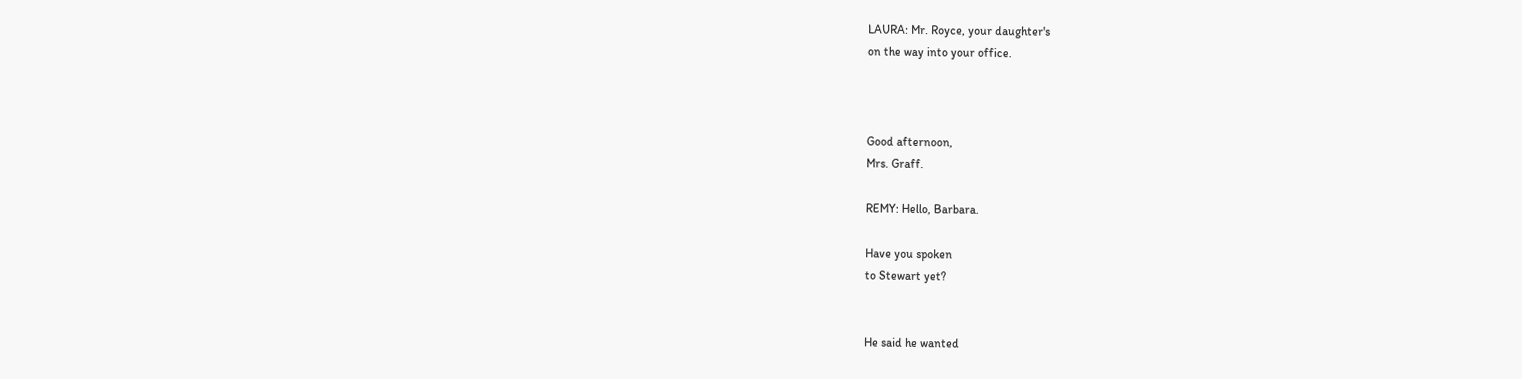LAURA: Mr. Royce, your daughter's
on the way into your office.



Good afternoon,
Mrs. Graff.

REMY: Hello, Barbara.

Have you spoken
to Stewart yet?


He said he wanted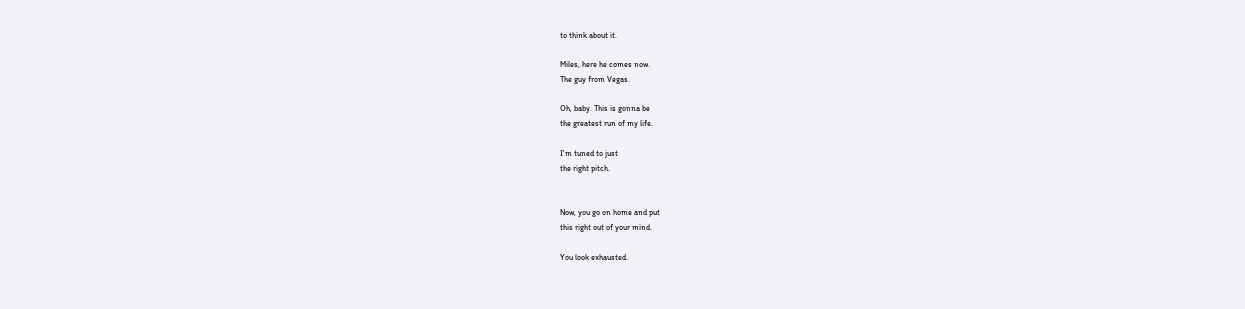to think about it.

Miles, here he comes now.
The guy from Vegas.

Oh, baby. This is gonna be
the greatest run of my life.

I'm tuned to just
the right pitch.


Now, you go on home and put
this right out of your mind.

You look exhausted.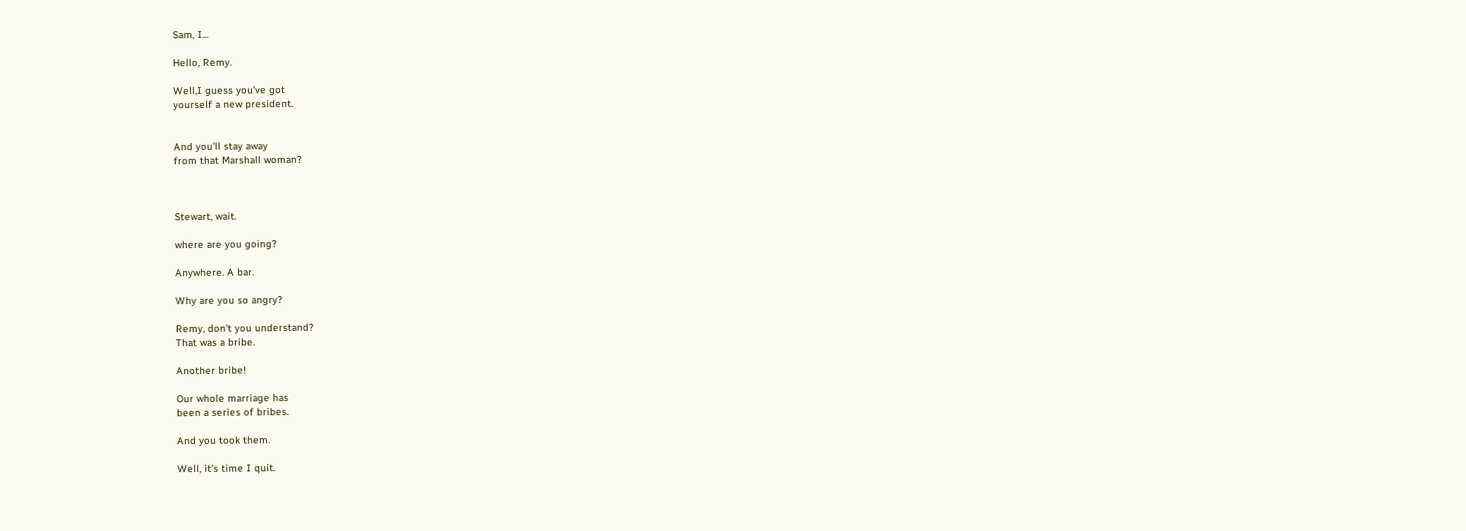Sam, I...

Hello, Remy.

Well,I guess you've got
yourself a new president.


And you'll stay away
from that Marshall woman?



Stewart, wait.

where are you going?

Anywhere. A bar.

Why are you so angry?

Remy, don't you understand?
That was a bribe.

Another bribe!

Our whole marriage has
been a series of bribes.

And you took them.

Well, it's time I quit.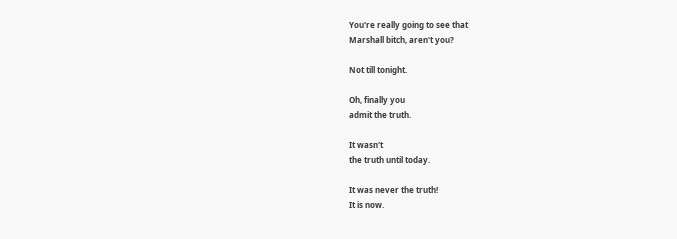You're really going to see that
Marshall bitch, aren't you?

Not till tonight.

Oh, finally you
admit the truth.

It wasn't
the truth until today.

It was never the truth!
It is now.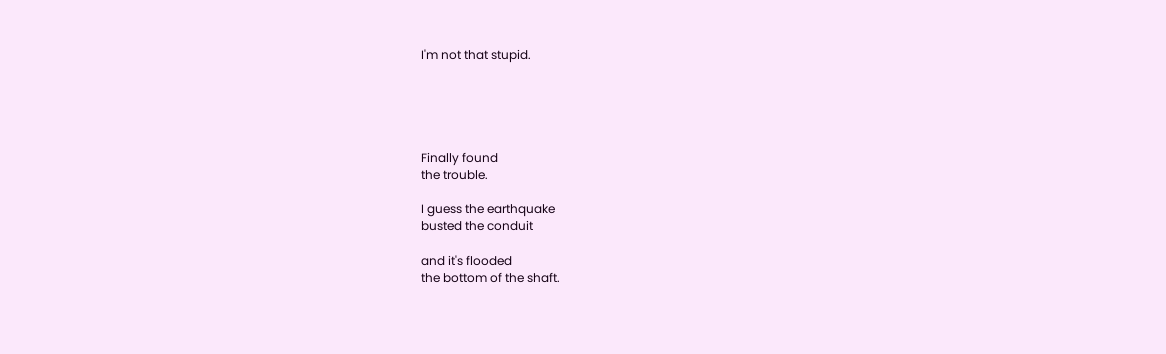I'm not that stupid.





Finally found
the trouble.

I guess the earthquake
busted the conduit

and it's flooded
the bottom of the shaft.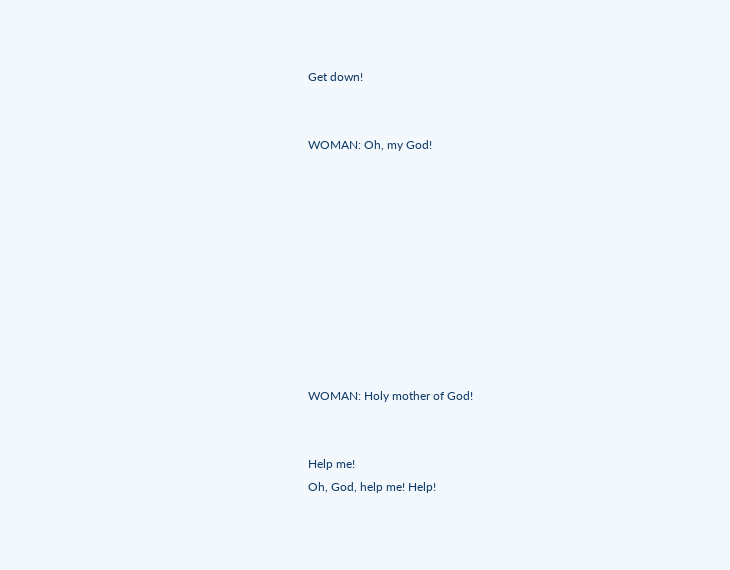Get down!


WOMAN: Oh, my God!










WOMAN: Holy mother of God!


Help me!
Oh, God, help me! Help!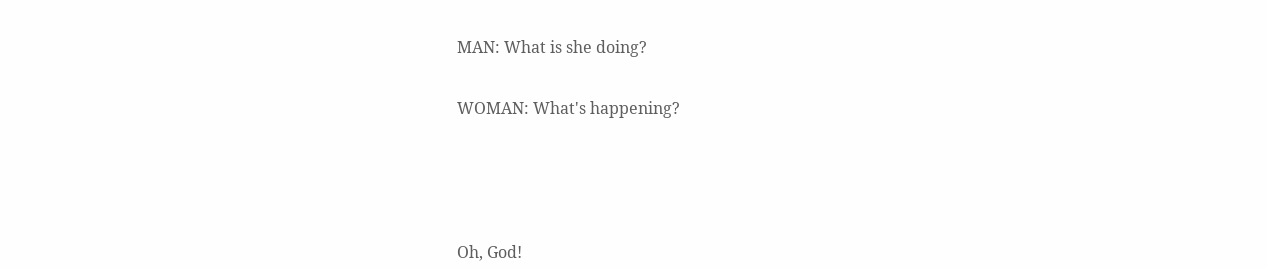MAN: What is she doing?


WOMAN: What's happening?






Oh, God!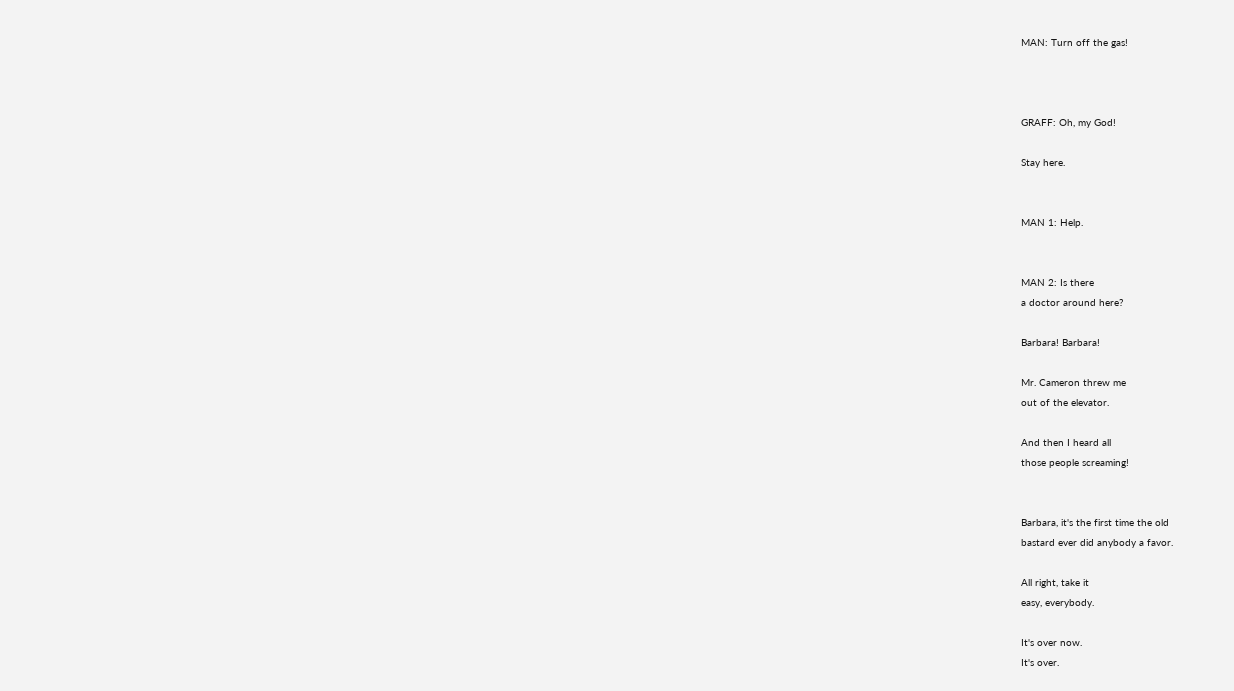MAN: Turn off the gas!



GRAFF: Oh, my God!

Stay here.


MAN 1: Help.


MAN 2: Is there
a doctor around here?

Barbara! Barbara!

Mr. Cameron threw me
out of the elevator.

And then I heard all
those people screaming!


Barbara, it's the first time the old
bastard ever did anybody a favor.

All right, take it
easy, everybody.

It's over now.
It's over.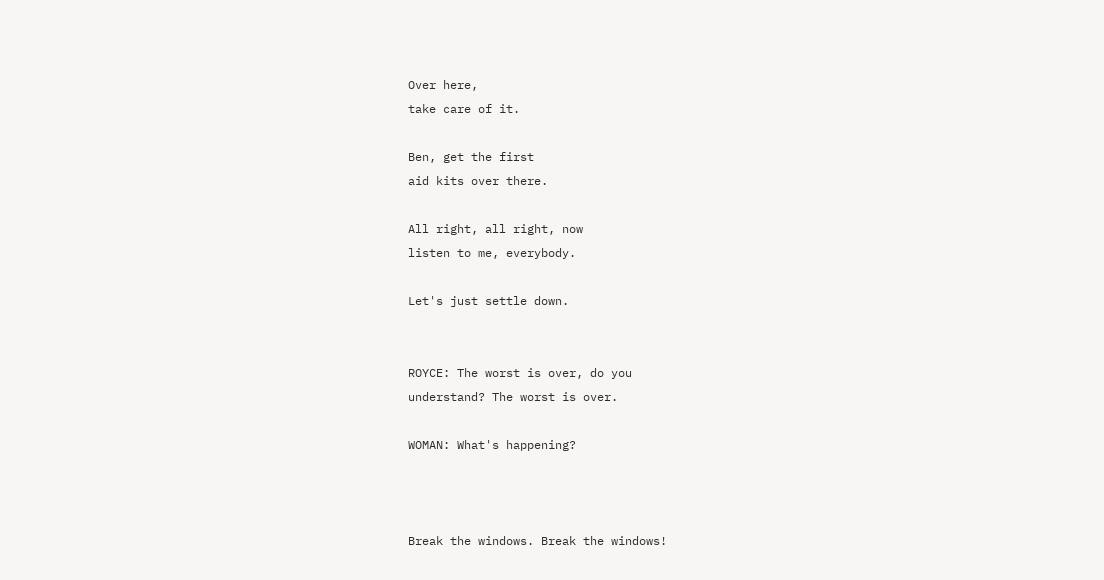Over here,
take care of it.

Ben, get the first
aid kits over there.

All right, all right, now
listen to me, everybody.

Let's just settle down.


ROYCE: The worst is over, do you
understand? The worst is over.

WOMAN: What's happening?



Break the windows. Break the windows!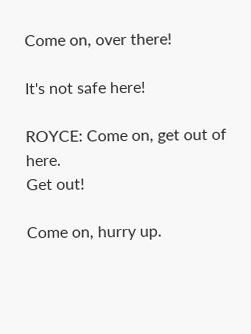Come on, over there!

It's not safe here!

ROYCE: Come on, get out of here.
Get out!

Come on, hurry up.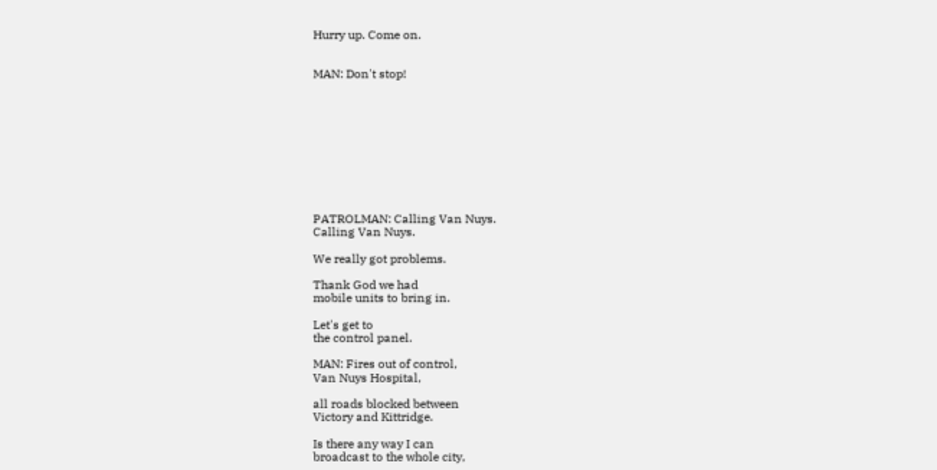Hurry up. Come on.


MAN: Don't stop!










PATROLMAN: Calling Van Nuys.
Calling Van Nuys.

We really got problems.

Thank God we had
mobile units to bring in.

Let's get to
the control panel.

MAN: Fires out of control,
Van Nuys Hospital,

all roads blocked between
Victory and Kittridge.

Is there any way I can
broadcast to the whole city,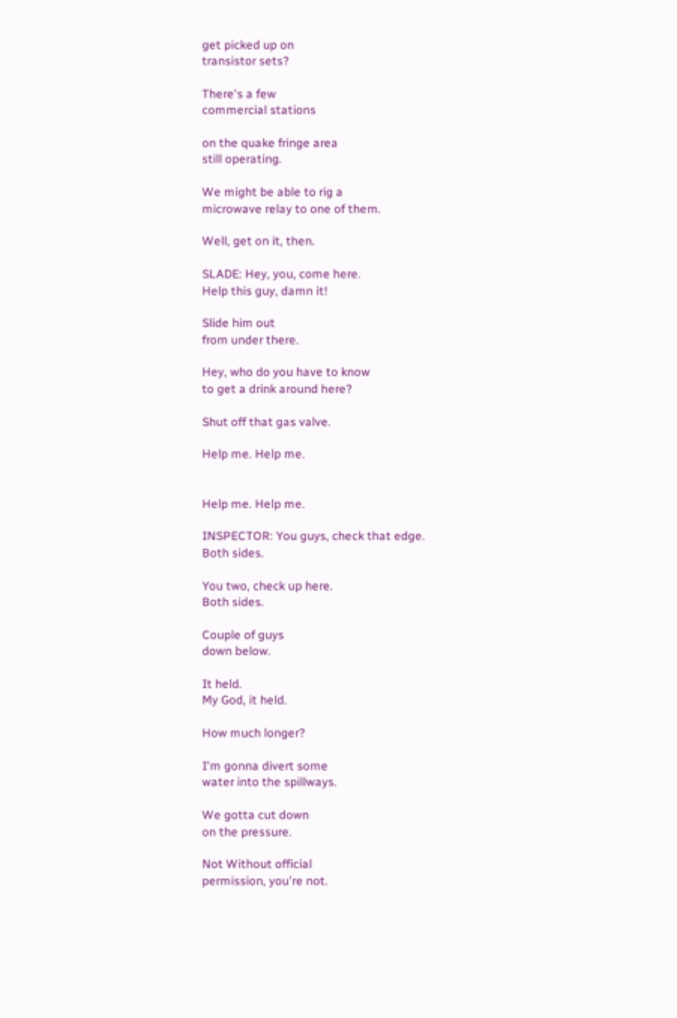get picked up on
transistor sets?

There's a few
commercial stations

on the quake fringe area
still operating.

We might be able to rig a
microwave relay to one of them.

Well, get on it, then.

SLADE: Hey, you, come here.
Help this guy, damn it!

Slide him out
from under there.

Hey, who do you have to know
to get a drink around here?

Shut off that gas valve.

Help me. Help me.


Help me. Help me.

INSPECTOR: You guys, check that edge.
Both sides.

You two, check up here.
Both sides.

Couple of guys
down below.

It held.
My God, it held.

How much longer?

I'm gonna divert some
water into the spillways.

We gotta cut down
on the pressure.

Not Without official
permission, you're not.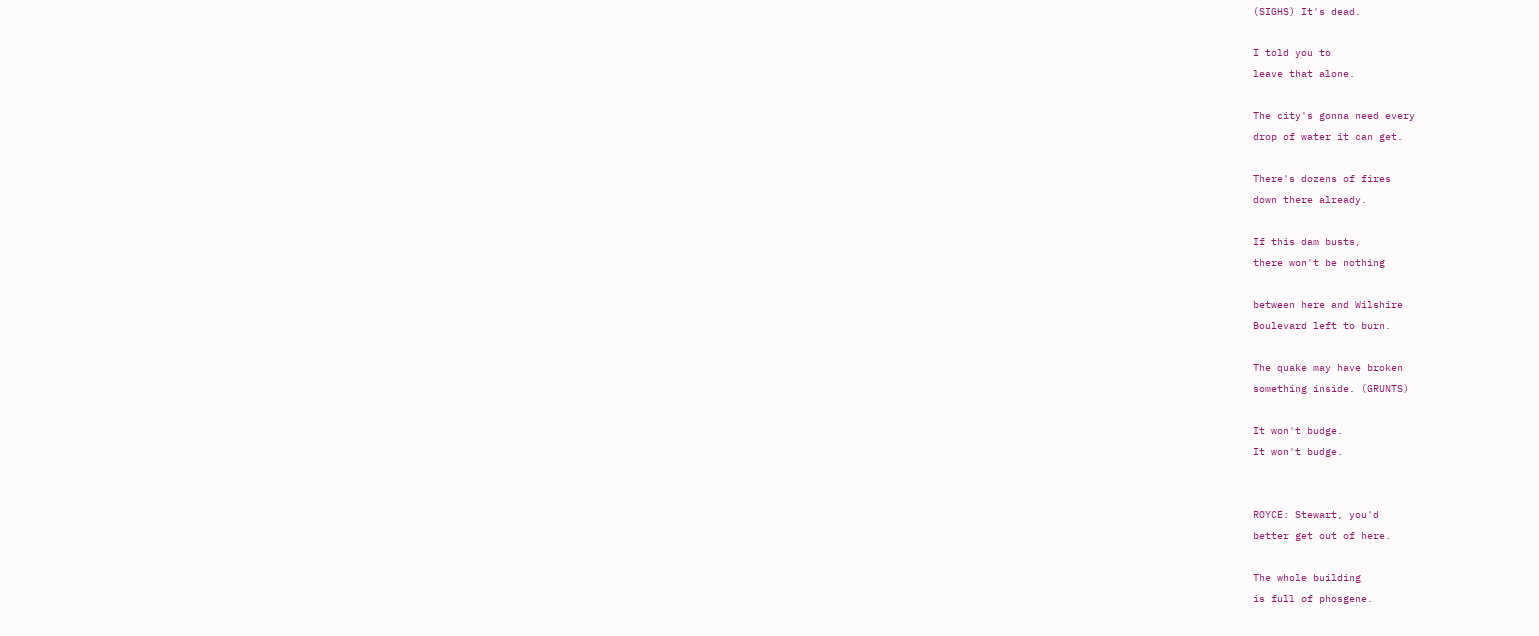(SIGHS) It's dead.

I told you to
leave that alone.

The city's gonna need every
drop of water it can get.

There's dozens of fires
down there already.

If this dam busts,
there won't be nothing

between here and Wilshire
Boulevard left to burn.

The quake may have broken
something inside. (GRUNTS)

It won't budge.
It won't budge.


ROYCE: Stewart, you'd
better get out of here.

The whole building
is full of phosgene.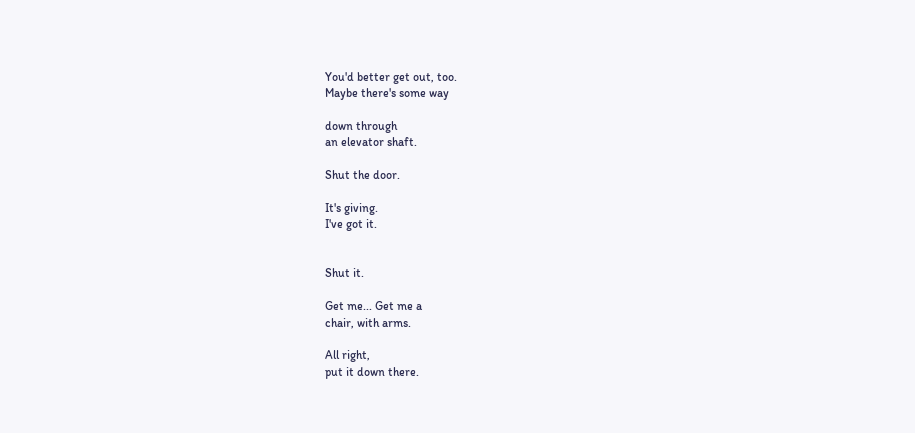You'd better get out, too.
Maybe there's some way

down through
an elevator shaft.

Shut the door.

It's giving.
I've got it.


Shut it.

Get me... Get me a
chair, with arms.

All right,
put it down there.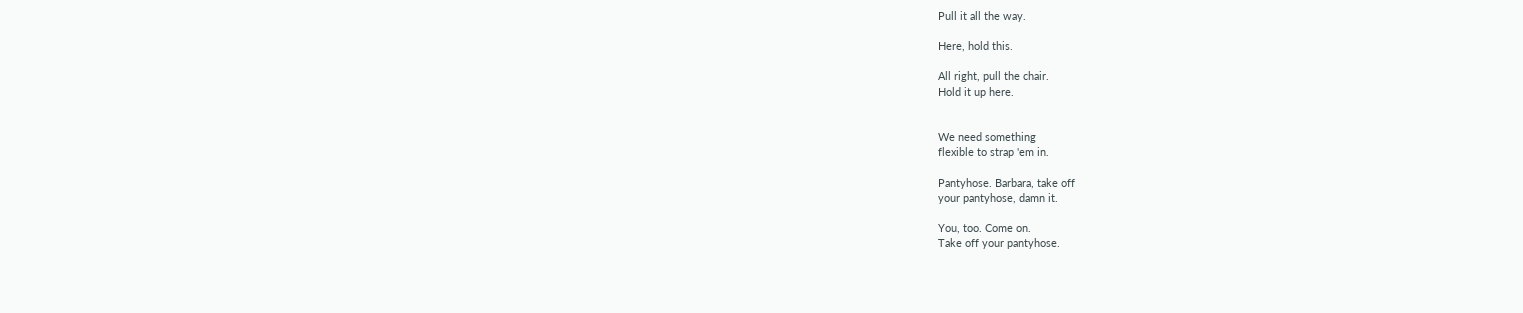Pull it all the way.

Here, hold this.

All right, pull the chair.
Hold it up here.


We need something
flexible to strap 'em in.

Pantyhose. Barbara, take off
your pantyhose, damn it.

You, too. Come on.
Take off your pantyhose.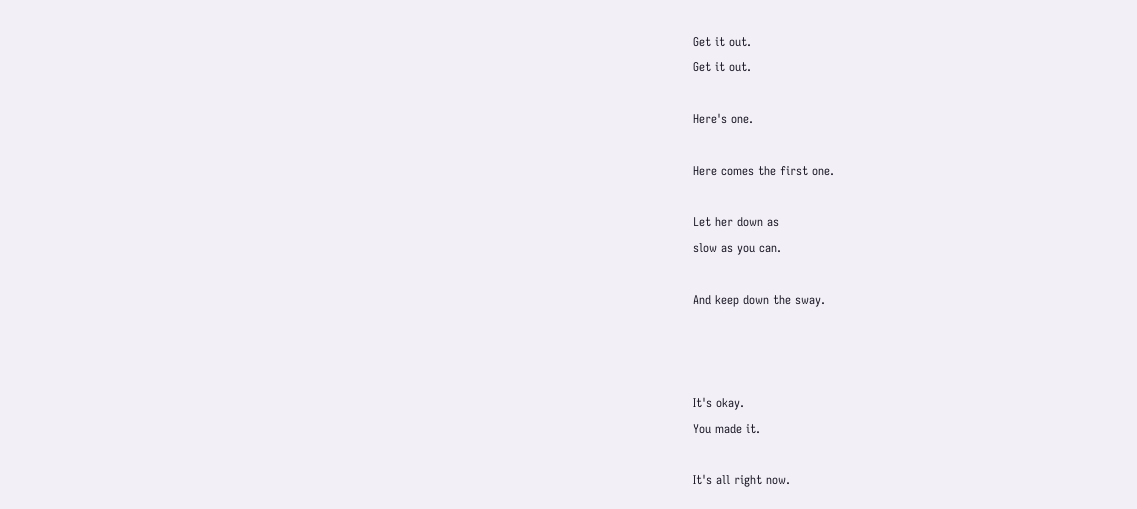Get it out.
Get it out.

Here's one.

Here comes the first one.

Let her down as
slow as you can.

And keep down the sway.



It's okay.
You made it.

It's all right now.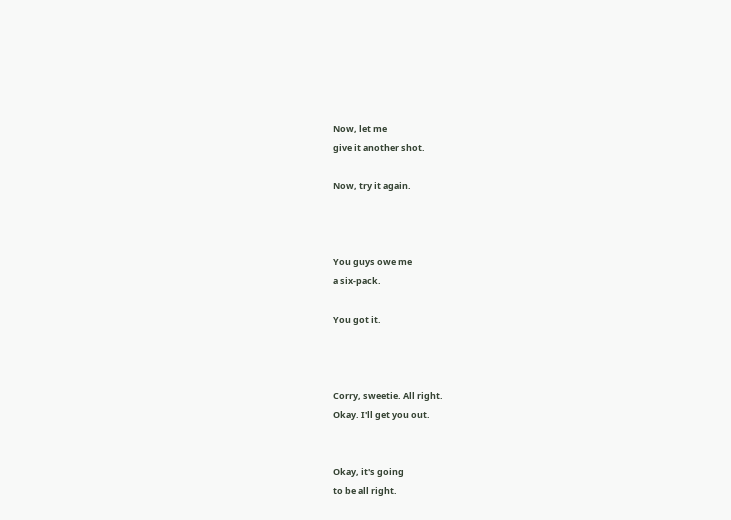Now, let me
give it another shot.

Now, try it again.



You guys owe me
a six-pack.

You got it.



Corry, sweetie. All right.
Okay. I'll get you out.


Okay, it's going
to be all right.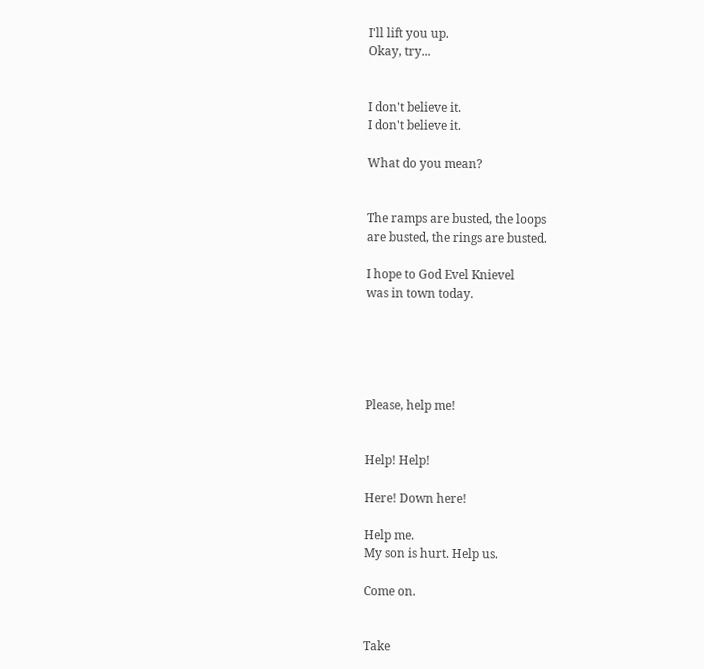I'll lift you up.
Okay, try...


I don't believe it.
I don't believe it.

What do you mean?


The ramps are busted, the loops
are busted, the rings are busted.

I hope to God Evel Knievel
was in town today.





Please, help me!


Help! Help!

Here! Down here!

Help me.
My son is hurt. Help us.

Come on.


Take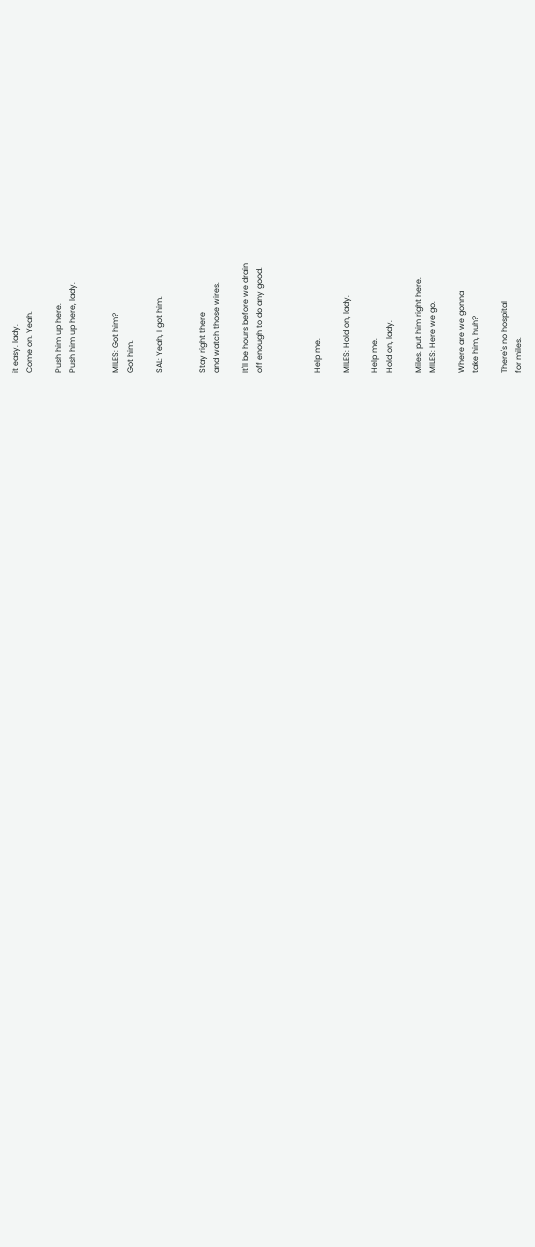it easy. lady.
Come on. Yeah.

Push him up here.
Push him up here, lady.


MILES: Got him?
Got him.

SAL: Yeah, I got him.


Stay right there
and watch those wires.

It'll be hours before we drain
off enough to do any good.



Help me.

MILES: Hold on, lady.

Help me.
Hold on, lady.

Miles. put him right here.
MILES: Here we go.

Where are we gonna
take him, huh?

There's no hospital
for miles.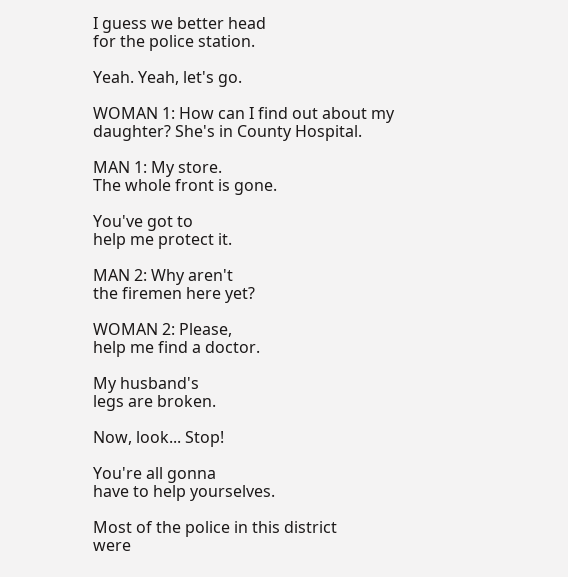I guess we better head
for the police station.

Yeah. Yeah, let's go.

WOMAN 1: How can I find out about my
daughter? She's in County Hospital.

MAN 1: My store.
The whole front is gone.

You've got to
help me protect it.

MAN 2: Why aren't
the firemen here yet?

WOMAN 2: Please,
help me find a doctor.

My husband's
legs are broken.

Now, look... Stop!

You're all gonna
have to help yourselves.

Most of the police in this district
were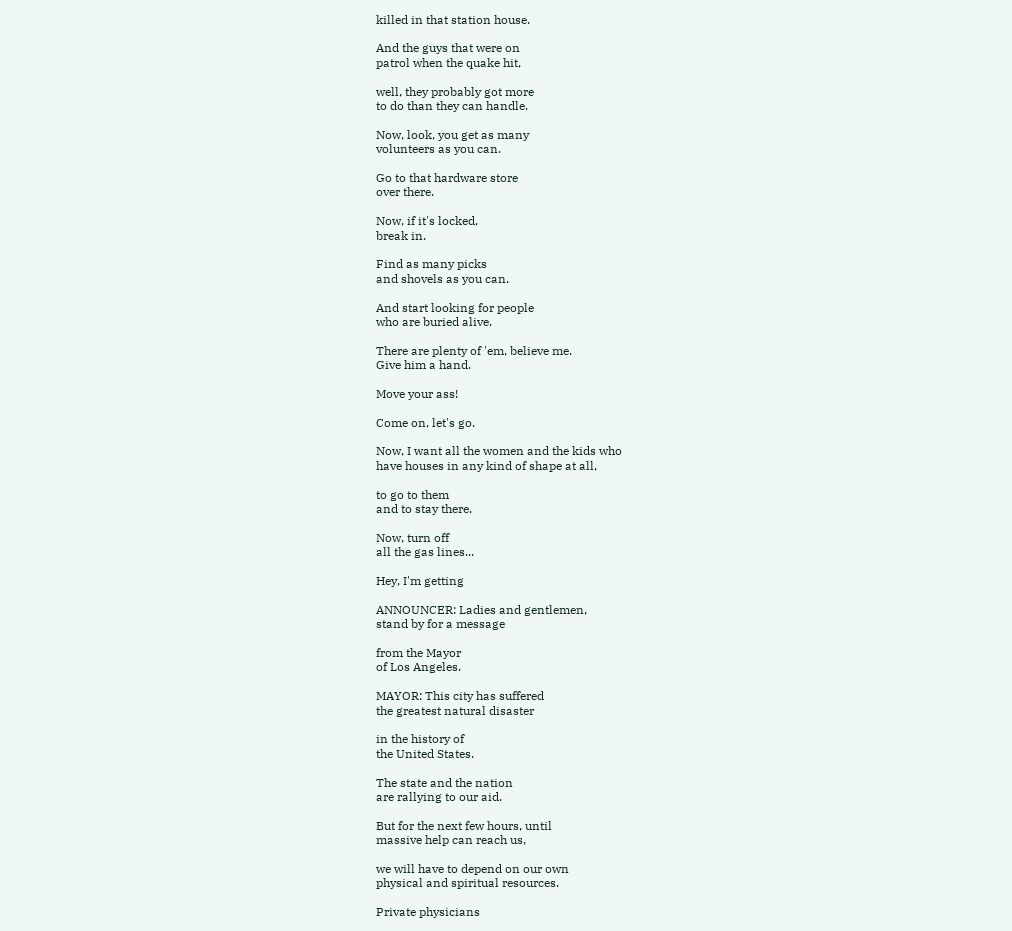killed in that station house.

And the guys that were on
patrol when the quake hit,

well, they probably got more
to do than they can handle.

Now, look, you get as many
volunteers as you can.

Go to that hardware store
over there.

Now, if it's locked,
break in.

Find as many picks
and shovels as you can.

And start looking for people
who are buried alive.

There are plenty of 'em, believe me.
Give him a hand.

Move your ass!

Come on, let's go.

Now, I want all the women and the kids who
have houses in any kind of shape at all,

to go to them
and to stay there.

Now, turn off
all the gas lines...

Hey, I'm getting

ANNOUNCER: Ladies and gentlemen,
stand by for a message

from the Mayor
of Los Angeles.

MAYOR: This city has suffered
the greatest natural disaster

in the history of
the United States.

The state and the nation
are rallying to our aid.

But for the next few hours, until
massive help can reach us,

we will have to depend on our own
physical and spiritual resources.

Private physicians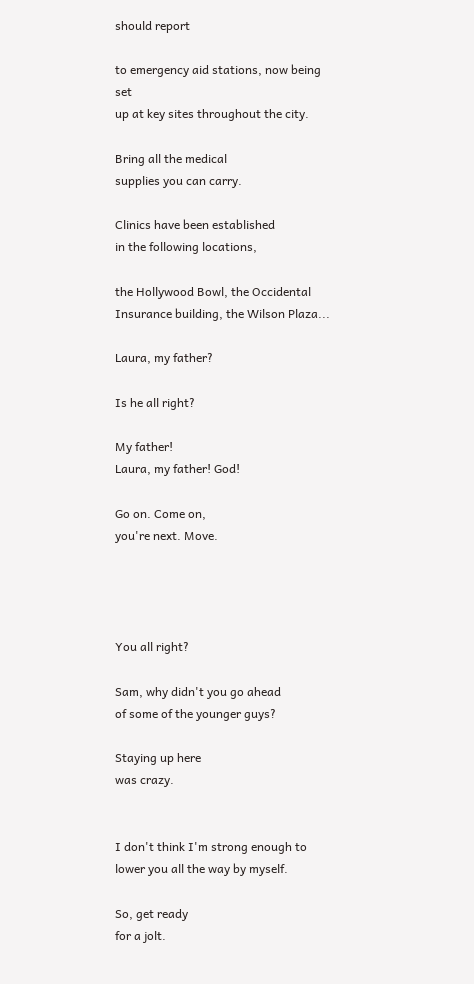should report

to emergency aid stations, now being set
up at key sites throughout the city.

Bring all the medical
supplies you can carry.

Clinics have been established
in the following locations,

the Hollywood Bowl, the Occidental
Insurance building, the Wilson Plaza...

Laura, my father?

Is he all right?

My father!
Laura, my father! God!

Go on. Come on,
you're next. Move.




You all right?

Sam, why didn't you go ahead
of some of the younger guys?

Staying up here
was crazy.


I don't think I'm strong enough to
lower you all the way by myself.

So, get ready
for a jolt.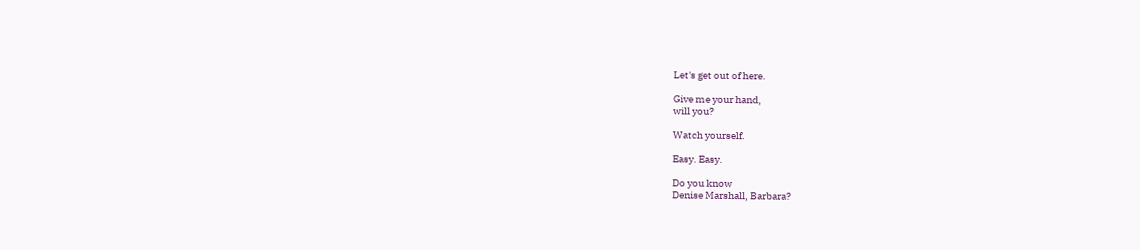Let's get out of here.

Give me your hand,
will you?

Watch yourself.

Easy. Easy.

Do you know
Denise Marshall, Barbara?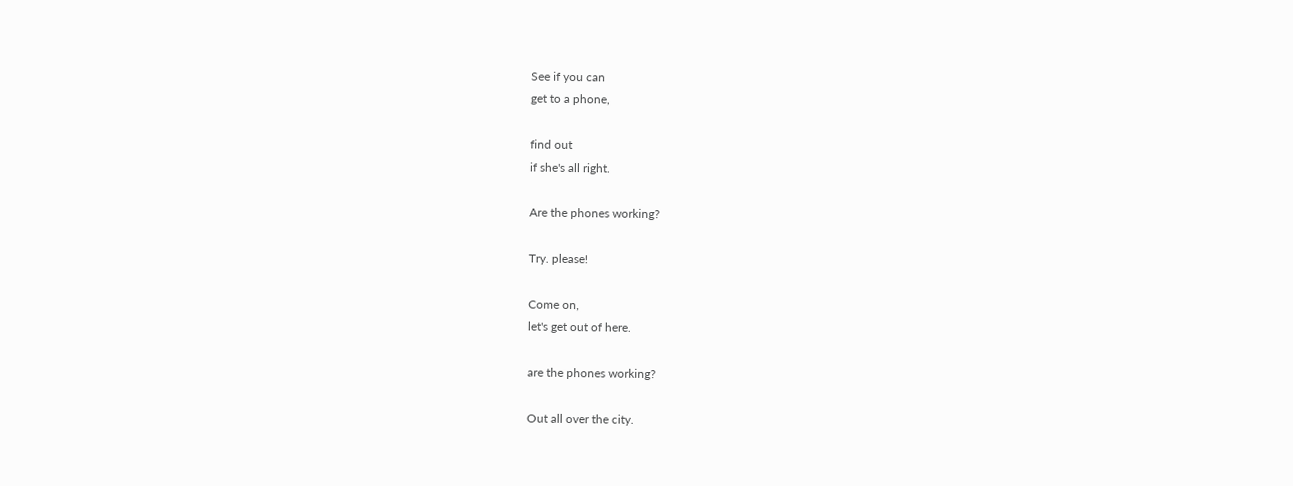See if you can
get to a phone,

find out
if she's all right.

Are the phones working?

Try. please!

Come on,
let's get out of here.

are the phones working?

Out all over the city.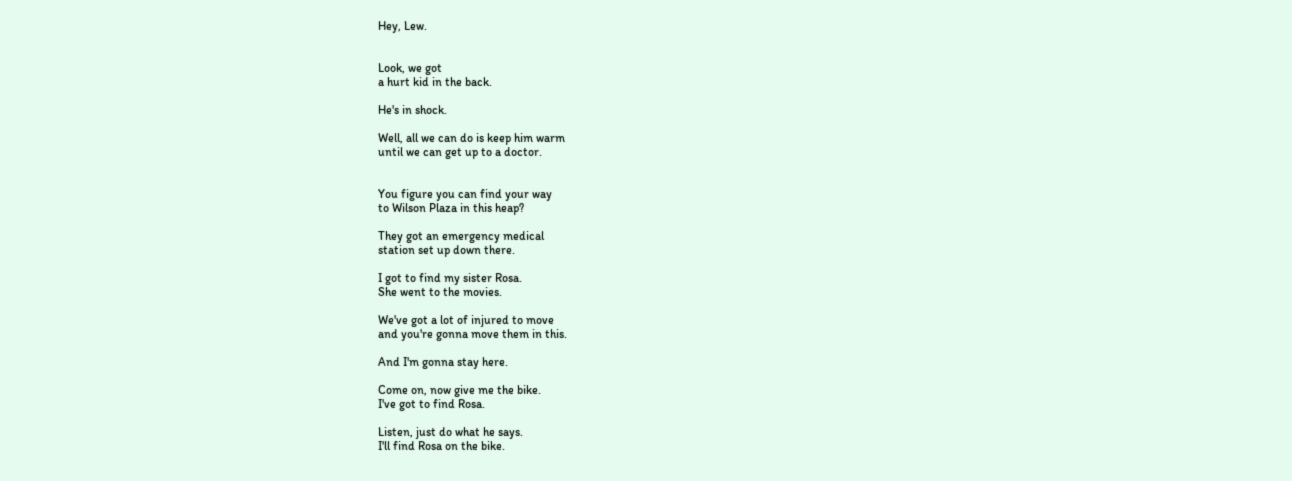Hey, Lew.


Look, we got
a hurt kid in the back.

He's in shock.

Well, all we can do is keep him warm
until we can get up to a doctor.


You figure you can find your way
to Wilson Plaza in this heap?

They got an emergency medical
station set up down there.

I got to find my sister Rosa.
She went to the movies.

We've got a lot of injured to move
and you're gonna move them in this.

And I'm gonna stay here.

Come on, now give me the bike.
I've got to find Rosa.

Listen, just do what he says.
I'll find Rosa on the bike.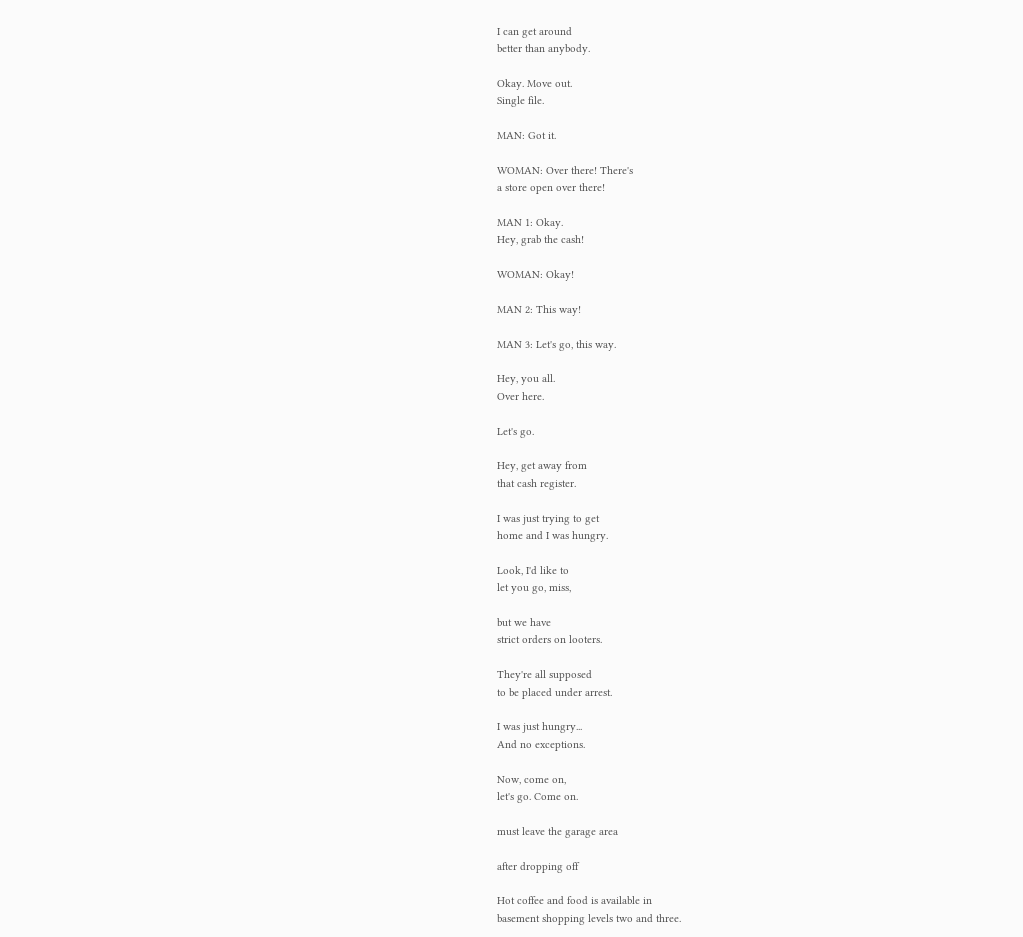I can get around
better than anybody.

Okay. Move out.
Single file.

MAN: Got it.

WOMAN: Over there! There's
a store open over there!

MAN 1: Okay.
Hey, grab the cash!

WOMAN: Okay!

MAN 2: This way!

MAN 3: Let's go, this way.

Hey, you all.
Over here.

Let's go.

Hey, get away from
that cash register.

I was just trying to get
home and I was hungry.

Look, I'd like to
let you go, miss,

but we have
strict orders on looters.

They're all supposed
to be placed under arrest.

I was just hungry...
And no exceptions.

Now, come on,
let's go. Come on.

must leave the garage area

after dropping off

Hot coffee and food is available in
basement shopping levels two and three.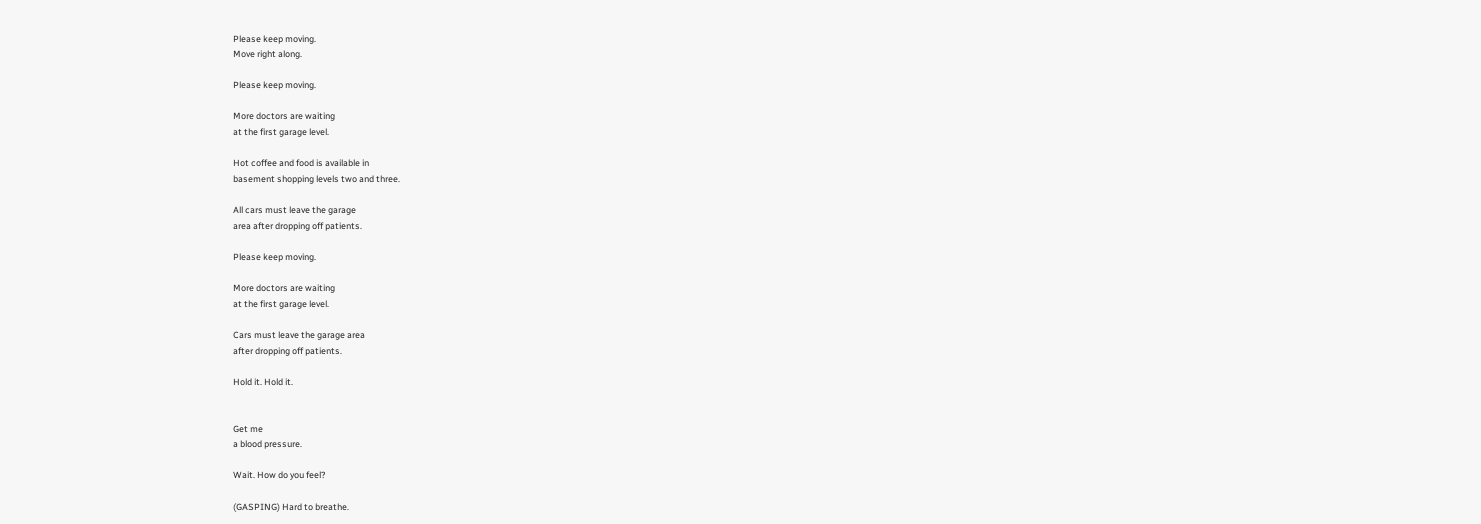Please keep moving.
Move right along.

Please keep moving.

More doctors are waiting
at the first garage level.

Hot coffee and food is available in
basement shopping levels two and three.

All cars must leave the garage
area after dropping off patients.

Please keep moving.

More doctors are waiting
at the first garage level.

Cars must leave the garage area
after dropping off patients.

Hold it. Hold it.


Get me
a blood pressure.

Wait. How do you feel?

(GASPING) Hard to breathe.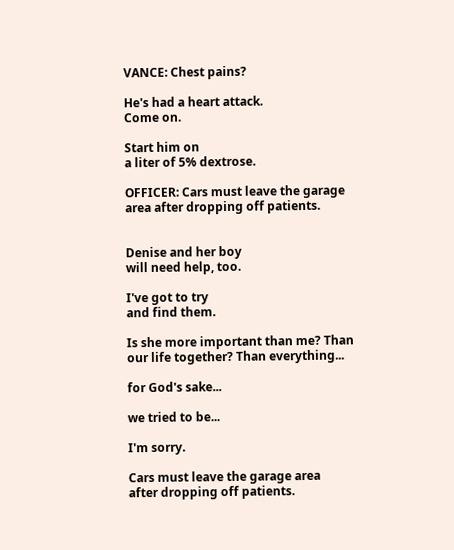VANCE: Chest pains?

He's had a heart attack.
Come on.

Start him on
a liter of 5% dextrose.

OFFICER: Cars must leave the garage
area after dropping off patients.


Denise and her boy
will need help, too.

I've got to try
and find them.

Is she more important than me? Than
our life together? Than everything...

for God's sake...

we tried to be...

I'm sorry.

Cars must leave the garage area
after dropping off patients.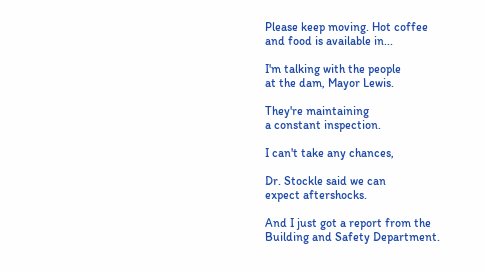Please keep moving. Hot coffee
and food is available in...

I'm talking with the people
at the dam, Mayor Lewis.

They're maintaining
a constant inspection.

I can't take any chances,

Dr. Stockle said we can
expect aftershocks.

And I just got a report from the
Building and Safety Department.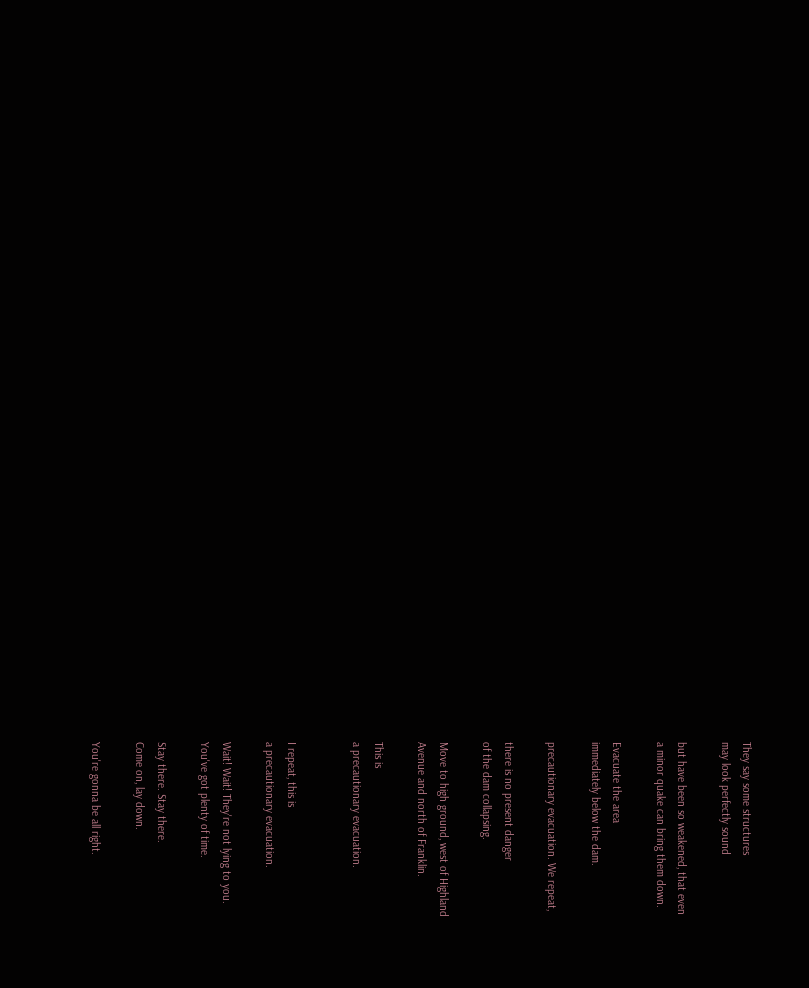They say some structures
may look perfectly sound

but have been so weakened, that even
a minor quake can bring them down.

Evacuate the area
immediately below the dam.

precautionary evacuation. We repeat,

there is no present danger
of the dam collapsing.

Move to high ground, west of Highland
Avenue and north of Franklin.

This is
a precautionary evacuation.


I repeat, this is
a precautionary evacuation.

Wait! Wait! They're not lying to you.
You've got plenty of time.

Stay there. Stay there.
Come on, lay down.

You're gonna be all right.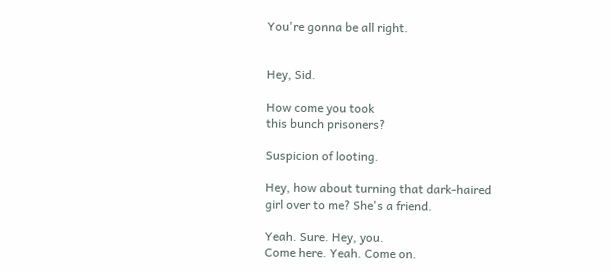You're gonna be all right.


Hey, Sid.

How come you took
this bunch prisoners?

Suspicion of looting.

Hey, how about turning that dark-haired
girl over to me? She's a friend.

Yeah. Sure. Hey, you.
Come here. Yeah. Come on.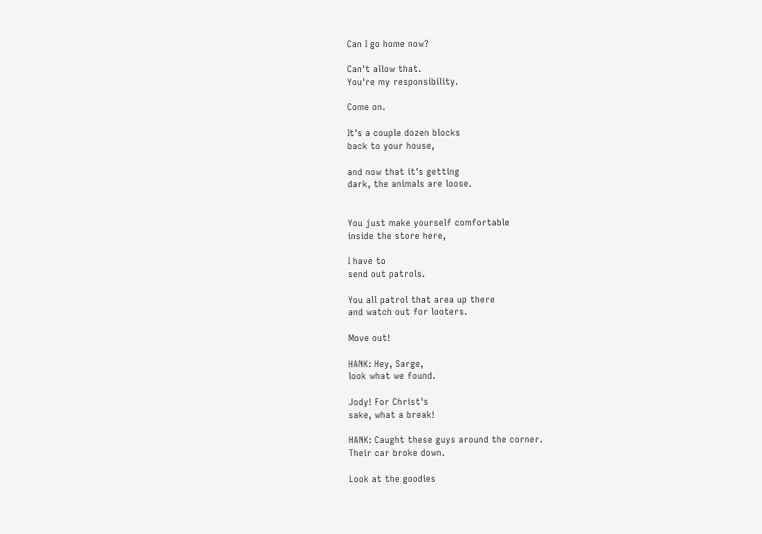Can I go home now?

Can't allow that.
You're my responsibility.

Come on.

It's a couple dozen blocks
back to your house,

and now that it's getting
dark, the animals are loose.


You just make yourself comfortable
inside the store here,

I have to
send out patrols.

You all patrol that area up there
and watch out for looters.

Move out!

HANK: Hey, Sarge,
look what we found.

Jody! For Christ's
sake, what a break!

HANK: Caught these guys around the corner.
Their car broke down.

Look at the goodies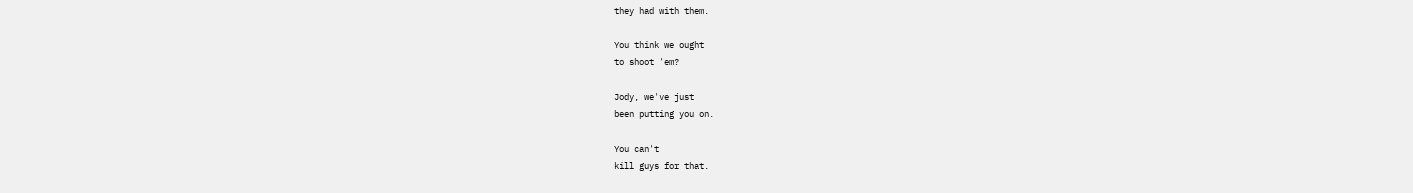they had with them.

You think we ought
to shoot 'em?

Jody, we've just
been putting you on.

You can't
kill guys for that.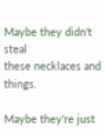Maybe they didn't steal
these necklaces and things.

Maybe they're just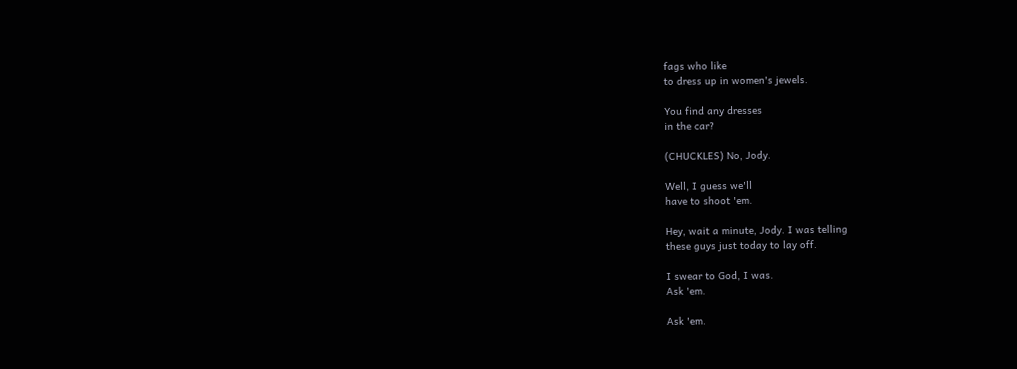fags who like
to dress up in women's jewels.

You find any dresses
in the car?

(CHUCKLES) No, Jody.

Well, I guess we'll
have to shoot 'em.

Hey, wait a minute, Jody. I was telling
these guys just today to lay off.

I swear to God, I was.
Ask 'em.

Ask 'em.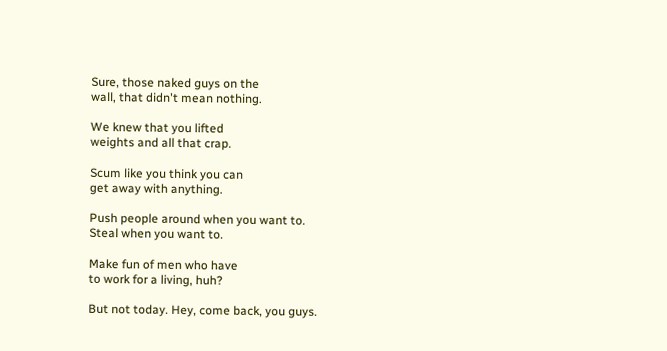Sure, those naked guys on the
wall, that didn't mean nothing.

We knew that you lifted
weights and all that crap.

Scum like you think you can
get away with anything.

Push people around when you want to.
Steal when you want to.

Make fun of men who have
to work for a living, huh?

But not today. Hey, come back, you guys.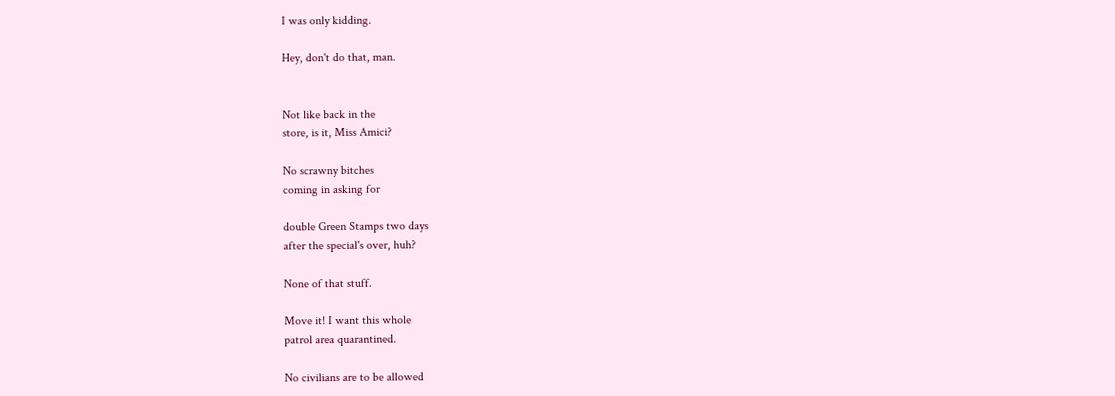I was only kidding.

Hey, don't do that, man.


Not like back in the
store, is it, Miss Amici?

No scrawny bitches
coming in asking for

double Green Stamps two days
after the special's over, huh?

None of that stuff.

Move it! I want this whole
patrol area quarantined.

No civilians are to be allowed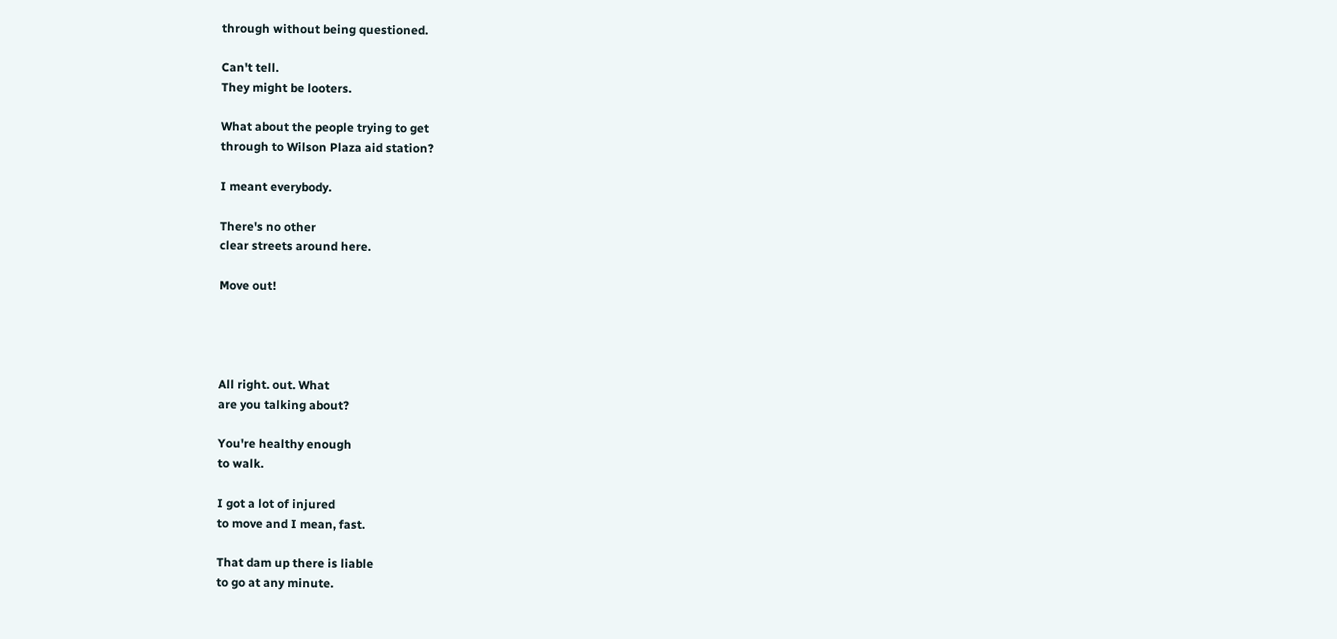through without being questioned.

Can't tell.
They might be looters.

What about the people trying to get
through to Wilson Plaza aid station?

I meant everybody.

There's no other
clear streets around here.

Move out!




All right. out. What
are you talking about?

You're healthy enough
to walk.

I got a lot of injured
to move and I mean, fast.

That dam up there is liable
to go at any minute.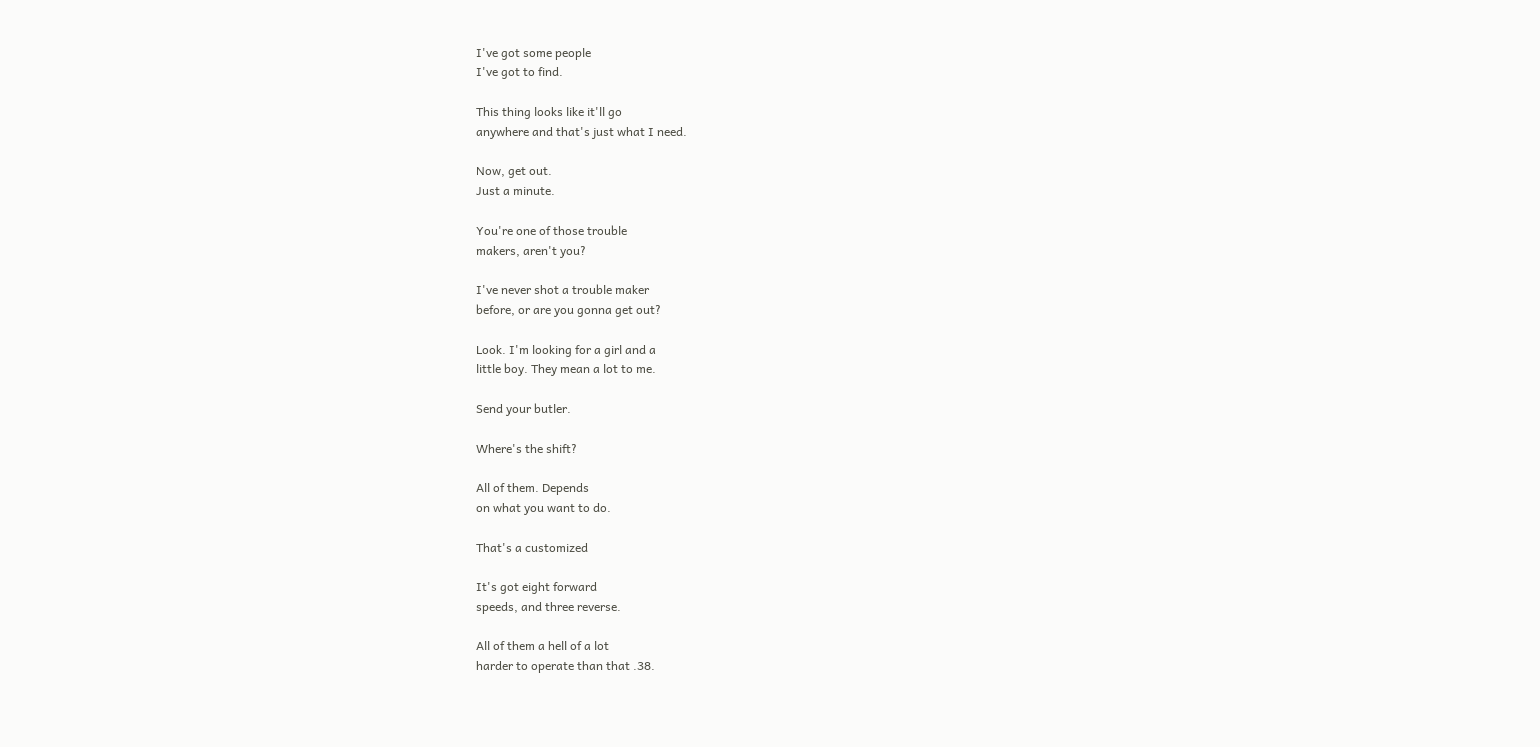I've got some people
I've got to find.

This thing looks like it'll go
anywhere and that's just what I need.

Now, get out.
Just a minute.

You're one of those trouble
makers, aren't you?

I've never shot a trouble maker
before, or are you gonna get out?

Look. I'm looking for a girl and a
little boy. They mean a lot to me.

Send your butler.

Where's the shift?

All of them. Depends
on what you want to do.

That's a customized

It's got eight forward
speeds, and three reverse.

All of them a hell of a lot
harder to operate than that .38.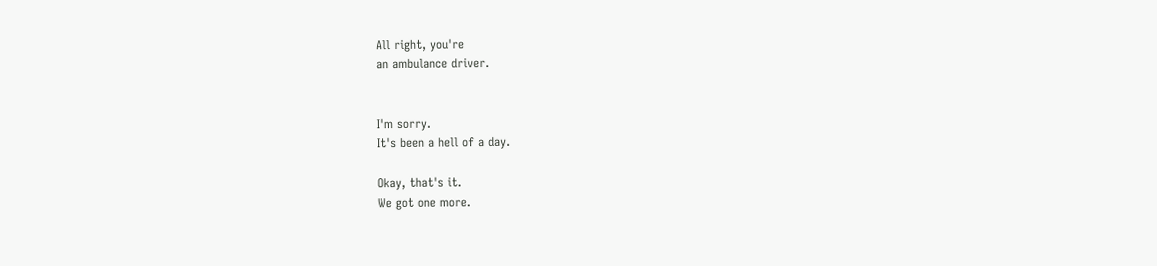All right, you're
an ambulance driver.


I'm sorry.
It's been a hell of a day.

Okay, that's it.
We got one more.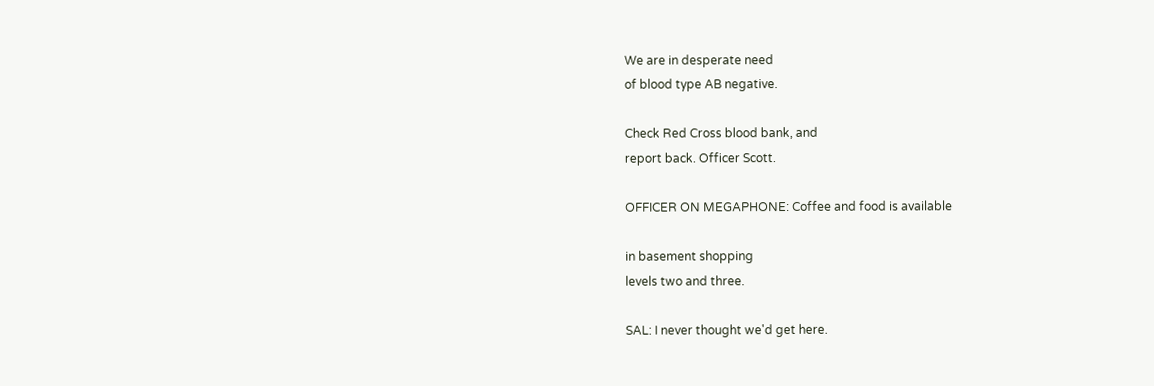We are in desperate need
of blood type AB negative.

Check Red Cross blood bank, and
report back. Officer Scott.

OFFICER ON MEGAPHONE: Coffee and food is available

in basement shopping
levels two and three.

SAL: I never thought we'd get here.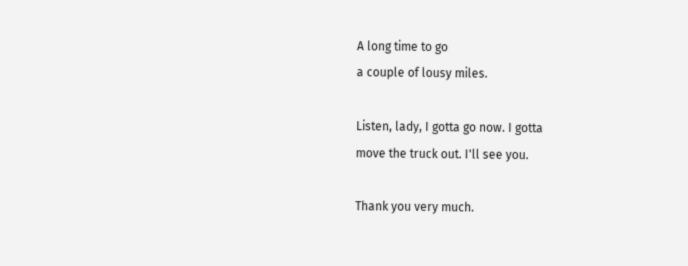A long time to go
a couple of lousy miles.

Listen, lady, I gotta go now. I gotta
move the truck out. I'll see you.

Thank you very much.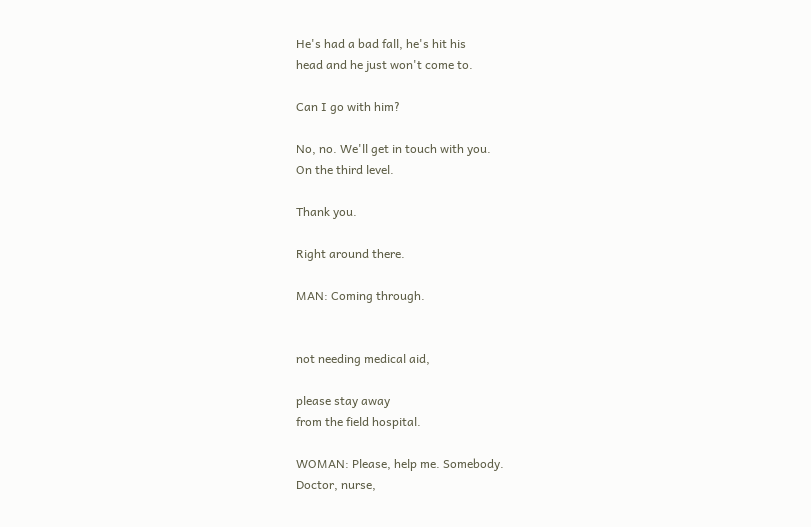He's had a bad fall, he's hit his
head and he just won't come to.

Can I go with him?

No, no. We'll get in touch with you.
On the third level.

Thank you.

Right around there.

MAN: Coming through.


not needing medical aid,

please stay away
from the field hospital.

WOMAN: Please, help me. Somebody.
Doctor, nurse,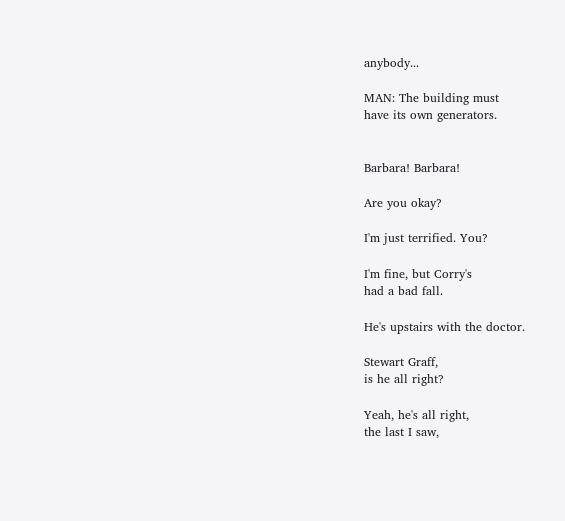anybody...

MAN: The building must
have its own generators.


Barbara! Barbara!

Are you okay?

I'm just terrified. You?

I'm fine, but Corry's
had a bad fall.

He's upstairs with the doctor.

Stewart Graff,
is he all right?

Yeah, he's all right,
the last I saw,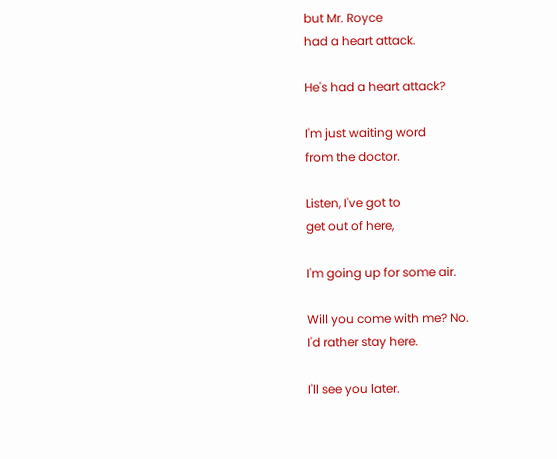but Mr. Royce
had a heart attack.

He's had a heart attack?

I'm just waiting word
from the doctor.

Listen, I've got to
get out of here,

I'm going up for some air.

Will you come with me? No.
I'd rather stay here.

I'll see you later.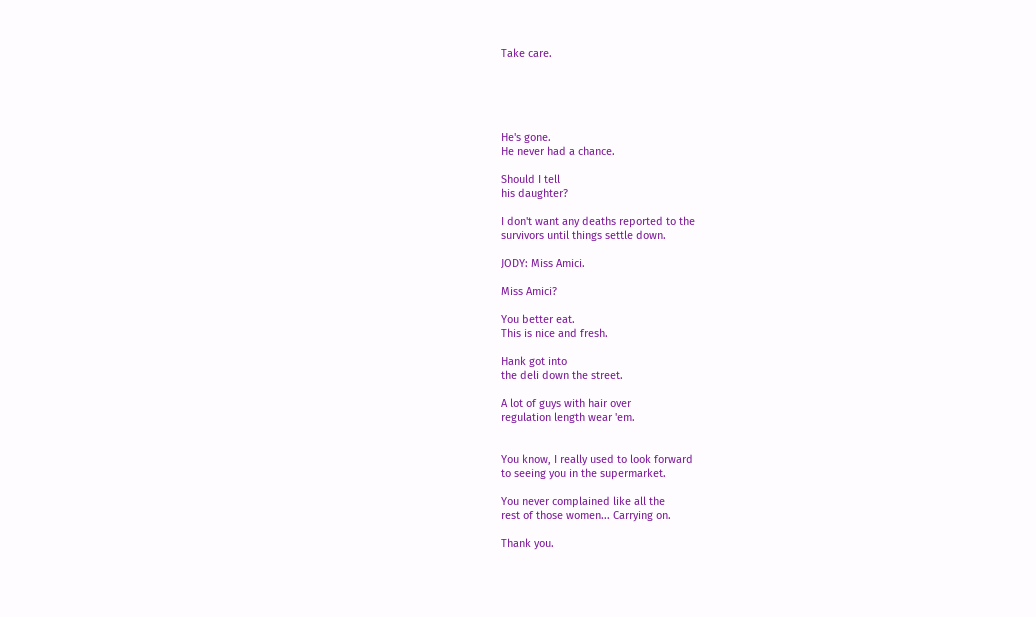Take care.





He's gone.
He never had a chance.

Should I tell
his daughter?

I don't want any deaths reported to the
survivors until things settle down.

JODY: Miss Amici.

Miss Amici?

You better eat.
This is nice and fresh.

Hank got into
the deli down the street.

A lot of guys with hair over
regulation length wear 'em.


You know, I really used to look forward
to seeing you in the supermarket.

You never complained like all the
rest of those women... Carrying on.

Thank you.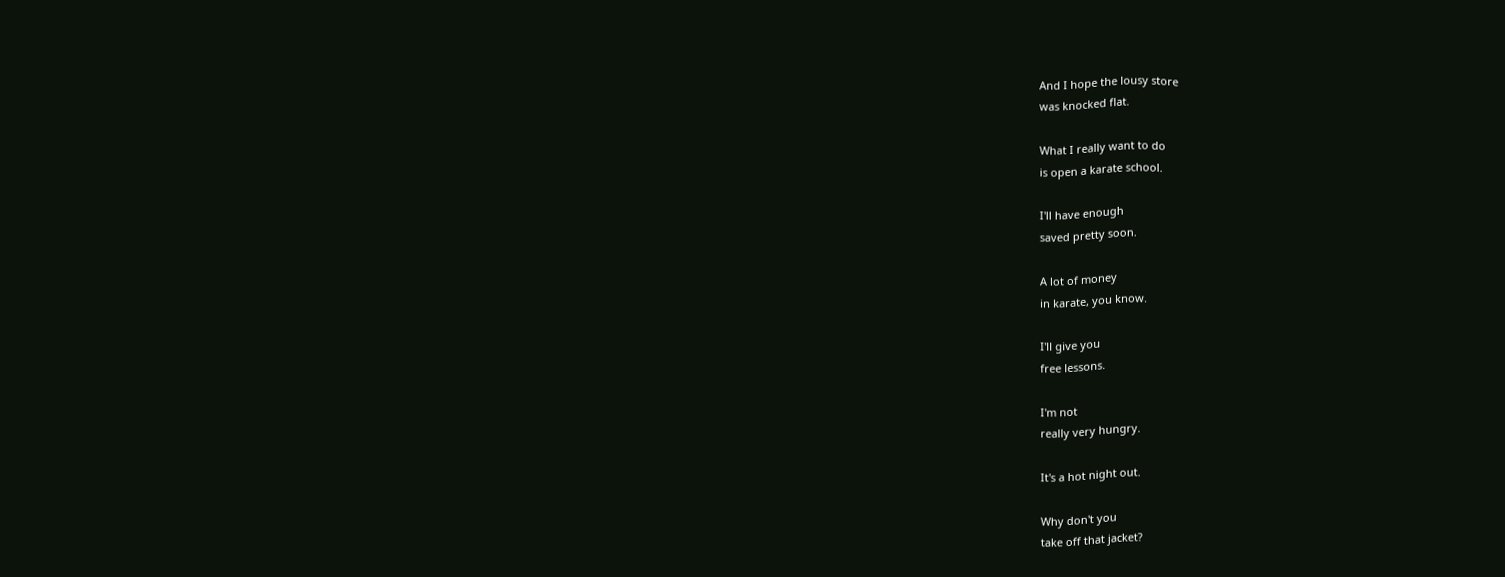And I hope the lousy store
was knocked flat.

What I really want to do
is open a karate school.

I'll have enough
saved pretty soon.

A lot of money
in karate, you know.

I'll give you
free lessons.

I'm not
really very hungry.

It's a hot night out.

Why don't you
take off that jacket?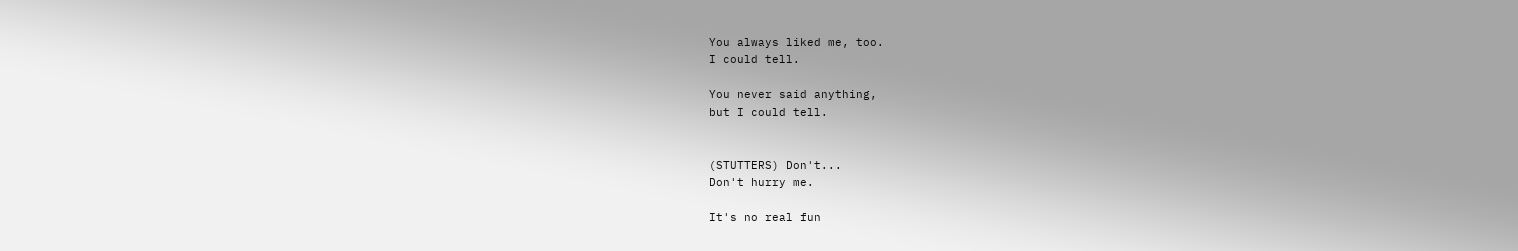You always liked me, too.
I could tell.

You never said anything,
but I could tell.


(STUTTERS) Don't...
Don't hurry me.

It's no real fun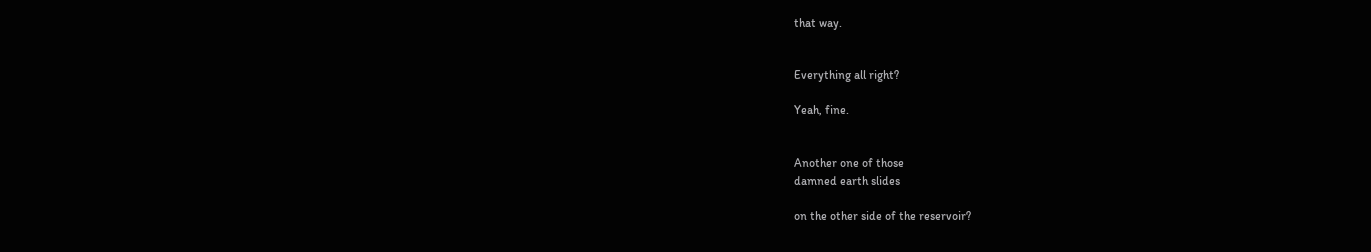that way.


Everything all right?

Yeah, fine.


Another one of those
damned earth slides

on the other side of the reservoir?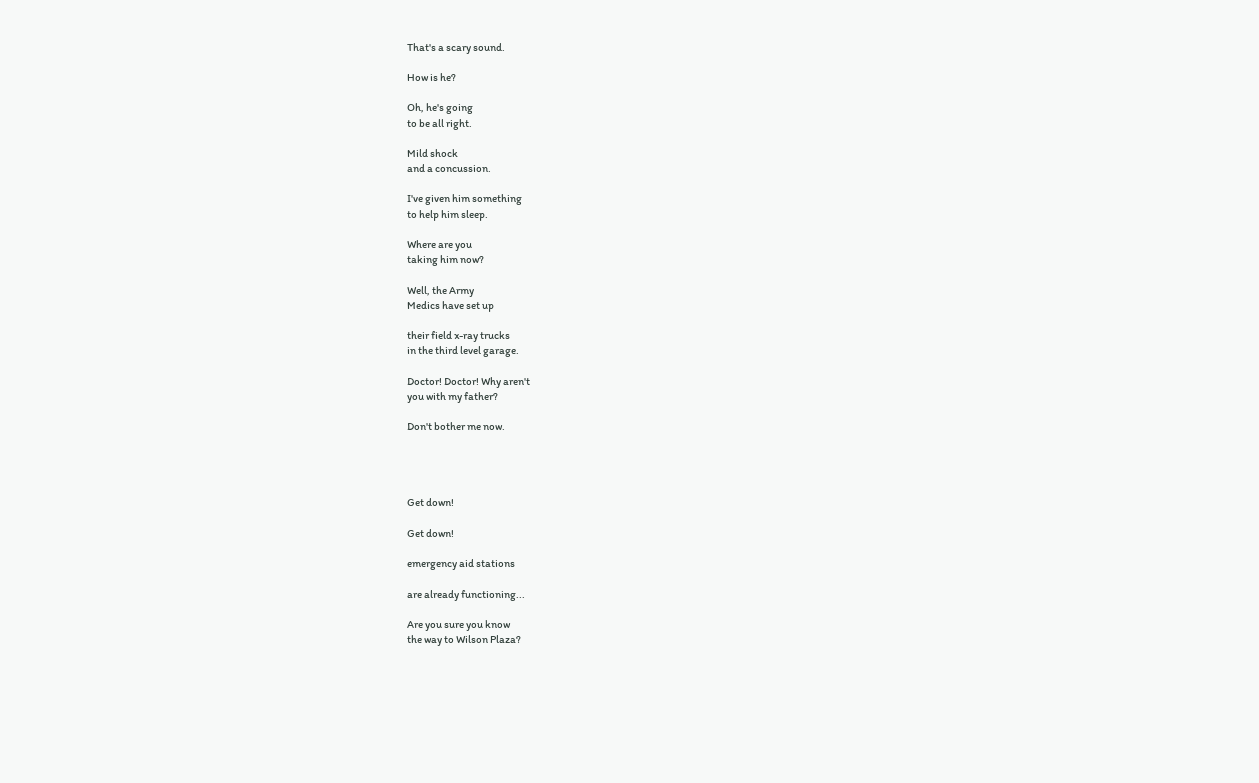That's a scary sound.

How is he?

Oh, he's going
to be all right.

Mild shock
and a concussion.

I've given him something
to help him sleep.

Where are you
taking him now?

Well, the Army
Medics have set up

their field x-ray trucks
in the third level garage.

Doctor! Doctor! Why aren't
you with my father?

Don't bother me now.




Get down!

Get down!

emergency aid stations

are already functioning...

Are you sure you know
the way to Wilson Plaza?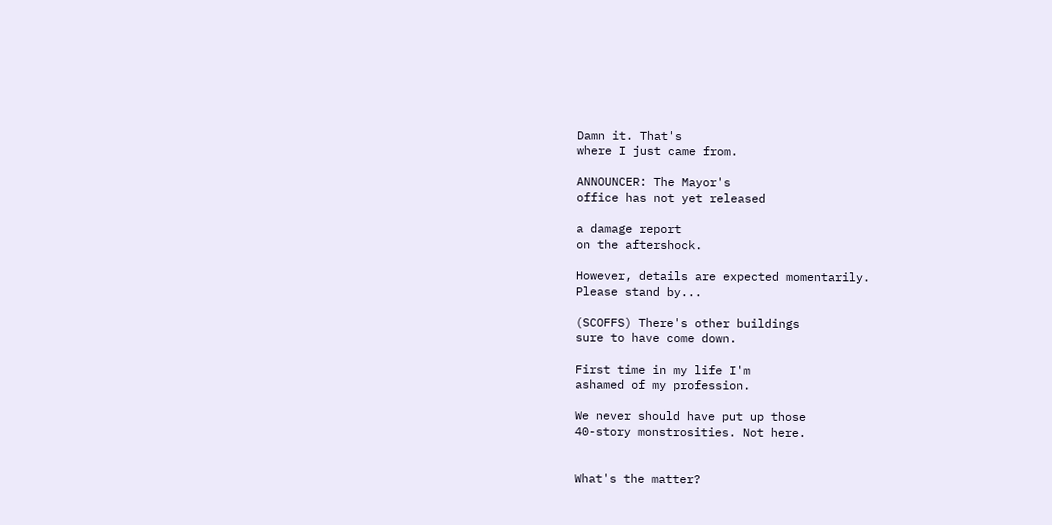Damn it. That's
where I just came from.

ANNOUNCER: The Mayor's
office has not yet released

a damage report
on the aftershock.

However, details are expected momentarily.
Please stand by...

(SCOFFS) There's other buildings
sure to have come down.

First time in my life I'm
ashamed of my profession.

We never should have put up those
40-story monstrosities. Not here.


What's the matter?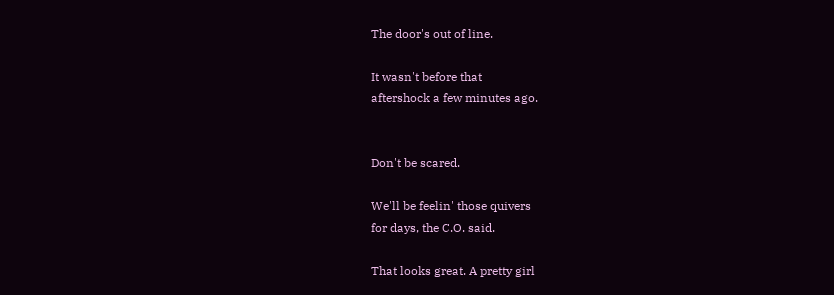The door's out of line.

It wasn't before that
aftershock a few minutes ago.


Don't be scared.

We'll be feelin' those quivers
for days, the C.O. said.

That looks great. A pretty girl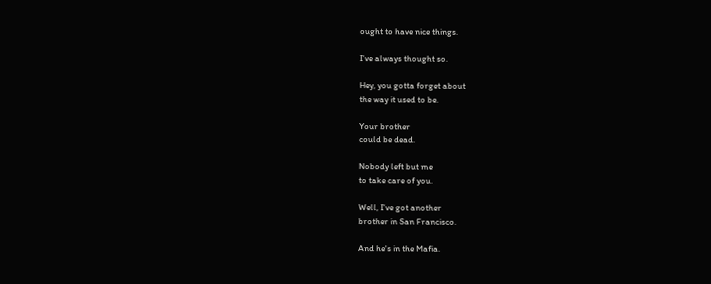ought to have nice things.

I've always thought so.

Hey, you gotta forget about
the way it used to be.

Your brother
could be dead.

Nobody left but me
to take care of you.

Well, I've got another
brother in San Francisco.

And he's in the Mafia.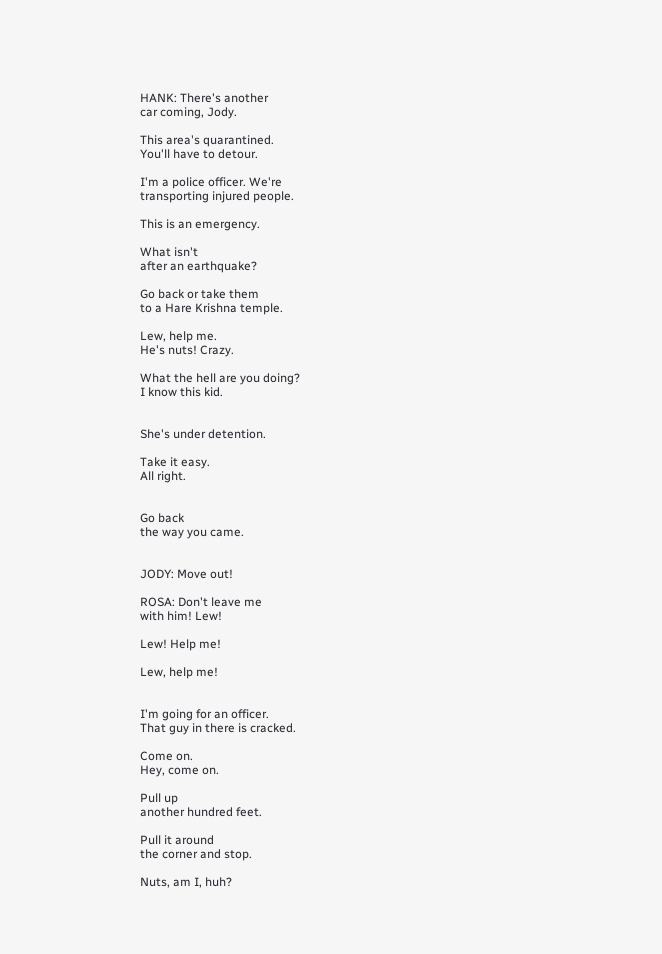HANK: There's another
car coming, Jody.

This area's quarantined.
You'll have to detour.

I'm a police officer. We're
transporting injured people.

This is an emergency.

What isn't
after an earthquake?

Go back or take them
to a Hare Krishna temple.

Lew, help me.
He's nuts! Crazy.

What the hell are you doing?
I know this kid.


She's under detention.

Take it easy.
All right.


Go back
the way you came.


JODY: Move out!

ROSA: Don't leave me
with him! Lew!

Lew! Help me!

Lew, help me!


I'm going for an officer.
That guy in there is cracked.

Come on.
Hey, come on.

Pull up
another hundred feet.

Pull it around
the corner and stop.

Nuts, am I, huh?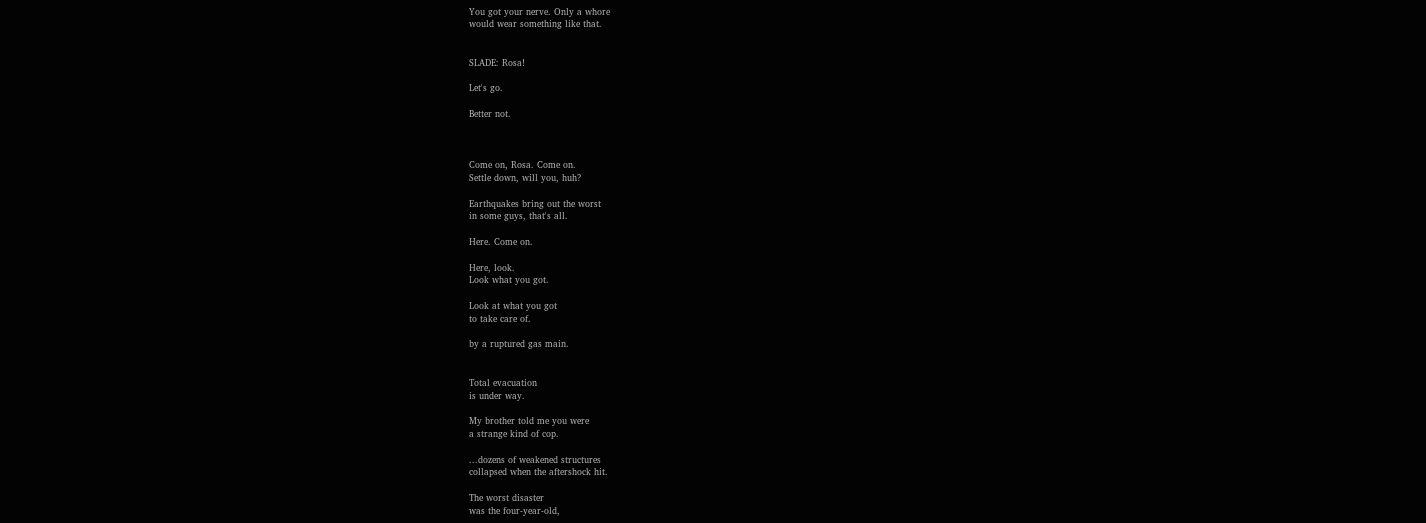You got your nerve. Only a whore
would wear something like that.


SLADE: Rosa!

Let's go.

Better not.



Come on, Rosa. Come on.
Settle down, will you, huh?

Earthquakes bring out the worst
in some guys, that's all.

Here. Come on.

Here, look.
Look what you got.

Look at what you got
to take care of.

by a ruptured gas main.


Total evacuation
is under way.

My brother told me you were
a strange kind of cop.

...dozens of weakened structures
collapsed when the aftershock hit.

The worst disaster
was the four-year-old,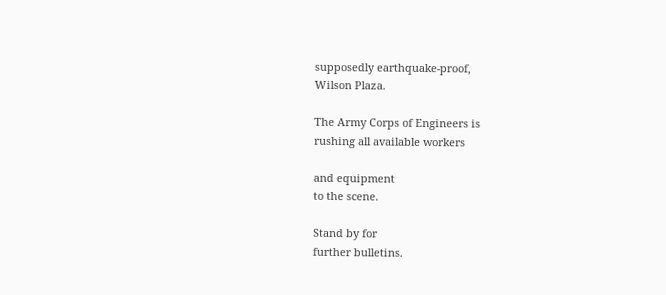supposedly earthquake-proof,
Wilson Plaza.

The Army Corps of Engineers is
rushing all available workers

and equipment
to the scene.

Stand by for
further bulletins.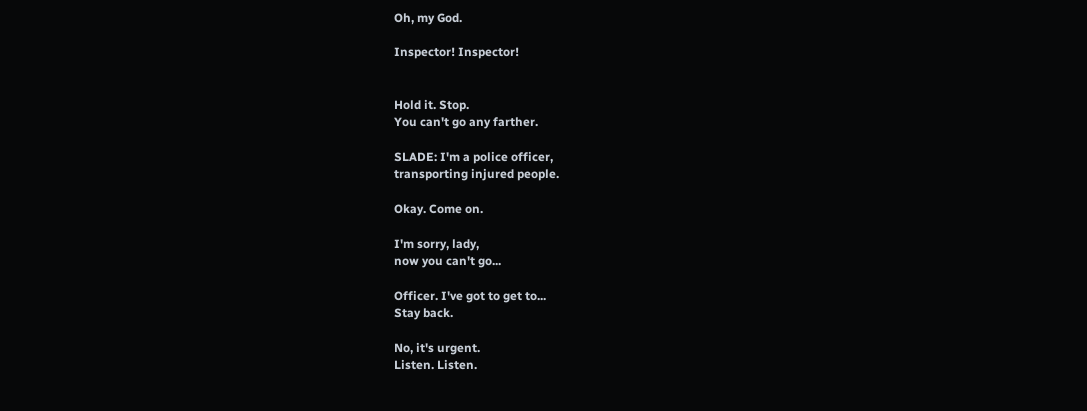Oh, my God.

Inspector! Inspector!


Hold it. Stop.
You can't go any farther.

SLADE: I'm a police officer,
transporting injured people.

Okay. Come on.

I'm sorry, lady,
now you can't go...

Officer. I've got to get to...
Stay back.

No, it's urgent.
Listen. Listen.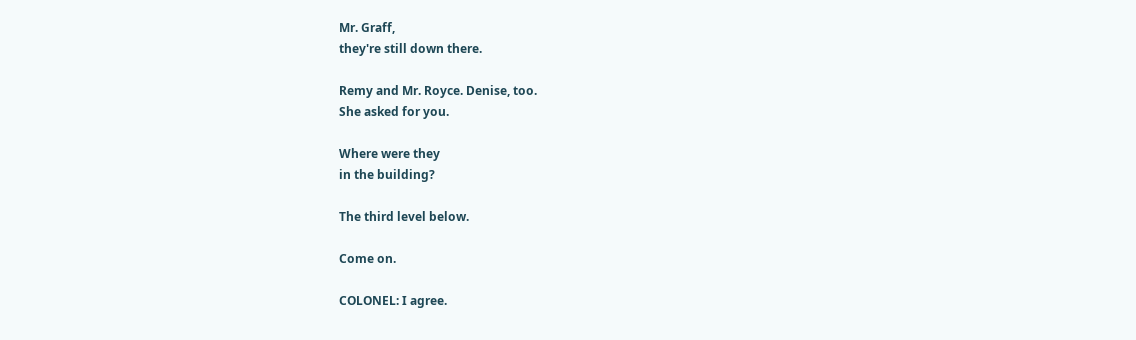Mr. Graff,
they're still down there.

Remy and Mr. Royce. Denise, too.
She asked for you.

Where were they
in the building?

The third level below.

Come on.

COLONEL: I agree.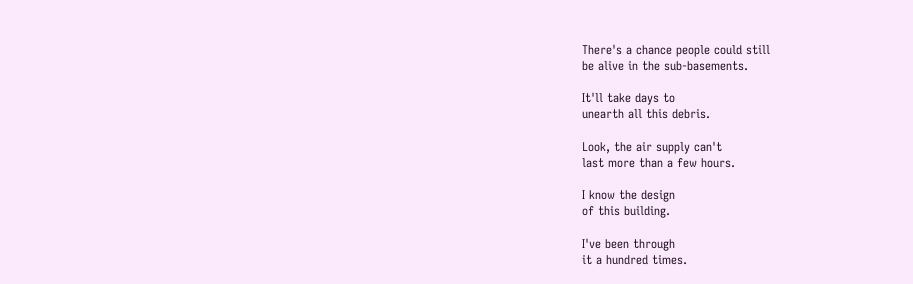There's a chance people could still
be alive in the sub-basements.

It'll take days to
unearth all this debris.

Look, the air supply can't
last more than a few hours.

I know the design
of this building.

I've been through
it a hundred times.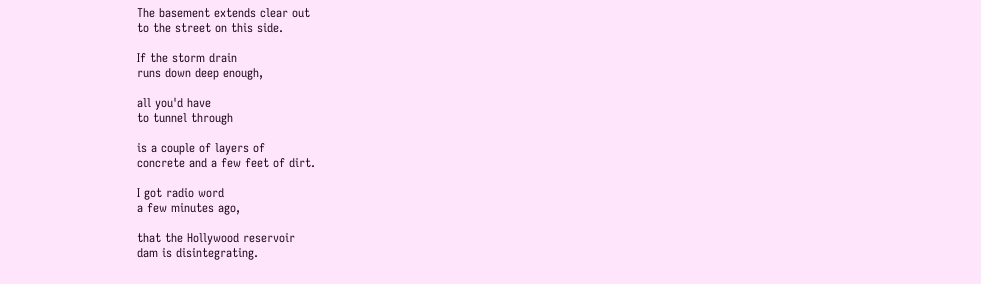The basement extends clear out
to the street on this side.

If the storm drain
runs down deep enough,

all you'd have
to tunnel through

is a couple of layers of
concrete and a few feet of dirt.

I got radio word
a few minutes ago,

that the Hollywood reservoir
dam is disintegrating.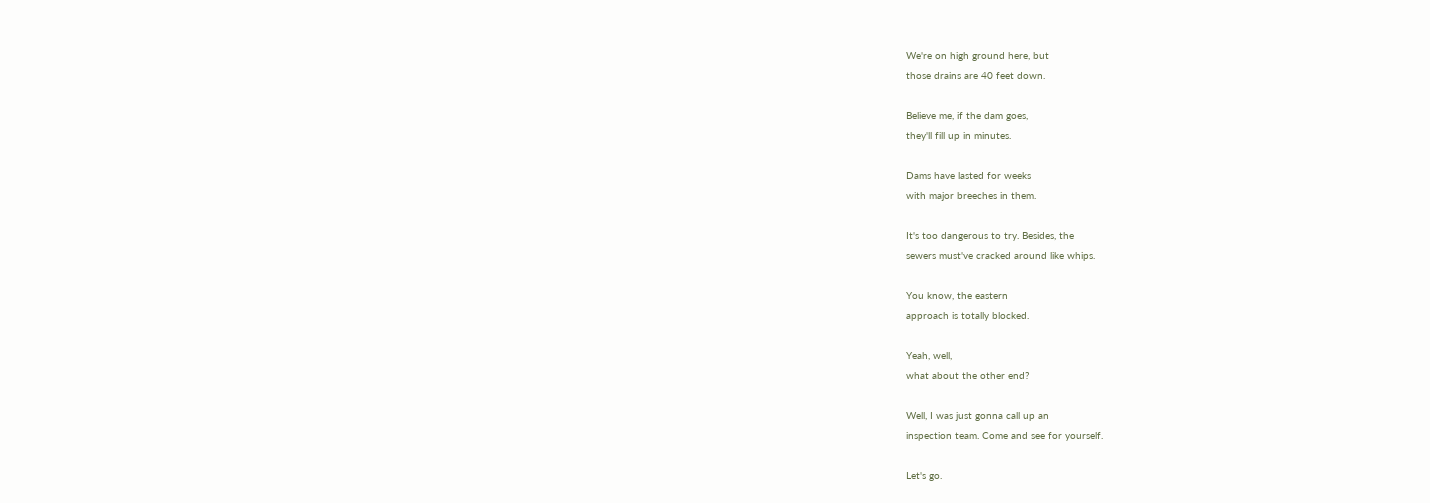We're on high ground here, but
those drains are 40 feet down.

Believe me, if the dam goes,
they'll fill up in minutes.

Dams have lasted for weeks
with major breeches in them.

It's too dangerous to try. Besides, the
sewers must've cracked around like whips.

You know, the eastern
approach is totally blocked.

Yeah, well,
what about the other end?

Well, I was just gonna call up an
inspection team. Come and see for yourself.

Let's go.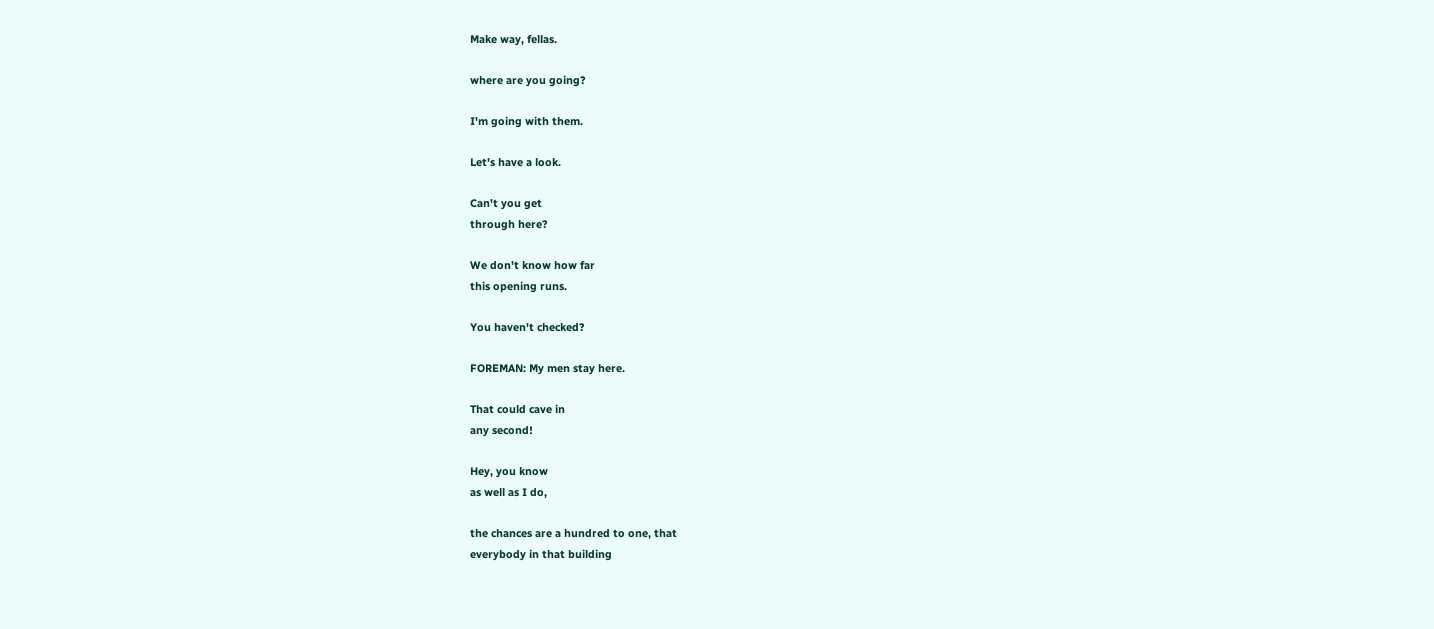Make way, fellas.

where are you going?

I'm going with them.

Let's have a look.

Can't you get
through here?

We don't know how far
this opening runs.

You haven't checked?

FOREMAN: My men stay here.

That could cave in
any second!

Hey, you know
as well as I do,

the chances are a hundred to one, that
everybody in that building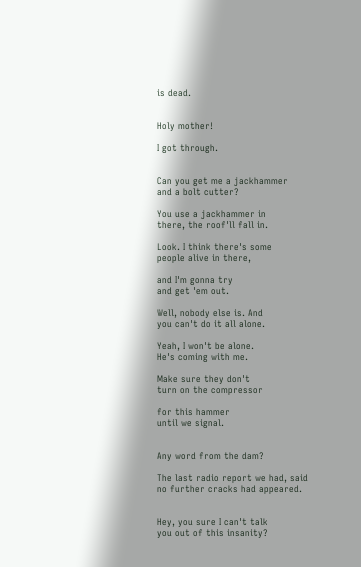is dead.


Holy mother!

I got through.


Can you get me a jackhammer
and a bolt cutter?

You use a jackhammer in
there, the roof'll fall in.

Look. I think there's some
people alive in there,

and I'm gonna try
and get 'em out.

Well, nobody else is. And
you can't do it all alone.

Yeah, I won't be alone.
He's coming with me.

Make sure they don't
turn on the compressor

for this hammer
until we signal.


Any word from the dam?

The last radio report we had, said
no further cracks had appeared.


Hey, you sure I can't talk
you out of this insanity?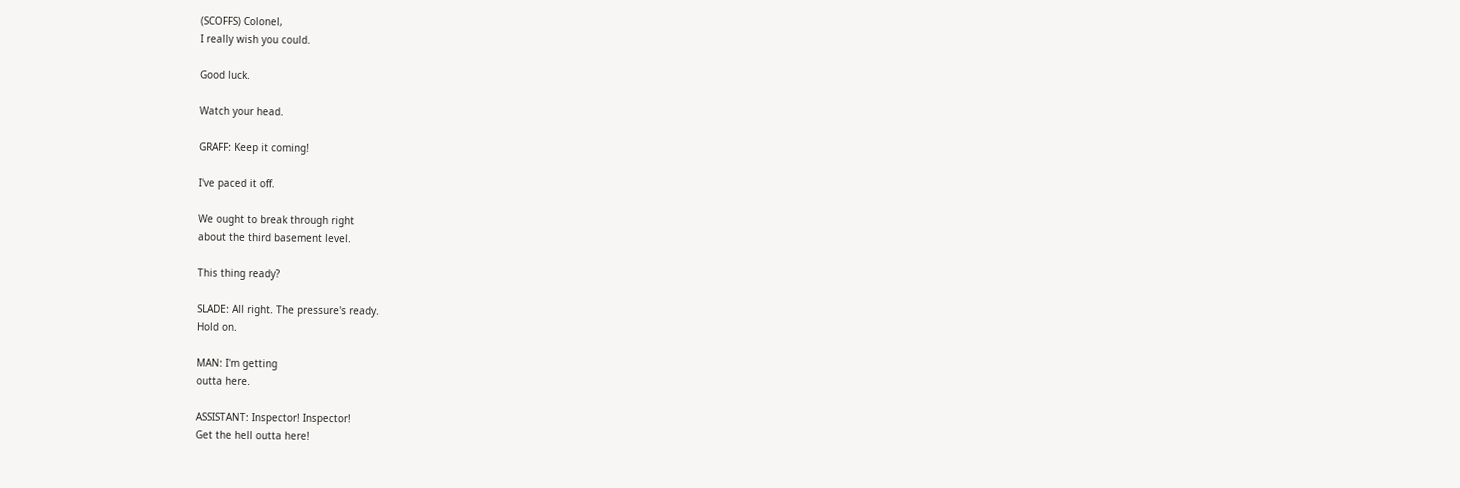(SCOFFS) Colonel,
I really wish you could.

Good luck.

Watch your head.

GRAFF: Keep it coming!

I've paced it off.

We ought to break through right
about the third basement level.

This thing ready?

SLADE: All right. The pressure's ready.
Hold on.

MAN: I'm getting
outta here.

ASSISTANT: Inspector! Inspector!
Get the hell outta here!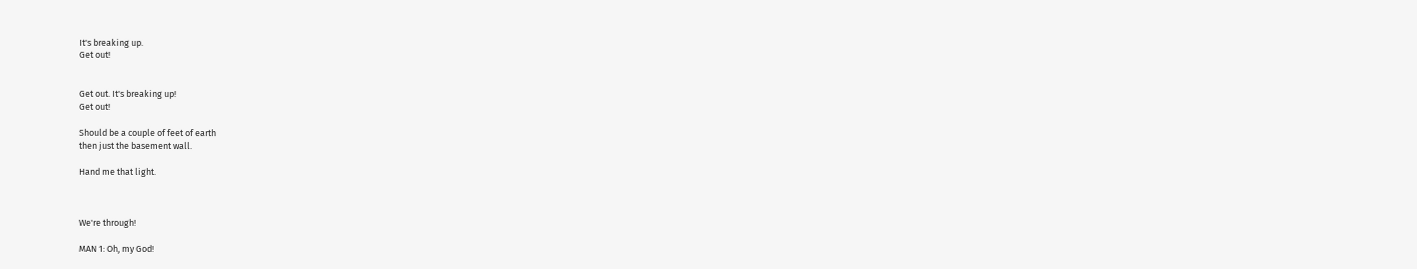It's breaking up.
Get out!


Get out. It's breaking up!
Get out!

Should be a couple of feet of earth
then just the basement wall.

Hand me that light.



We're through!

MAN 1: Oh, my God!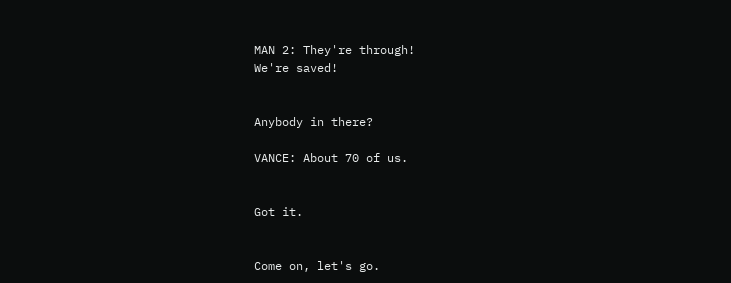MAN 2: They're through!
We're saved!


Anybody in there?

VANCE: About 70 of us.


Got it.


Come on, let's go.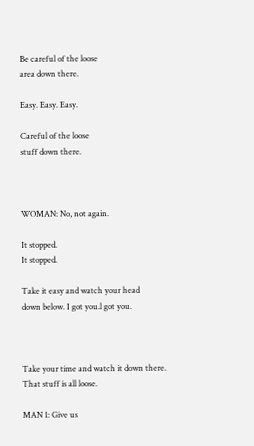Be careful of the loose
area down there.

Easy. Easy. Easy.

Careful of the loose
stuff down there.



WOMAN: No, not again.

It stopped.
It stopped.

Take it easy and watch your head
down below. I got you.l got you.



Take your time and watch it down there.
That stuff is all loose.

MAN 1: Give us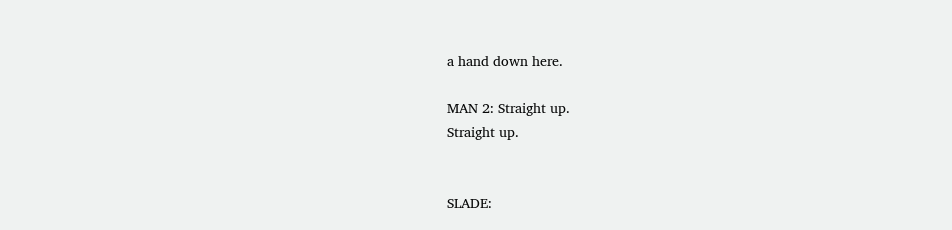a hand down here.

MAN 2: Straight up.
Straight up.


SLADE: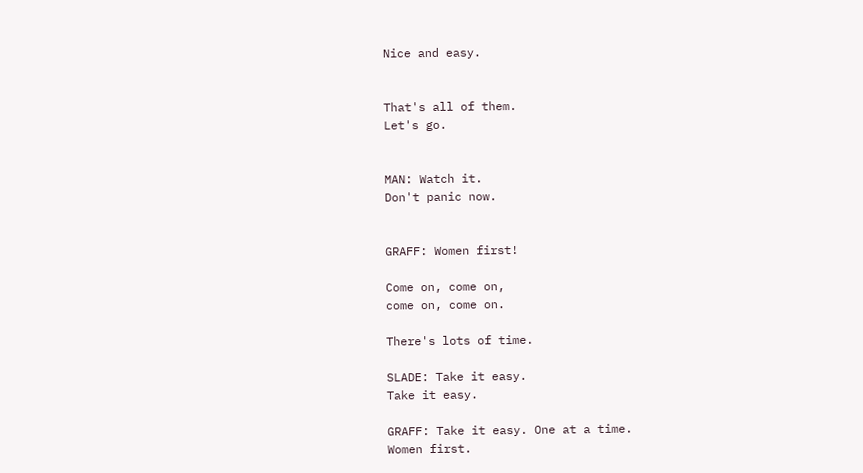Nice and easy.


That's all of them.
Let's go.


MAN: Watch it.
Don't panic now.


GRAFF: Women first!

Come on, come on,
come on, come on.

There's lots of time.

SLADE: Take it easy.
Take it easy.

GRAFF: Take it easy. One at a time.
Women first.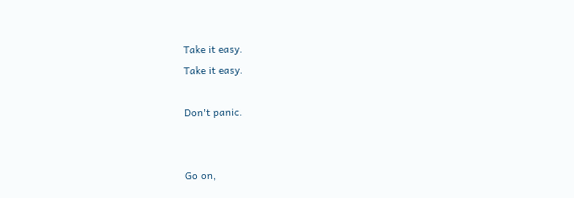Take it easy.
Take it easy.

Don't panic.


Go on,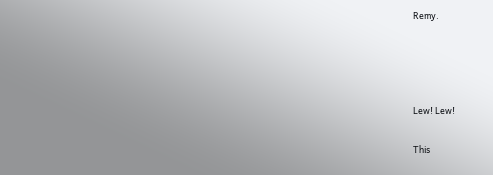Remy.




Lew! Lew!

This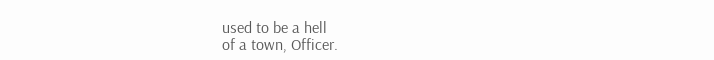used to be a hell
of a town, Officer.